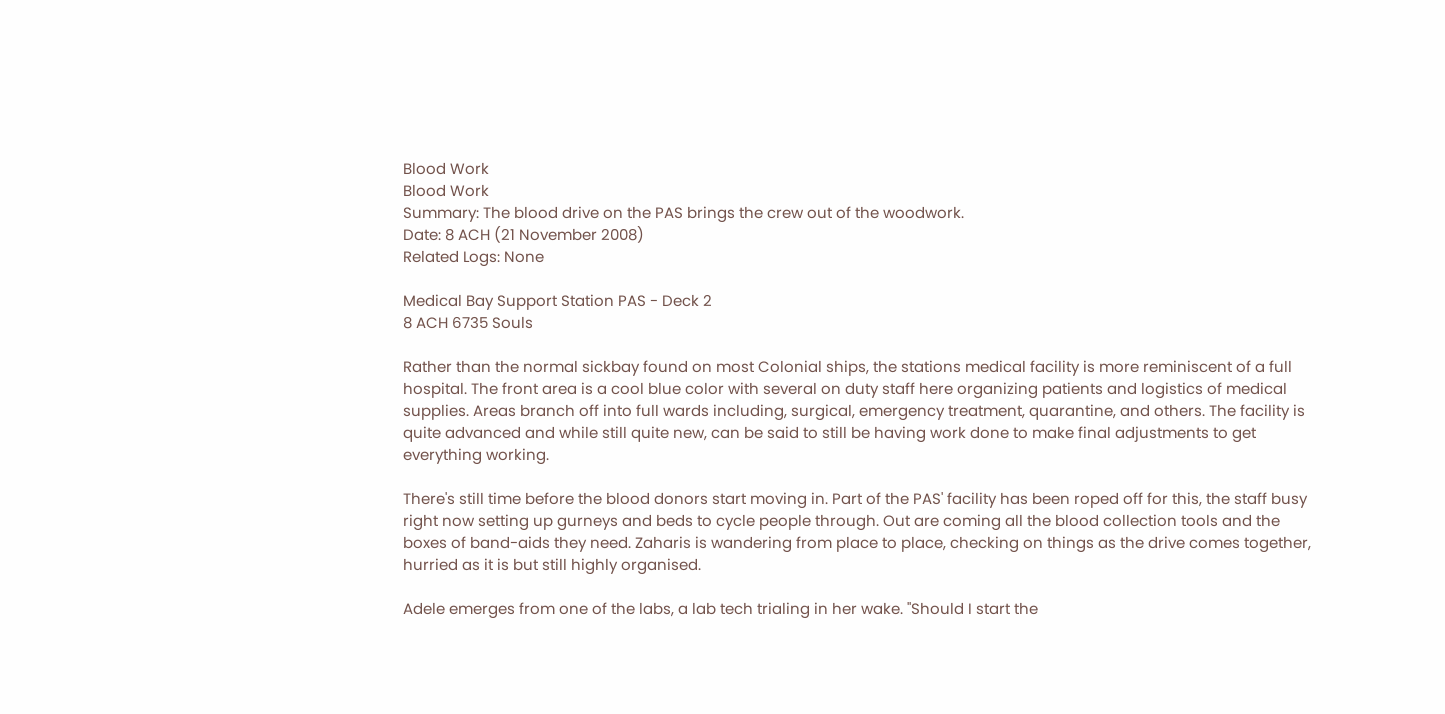Blood Work
Blood Work
Summary: The blood drive on the PAS brings the crew out of the woodwork.
Date: 8 ACH (21 November 2008)
Related Logs: None

Medical Bay Support Station PAS - Deck 2
8 ACH 6735 Souls

Rather than the normal sickbay found on most Colonial ships, the stations medical facility is more reminiscent of a full hospital. The front area is a cool blue color with several on duty staff here organizing patients and logistics of medical supplies. Areas branch off into full wards including, surgical, emergency treatment, quarantine, and others. The facility is quite advanced and while still quite new, can be said to still be having work done to make final adjustments to get everything working.

There's still time before the blood donors start moving in. Part of the PAS' facility has been roped off for this, the staff busy right now setting up gurneys and beds to cycle people through. Out are coming all the blood collection tools and the boxes of band-aids they need. Zaharis is wandering from place to place, checking on things as the drive comes together, hurried as it is but still highly organised.

Adele emerges from one of the labs, a lab tech trialing in her wake. "Should I start the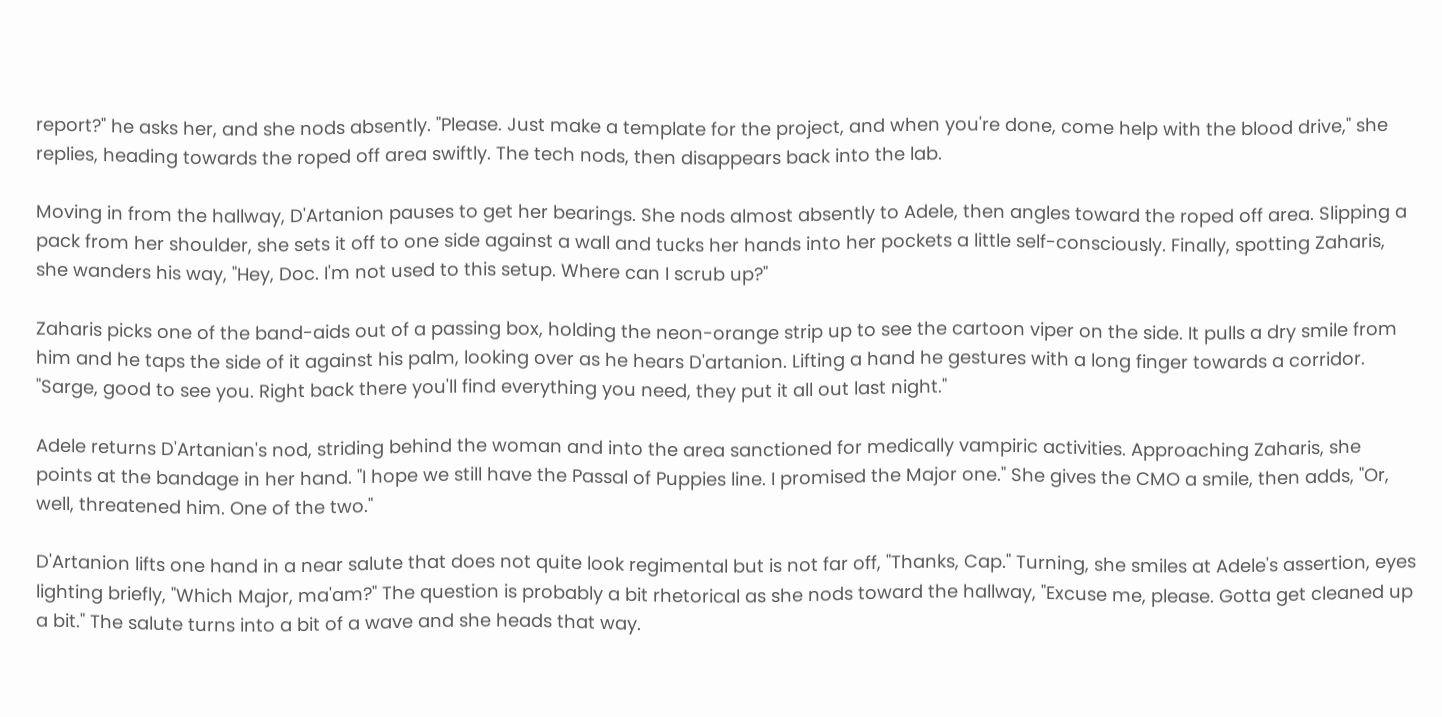report?" he asks her, and she nods absently. "Please. Just make a template for the project, and when you're done, come help with the blood drive," she replies, heading towards the roped off area swiftly. The tech nods, then disappears back into the lab.

Moving in from the hallway, D'Artanion pauses to get her bearings. She nods almost absently to Adele, then angles toward the roped off area. Slipping a pack from her shoulder, she sets it off to one side against a wall and tucks her hands into her pockets a little self-consciously. Finally, spotting Zaharis, she wanders his way, "Hey, Doc. I'm not used to this setup. Where can I scrub up?"

Zaharis picks one of the band-aids out of a passing box, holding the neon-orange strip up to see the cartoon viper on the side. It pulls a dry smile from him and he taps the side of it against his palm, looking over as he hears D'artanion. Lifting a hand he gestures with a long finger towards a corridor. "Sarge, good to see you. Right back there you'll find everything you need, they put it all out last night."

Adele returns D'Artanian's nod, striding behind the woman and into the area sanctioned for medically vampiric activities. Approaching Zaharis, she points at the bandage in her hand. "I hope we still have the Passal of Puppies line. I promised the Major one." She gives the CMO a smile, then adds, "Or, well, threatened him. One of the two."

D'Artanion lifts one hand in a near salute that does not quite look regimental but is not far off, "Thanks, Cap." Turning, she smiles at Adele's assertion, eyes lighting briefly, "Which Major, ma'am?" The question is probably a bit rhetorical as she nods toward the hallway, "Excuse me, please. Gotta get cleaned up a bit." The salute turns into a bit of a wave and she heads that way.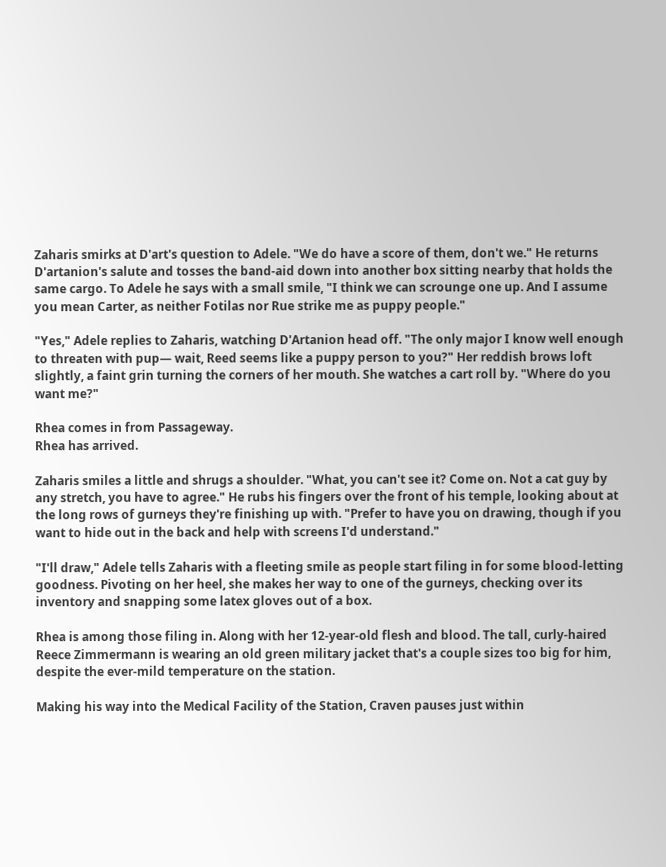Zaharis smirks at D'art's question to Adele. "We do have a score of them, don't we." He returns D'artanion's salute and tosses the band-aid down into another box sitting nearby that holds the same cargo. To Adele he says with a small smile, "I think we can scrounge one up. And I assume you mean Carter, as neither Fotilas nor Rue strike me as puppy people."

"Yes," Adele replies to Zaharis, watching D'Artanion head off. "The only major I know well enough to threaten with pup— wait, Reed seems like a puppy person to you?" Her reddish brows loft slightly, a faint grin turning the corners of her mouth. She watches a cart roll by. "Where do you want me?"

Rhea comes in from Passageway.
Rhea has arrived.

Zaharis smiles a little and shrugs a shoulder. "What, you can't see it? Come on. Not a cat guy by any stretch, you have to agree." He rubs his fingers over the front of his temple, looking about at the long rows of gurneys they're finishing up with. "Prefer to have you on drawing, though if you want to hide out in the back and help with screens I'd understand."

"I'll draw," Adele tells Zaharis with a fleeting smile as people start filing in for some blood-letting goodness. Pivoting on her heel, she makes her way to one of the gurneys, checking over its inventory and snapping some latex gloves out of a box.

Rhea is among those filing in. Along with her 12-year-old flesh and blood. The tall, curly-haired Reece Zimmermann is wearing an old green military jacket that's a couple sizes too big for him, despite the ever-mild temperature on the station.

Making his way into the Medical Facility of the Station, Craven pauses just within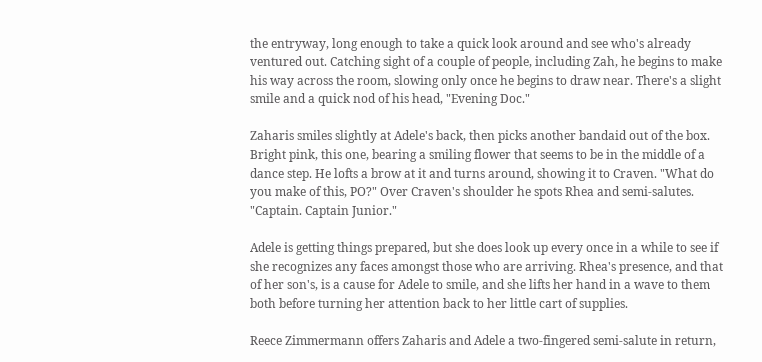the entryway, long enough to take a quick look around and see who's already ventured out. Catching sight of a couple of people, including Zah, he begins to make his way across the room, slowing only once he begins to draw near. There's a slight smile and a quick nod of his head, "Evening Doc."

Zaharis smiles slightly at Adele's back, then picks another bandaid out of the box. Bright pink, this one, bearing a smiling flower that seems to be in the middle of a dance step. He lofts a brow at it and turns around, showing it to Craven. "What do you make of this, PO?" Over Craven's shoulder he spots Rhea and semi-salutes. "Captain. Captain Junior."

Adele is getting things prepared, but she does look up every once in a while to see if she recognizes any faces amongst those who are arriving. Rhea's presence, and that of her son's, is a cause for Adele to smile, and she lifts her hand in a wave to them both before turning her attention back to her little cart of supplies.

Reece Zimmermann offers Zaharis and Adele a two-fingered semi-salute in return,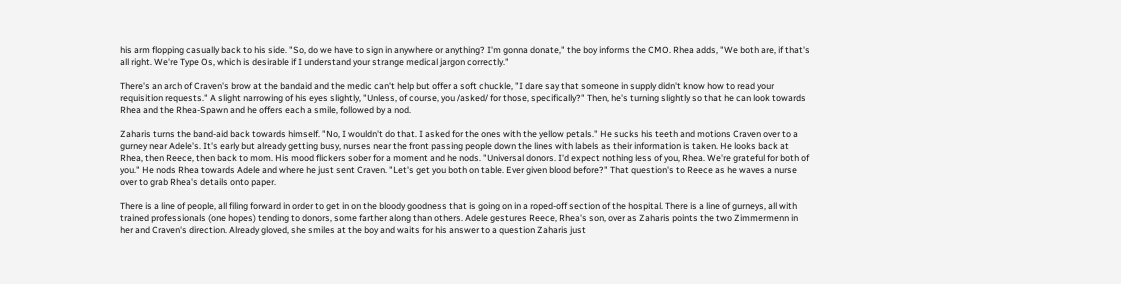his arm flopping casually back to his side. "So, do we have to sign in anywhere or anything? I'm gonna donate," the boy informs the CMO. Rhea adds, "We both are, if that's all right. We're Type Os, which is desirable if I understand your strange medical jargon correctly."

There's an arch of Craven's brow at the bandaid and the medic can't help but offer a soft chuckle, "I dare say that someone in supply didn't know how to read your requisition requests." A slight narrowing of his eyes slightly, "Unless, of course, you /asked/ for those, specifically?" Then, he's turning slightly so that he can look towards Rhea and the Rhea-Spawn and he offers each a smile, followed by a nod.

Zaharis turns the band-aid back towards himself. "No, I wouldn't do that. I asked for the ones with the yellow petals." He sucks his teeth and motions Craven over to a gurney near Adele's. It's early but already getting busy, nurses near the front passing people down the lines with labels as their information is taken. He looks back at Rhea, then Reece, then back to mom. His mood flickers sober for a moment and he nods. "Universal donors. I'd expect nothing less of you, Rhea. We're grateful for both of you." He nods Rhea towards Adele and where he just sent Craven. "Let's get you both on table. Ever given blood before?" That question's to Reece as he waves a nurse over to grab Rhea's details onto paper.

There is a line of people, all filing forward in order to get in on the bloody goodness that is going on in a roped-off section of the hospital. There is a line of gurneys, all with trained professionals (one hopes) tending to donors, some farther along than others. Adele gestures Reece, Rhea's son, over as Zaharis points the two Zimmermenn in her and Craven's direction. Already gloved, she smiles at the boy and waits for his answer to a question Zaharis just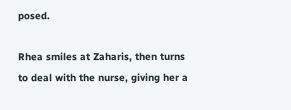posed.

Rhea smiles at Zaharis, then turns to deal with the nurse, giving her a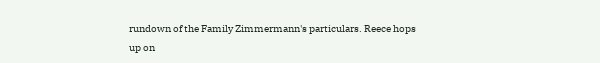rundown of the Family Zimmermann's particulars. Reece hops up on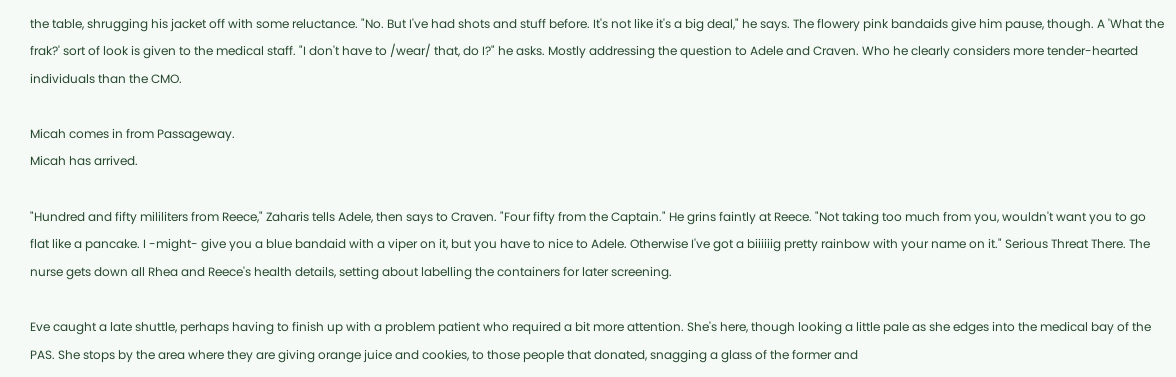the table, shrugging his jacket off with some reluctance. "No. But I've had shots and stuff before. It's not like it's a big deal," he says. The flowery pink bandaids give him pause, though. A 'What the frak?' sort of look is given to the medical staff. "I don't have to /wear/ that, do I?" he asks. Mostly addressing the question to Adele and Craven. Who he clearly considers more tender-hearted individuals than the CMO.

Micah comes in from Passageway.
Micah has arrived.

"Hundred and fifty mililiters from Reece," Zaharis tells Adele, then says to Craven. "Four fifty from the Captain." He grins faintly at Reece. "Not taking too much from you, wouldn't want you to go flat like a pancake. I -might- give you a blue bandaid with a viper on it, but you have to nice to Adele. Otherwise I've got a biiiiiig pretty rainbow with your name on it." Serious Threat There. The nurse gets down all Rhea and Reece's health details, setting about labelling the containers for later screening.

Eve caught a late shuttle, perhaps having to finish up with a problem patient who required a bit more attention. She's here, though looking a little pale as she edges into the medical bay of the PAS. She stops by the area where they are giving orange juice and cookies, to those people that donated, snagging a glass of the former and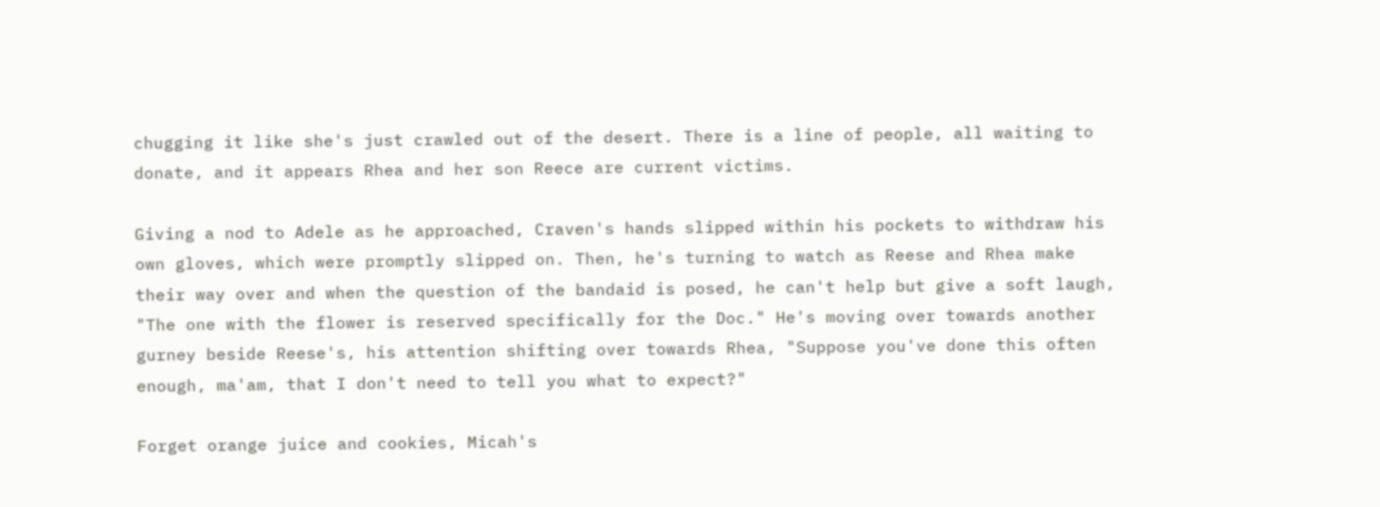chugging it like she's just crawled out of the desert. There is a line of people, all waiting to donate, and it appears Rhea and her son Reece are current victims.

Giving a nod to Adele as he approached, Craven's hands slipped within his pockets to withdraw his own gloves, which were promptly slipped on. Then, he's turning to watch as Reese and Rhea make their way over and when the question of the bandaid is posed, he can't help but give a soft laugh, "The one with the flower is reserved specifically for the Doc." He's moving over towards another gurney beside Reese's, his attention shifting over towards Rhea, "Suppose you've done this often enough, ma'am, that I don't need to tell you what to expect?"

Forget orange juice and cookies, Micah's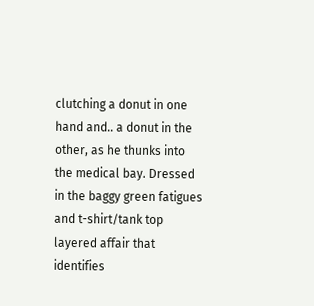clutching a donut in one hand and.. a donut in the other, as he thunks into the medical bay. Dressed in the baggy green fatigues and t-shirt/tank top layered affair that identifies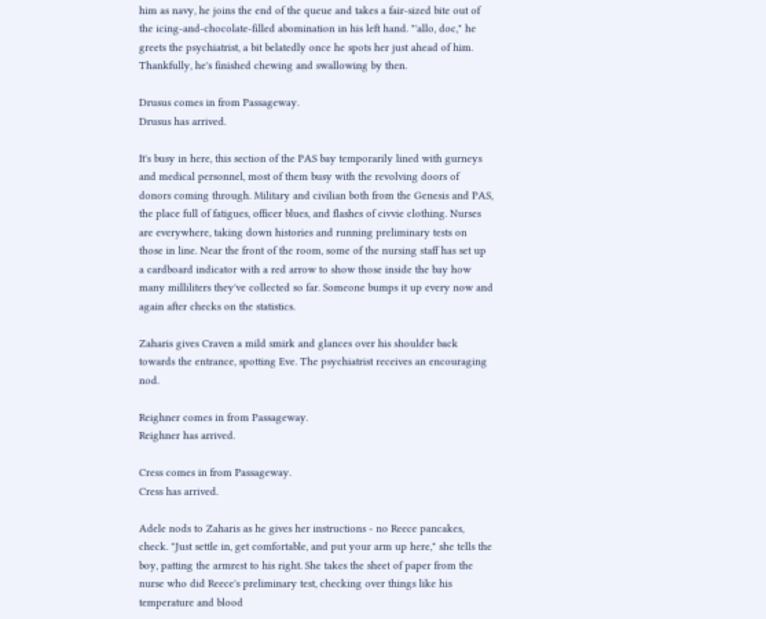him as navy, he joins the end of the queue and takes a fair-sized bite out of the icing-and-chocolate-filled abomination in his left hand. "'allo, doc," he greets the psychiatrist, a bit belatedly once he spots her just ahead of him. Thankfully, he's finished chewing and swallowing by then.

Drusus comes in from Passageway.
Drusus has arrived.

It's busy in here, this section of the PAS bay temporarily lined with gurneys and medical personnel, most of them busy with the revolving doors of donors coming through. Military and civilian both from the Genesis and PAS, the place full of fatigues, officer blues, and flashes of civvie clothing. Nurses are everywhere, taking down histories and running preliminary tests on those in line. Near the front of the room, some of the nursing staff has set up a cardboard indicator with a red arrow to show those inside the bay how many milliliters they've collected so far. Someone bumps it up every now and again after checks on the statistics.

Zaharis gives Craven a mild smirk and glances over his shoulder back towards the entrance, spotting Eve. The psychiatrist receives an encouraging nod.

Reighner comes in from Passageway.
Reighner has arrived.

Cress comes in from Passageway.
Cress has arrived.

Adele nods to Zaharis as he gives her instructions - no Reece pancakes, check. "Just settle in, get comfortable, and put your arm up here," she tells the boy, patting the armrest to his right. She takes the sheet of paper from the nurse who did Reece's preliminary test, checking over things like his temperature and blood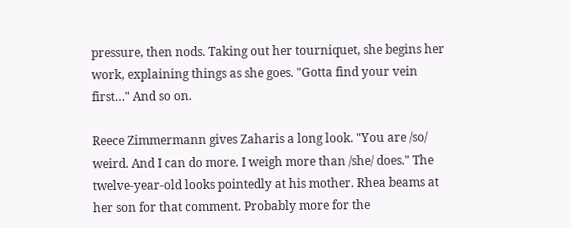pressure, then nods. Taking out her tourniquet, she begins her work, explaining things as she goes. "Gotta find your vein first…" And so on.

Reece Zimmermann gives Zaharis a long look. "You are /so/ weird. And I can do more. I weigh more than /she/ does." The twelve-year-old looks pointedly at his mother. Rhea beams at her son for that comment. Probably more for the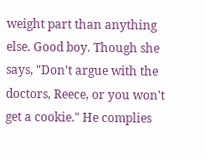weight part than anything else. Good boy. Though she says, "Don't argue with the doctors, Reece, or you won't get a cookie." He complies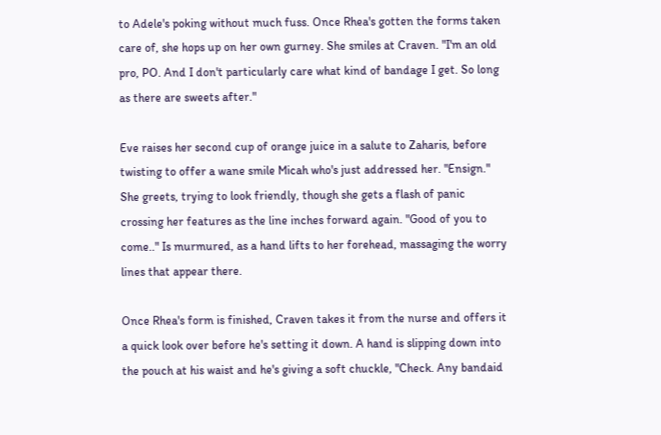to Adele's poking without much fuss. Once Rhea's gotten the forms taken care of, she hops up on her own gurney. She smiles at Craven. "I'm an old pro, PO. And I don't particularly care what kind of bandage I get. So long as there are sweets after."

Eve raises her second cup of orange juice in a salute to Zaharis, before twisting to offer a wane smile Micah who's just addressed her. "Ensign." She greets, trying to look friendly, though she gets a flash of panic crossing her features as the line inches forward again. "Good of you to come.." Is murmured, as a hand lifts to her forehead, massaging the worry lines that appear there.

Once Rhea's form is finished, Craven takes it from the nurse and offers it a quick look over before he's setting it down. A hand is slipping down into the pouch at his waist and he's giving a soft chuckle, "Check. Any bandaid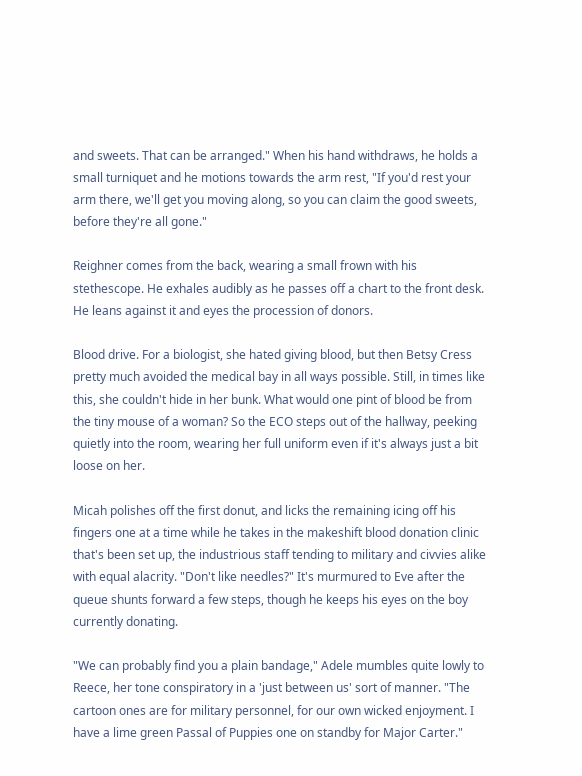and sweets. That can be arranged." When his hand withdraws, he holds a small turniquet and he motions towards the arm rest, "If you'd rest your arm there, we'll get you moving along, so you can claim the good sweets, before they're all gone."

Reighner comes from the back, wearing a small frown with his stethescope. He exhales audibly as he passes off a chart to the front desk. He leans against it and eyes the procession of donors.

Blood drive. For a biologist, she hated giving blood, but then Betsy Cress pretty much avoided the medical bay in all ways possible. Still, in times like this, she couldn't hide in her bunk. What would one pint of blood be from the tiny mouse of a woman? So the ECO steps out of the hallway, peeking quietly into the room, wearing her full uniform even if it's always just a bit loose on her.

Micah polishes off the first donut, and licks the remaining icing off his fingers one at a time while he takes in the makeshift blood donation clinic that's been set up, the industrious staff tending to military and civvies alike with equal alacrity. "Don't like needles?" It's murmured to Eve after the queue shunts forward a few steps, though he keeps his eyes on the boy currently donating.

"We can probably find you a plain bandage," Adele mumbles quite lowly to Reece, her tone conspiratory in a 'just between us' sort of manner. "The cartoon ones are for military personnel, for our own wicked enjoyment. I have a lime green Passal of Puppies one on standby for Major Carter."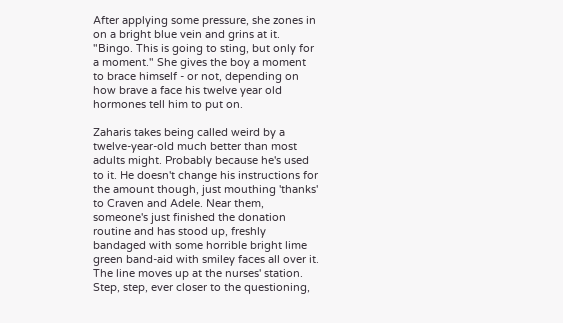After applying some pressure, she zones in on a bright blue vein and grins at it. "Bingo. This is going to sting, but only for a moment." She gives the boy a moment to brace himself - or not, depending on how brave a face his twelve year old hormones tell him to put on.

Zaharis takes being called weird by a twelve-year-old much better than most adults might. Probably because he's used to it. He doesn't change his instructions for the amount though, just mouthing 'thanks' to Craven and Adele. Near them, someone's just finished the donation routine and has stood up, freshly bandaged with some horrible bright lime green band-aid with smiley faces all over it. The line moves up at the nurses' station. Step, step, ever closer to the questioning,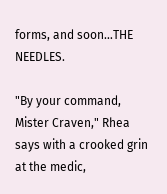forms, and soon…THE NEEDLES.

"By your command, Mister Craven," Rhea says with a crooked grin at the medic,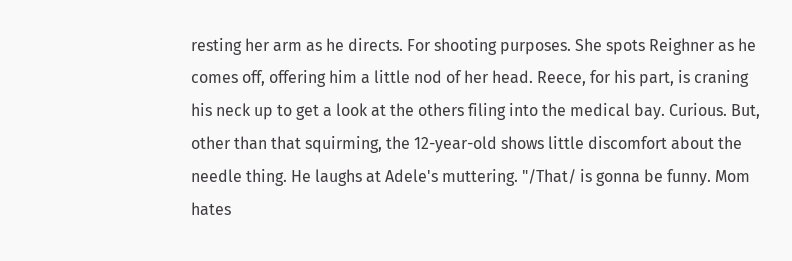resting her arm as he directs. For shooting purposes. She spots Reighner as he comes off, offering him a little nod of her head. Reece, for his part, is craning his neck up to get a look at the others filing into the medical bay. Curious. But, other than that squirming, the 12-year-old shows little discomfort about the needle thing. He laughs at Adele's muttering. "/That/ is gonna be funny. Mom hates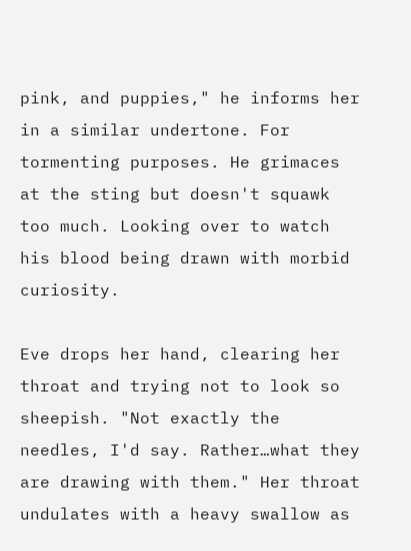pink, and puppies," he informs her in a similar undertone. For tormenting purposes. He grimaces at the sting but doesn't squawk too much. Looking over to watch his blood being drawn with morbid curiosity.

Eve drops her hand, clearing her throat and trying not to look so sheepish. "Not exactly the needles, I'd say. Rather…what they are drawing with them." Her throat undulates with a heavy swallow as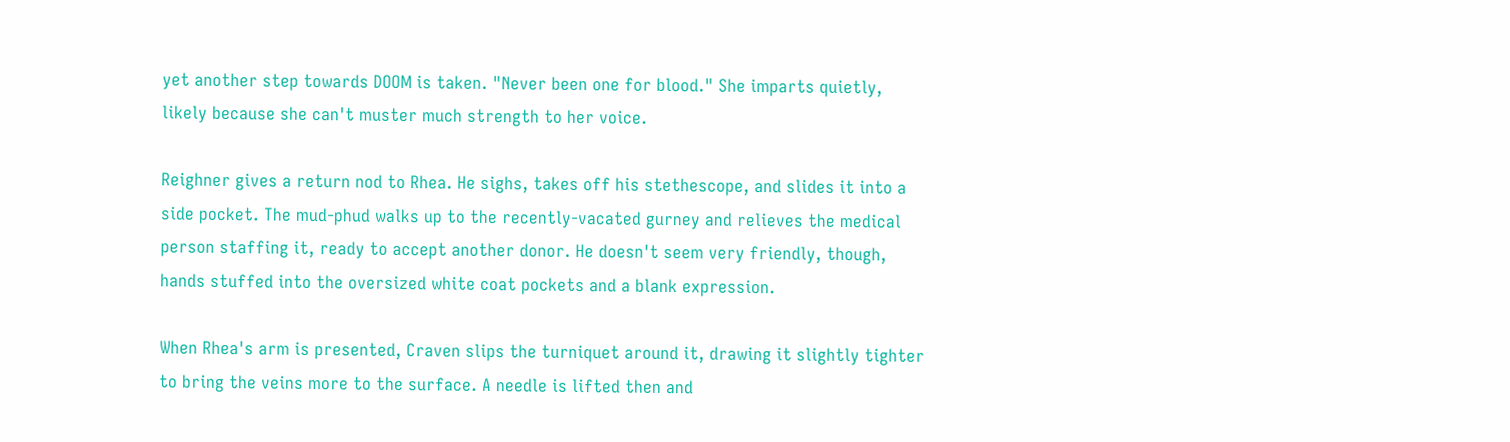yet another step towards DOOM is taken. "Never been one for blood." She imparts quietly, likely because she can't muster much strength to her voice.

Reighner gives a return nod to Rhea. He sighs, takes off his stethescope, and slides it into a side pocket. The mud-phud walks up to the recently-vacated gurney and relieves the medical person staffing it, ready to accept another donor. He doesn't seem very friendly, though, hands stuffed into the oversized white coat pockets and a blank expression.

When Rhea's arm is presented, Craven slips the turniquet around it, drawing it slightly tighter to bring the veins more to the surface. A needle is lifted then and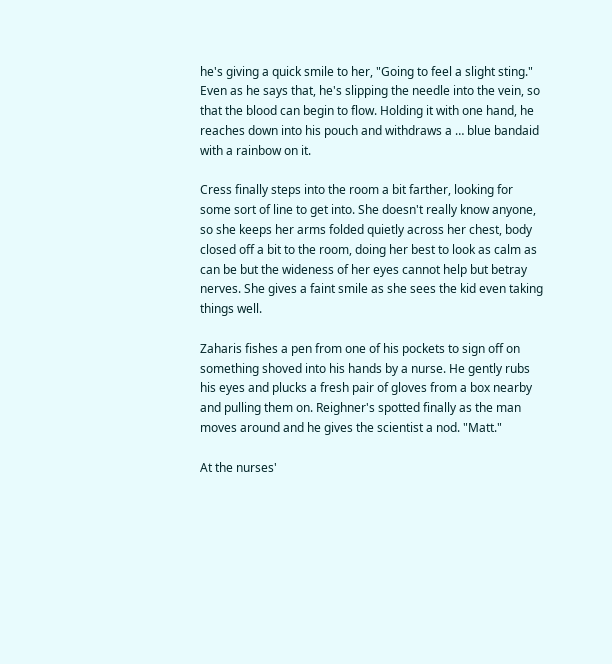he's giving a quick smile to her, "Going to feel a slight sting." Even as he says that, he's slipping the needle into the vein, so that the blood can begin to flow. Holding it with one hand, he reaches down into his pouch and withdraws a … blue bandaid with a rainbow on it.

Cress finally steps into the room a bit farther, looking for some sort of line to get into. She doesn't really know anyone, so she keeps her arms folded quietly across her chest, body closed off a bit to the room, doing her best to look as calm as can be but the wideness of her eyes cannot help but betray nerves. She gives a faint smile as she sees the kid even taking things well.

Zaharis fishes a pen from one of his pockets to sign off on something shoved into his hands by a nurse. He gently rubs his eyes and plucks a fresh pair of gloves from a box nearby and pulling them on. Reighner's spotted finally as the man moves around and he gives the scientist a nod. "Matt."

At the nurses'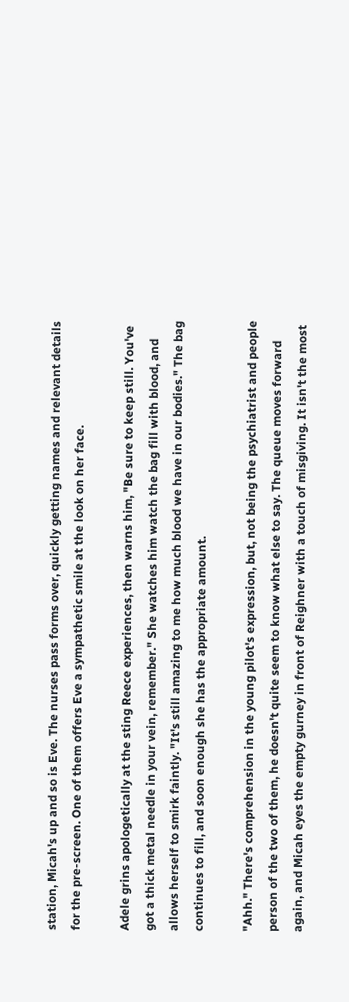station, Micah's up and so is Eve. The nurses pass forms over, quickly getting names and relevant details for the pre-screen. One of them offers Eve a sympathetic smile at the look on her face.

Adele grins apologetically at the sting Reece experiences, then warns him, "Be sure to keep still. You've got a thick metal needle in your vein, remember." She watches him watch the bag fill with blood, and allows herself to smirk faintly. "It's still amazing to me how much blood we have in our bodies." The bag continues to fill, and soon enough she has the appropriate amount.

"Ahh." There's comprehension in the young pilot's expression, but, not being the psychiatrist and people person of the two of them, he doesn't quite seem to know what else to say. The queue moves forward again, and Micah eyes the empty gurney in front of Reighner with a touch of misgiving. It isn't the most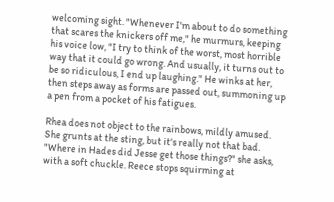welcoming sight. "Whenever I'm about to do something that scares the knickers off me," he murmurs, keeping his voice low, "I try to think of the worst, most horrible way that it could go wrong. And usually, it turns out to be so ridiculous, I end up laughing." He winks at her, then steps away as forms are passed out, summoning up a pen from a pocket of his fatigues.

Rhea does not object to the rainbows, mildly amused. She grunts at the sting, but it's really not that bad. "Where in Hades did Jesse get those things?" she asks, with a soft chuckle. Reece stops squirming at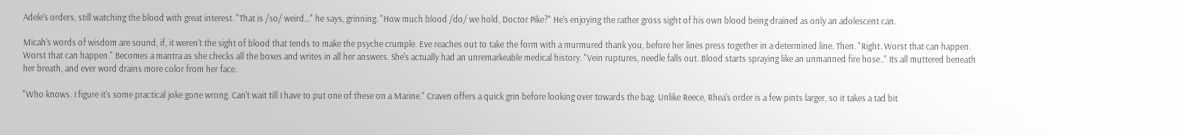Adele's orders, still watching the blood with great interest. "That is /so/ weird…" he says, grinning. "How much blood /do/ we hold, Doctor Pike?" He's enjoying the rather gross sight of his own blood being drained as only an adolescent can.

Micah's words of wisdom are sound, if, it weren't the sight of blood that tends to make the psyche crumple. Eve reaches out to take the form with a murmured thank you, before her lines press together in a determined line. Then. "Right. Worst that can happen. Worst that can happen." Becomes a mantra as she checks all the boxes and writes in all her answers. She's actually had an unremarkeable medical history. "Vein ruptures, needle falls out. Blood starts spraying like an unmanned fire hose.." Its all muttered beneath her breath, and ever word drains more color from her face.

"Who knows. I figure it's some practical joke gone wrong. Can't wait till I have to put one of these on a Marine." Craven offers a quick grin before looking over towards the bag. Unlike Reece, Rhea's order is a few pints larger, so it takes a tad bit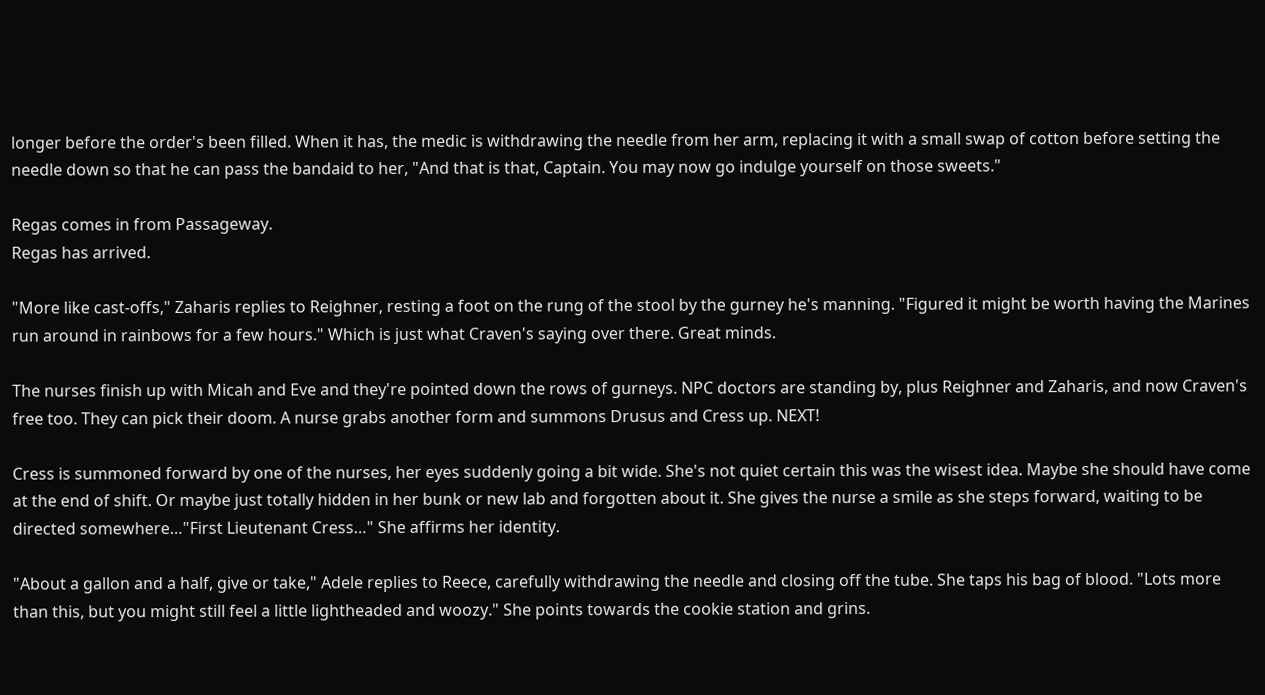longer before the order's been filled. When it has, the medic is withdrawing the needle from her arm, replacing it with a small swap of cotton before setting the needle down so that he can pass the bandaid to her, "And that is that, Captain. You may now go indulge yourself on those sweets."

Regas comes in from Passageway.
Regas has arrived.

"More like cast-offs," Zaharis replies to Reighner, resting a foot on the rung of the stool by the gurney he's manning. "Figured it might be worth having the Marines run around in rainbows for a few hours." Which is just what Craven's saying over there. Great minds.

The nurses finish up with Micah and Eve and they're pointed down the rows of gurneys. NPC doctors are standing by, plus Reighner and Zaharis, and now Craven's free too. They can pick their doom. A nurse grabs another form and summons Drusus and Cress up. NEXT!

Cress is summoned forward by one of the nurses, her eyes suddenly going a bit wide. She's not quiet certain this was the wisest idea. Maybe she should have come at the end of shift. Or maybe just totally hidden in her bunk or new lab and forgotten about it. She gives the nurse a smile as she steps forward, waiting to be directed somewhere…"First Lieutenant Cress…" She affirms her identity.

"About a gallon and a half, give or take," Adele replies to Reece, carefully withdrawing the needle and closing off the tube. She taps his bag of blood. "Lots more than this, but you might still feel a little lightheaded and woozy." She points towards the cookie station and grins.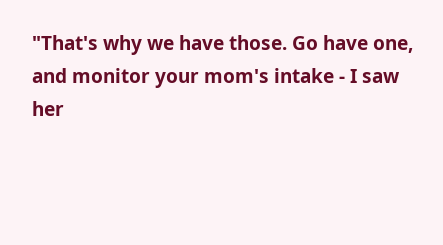"That's why we have those. Go have one, and monitor your mom's intake - I saw her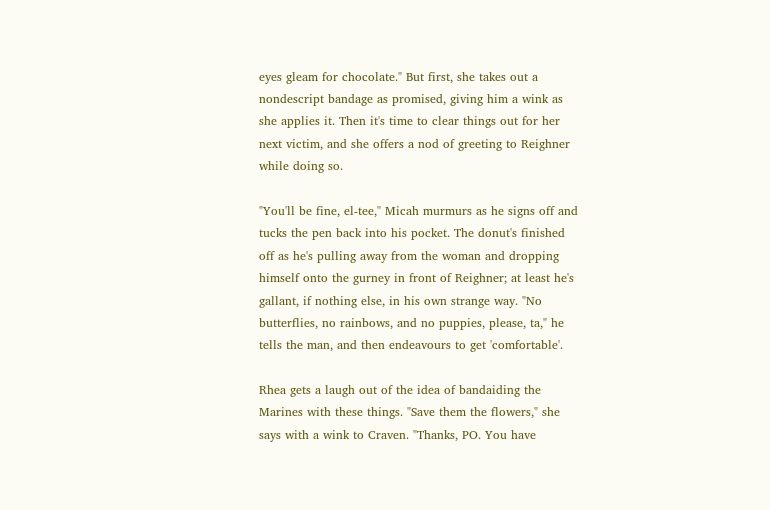eyes gleam for chocolate." But first, she takes out a nondescript bandage as promised, giving him a wink as she applies it. Then it's time to clear things out for her next victim, and she offers a nod of greeting to Reighner while doing so.

"You'll be fine, el-tee," Micah murmurs as he signs off and tucks the pen back into his pocket. The donut's finished off as he's pulling away from the woman and dropping himself onto the gurney in front of Reighner; at least he's gallant, if nothing else, in his own strange way. "No butterflies, no rainbows, and no puppies, please, ta," he tells the man, and then endeavours to get 'comfortable'.

Rhea gets a laugh out of the idea of bandaiding the Marines with these things. "Save them the flowers," she says with a wink to Craven. "Thanks, PO. You have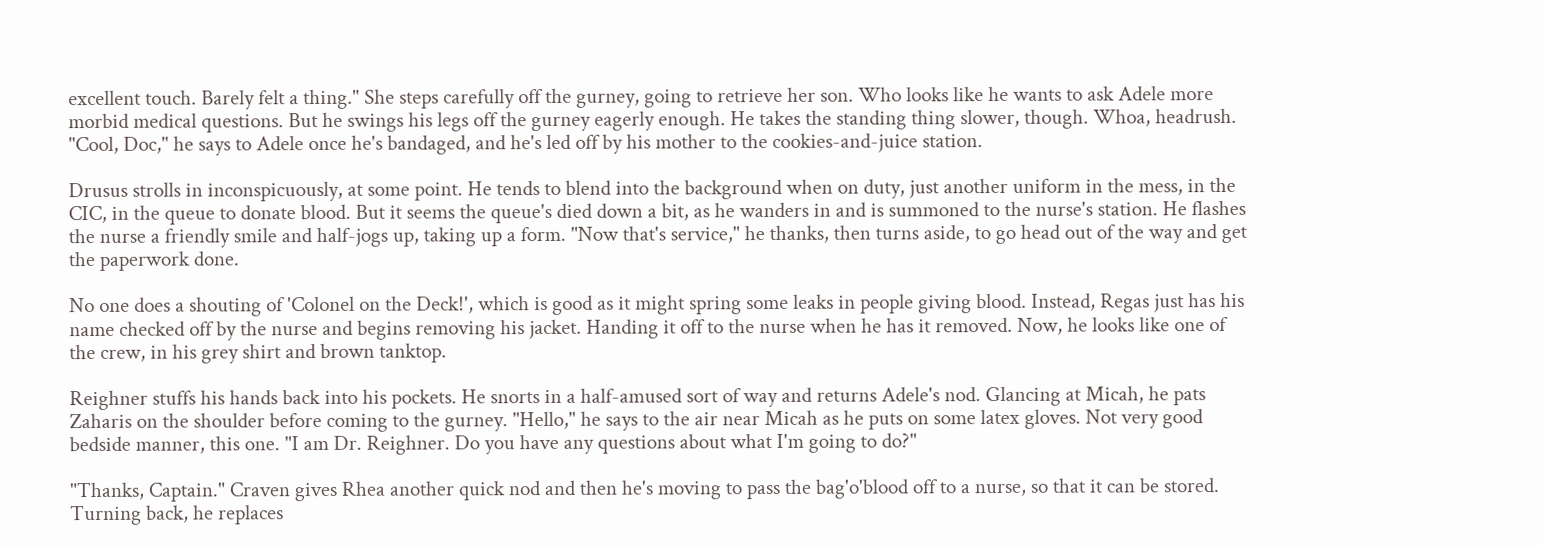excellent touch. Barely felt a thing." She steps carefully off the gurney, going to retrieve her son. Who looks like he wants to ask Adele more morbid medical questions. But he swings his legs off the gurney eagerly enough. He takes the standing thing slower, though. Whoa, headrush. "Cool, Doc," he says to Adele once he's bandaged, and he's led off by his mother to the cookies-and-juice station.

Drusus strolls in inconspicuously, at some point. He tends to blend into the background when on duty, just another uniform in the mess, in the CIC, in the queue to donate blood. But it seems the queue's died down a bit, as he wanders in and is summoned to the nurse's station. He flashes the nurse a friendly smile and half-jogs up, taking up a form. "Now that's service," he thanks, then turns aside, to go head out of the way and get the paperwork done.

No one does a shouting of 'Colonel on the Deck!', which is good as it might spring some leaks in people giving blood. Instead, Regas just has his name checked off by the nurse and begins removing his jacket. Handing it off to the nurse when he has it removed. Now, he looks like one of the crew, in his grey shirt and brown tanktop.

Reighner stuffs his hands back into his pockets. He snorts in a half-amused sort of way and returns Adele's nod. Glancing at Micah, he pats Zaharis on the shoulder before coming to the gurney. "Hello," he says to the air near Micah as he puts on some latex gloves. Not very good bedside manner, this one. "I am Dr. Reighner. Do you have any questions about what I'm going to do?"

"Thanks, Captain." Craven gives Rhea another quick nod and then he's moving to pass the bag'o'blood off to a nurse, so that it can be stored. Turning back, he replaces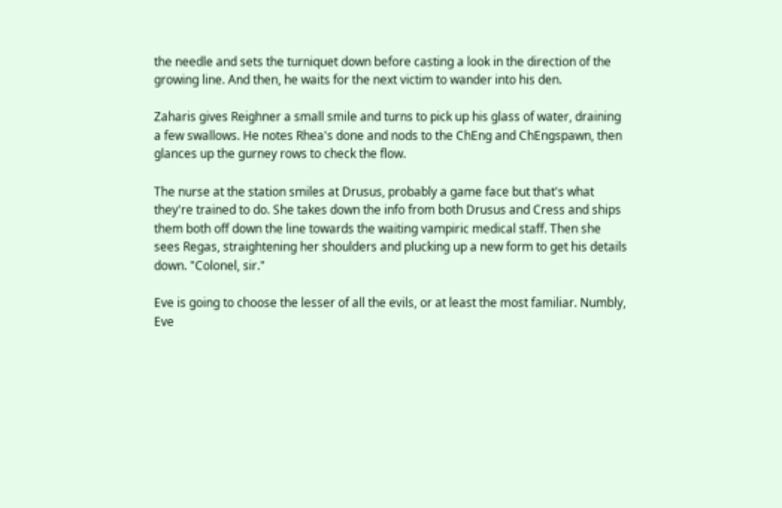the needle and sets the turniquet down before casting a look in the direction of the growing line. And then, he waits for the next victim to wander into his den.

Zaharis gives Reighner a small smile and turns to pick up his glass of water, draining a few swallows. He notes Rhea's done and nods to the ChEng and ChEngspawn, then glances up the gurney rows to check the flow.

The nurse at the station smiles at Drusus, probably a game face but that's what they're trained to do. She takes down the info from both Drusus and Cress and ships them both off down the line towards the waiting vampiric medical staff. Then she sees Regas, straightening her shoulders and plucking up a new form to get his details down. "Colonel, sir."

Eve is going to choose the lesser of all the evils, or at least the most familiar. Numbly, Eve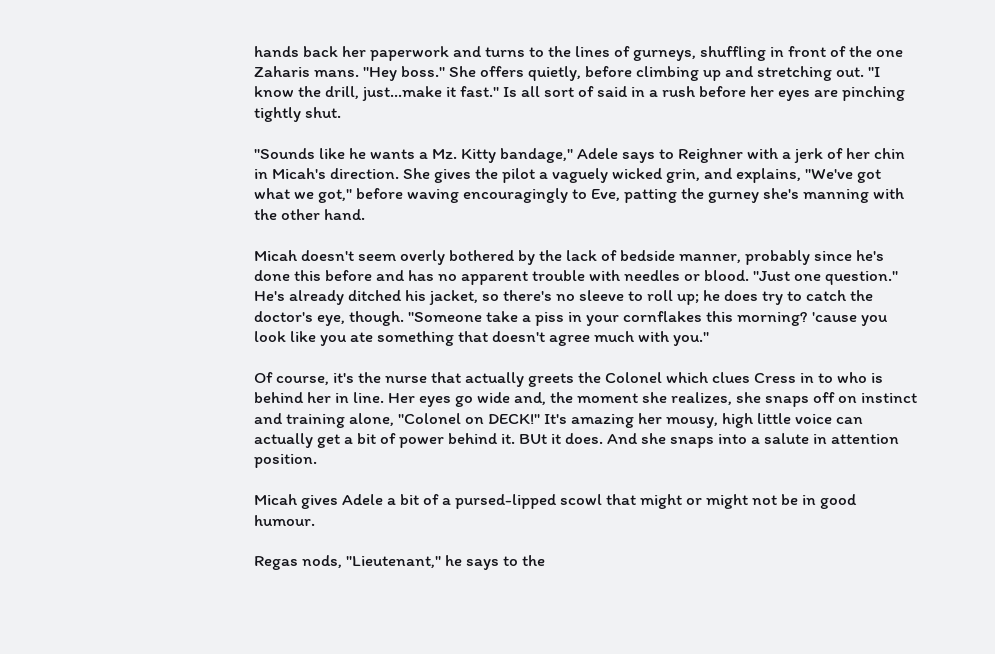hands back her paperwork and turns to the lines of gurneys, shuffling in front of the one Zaharis mans. "Hey boss." She offers quietly, before climbing up and stretching out. "I know the drill, just…make it fast." Is all sort of said in a rush before her eyes are pinching tightly shut.

"Sounds like he wants a Mz. Kitty bandage," Adele says to Reighner with a jerk of her chin in Micah's direction. She gives the pilot a vaguely wicked grin, and explains, "We've got what we got," before waving encouragingly to Eve, patting the gurney she's manning with the other hand.

Micah doesn't seem overly bothered by the lack of bedside manner, probably since he's done this before and has no apparent trouble with needles or blood. "Just one question." He's already ditched his jacket, so there's no sleeve to roll up; he does try to catch the doctor's eye, though. "Someone take a piss in your cornflakes this morning? 'cause you look like you ate something that doesn't agree much with you."

Of course, it's the nurse that actually greets the Colonel which clues Cress in to who is behind her in line. Her eyes go wide and, the moment she realizes, she snaps off on instinct and training alone, "Colonel on DECK!" It's amazing her mousy, high little voice can actually get a bit of power behind it. BUt it does. And she snaps into a salute in attention position.

Micah gives Adele a bit of a pursed-lipped scowl that might or might not be in good humour.

Regas nods, "Lieutenant," he says to the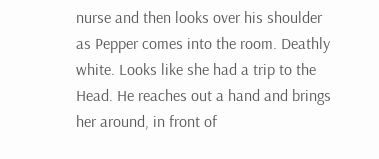nurse and then looks over his shoulder as Pepper comes into the room. Deathly white. Looks like she had a trip to the Head. He reaches out a hand and brings her around, in front of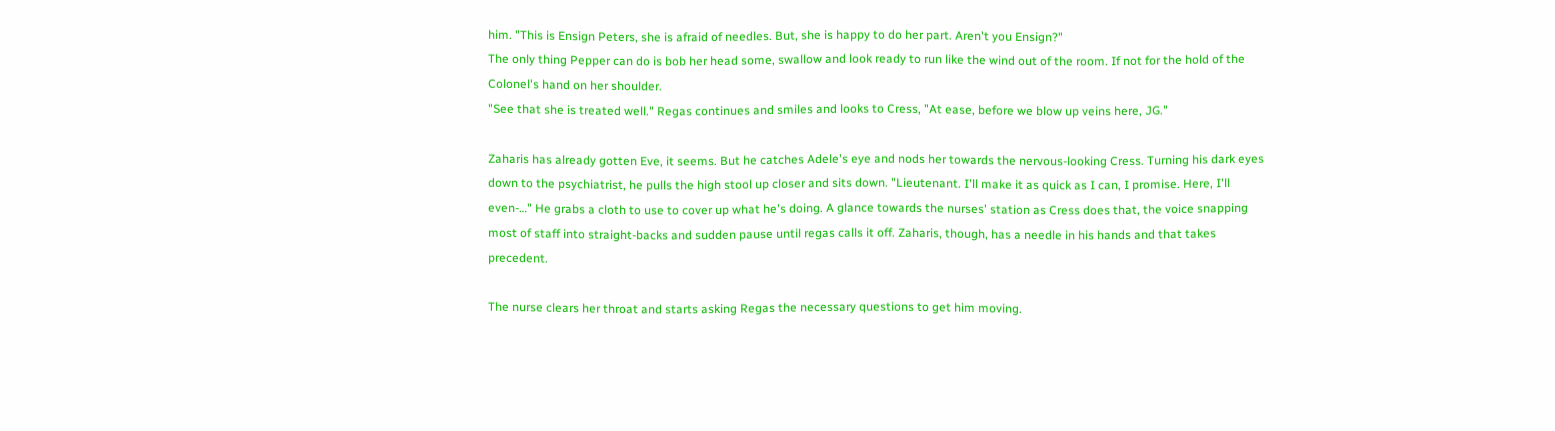him. "This is Ensign Peters, she is afraid of needles. But, she is happy to do her part. Aren't you Ensign?"
The only thing Pepper can do is bob her head some, swallow and look ready to run like the wind out of the room. If not for the hold of the Colonel's hand on her shoulder.
"See that she is treated well." Regas continues and smiles and looks to Cress, "At ease, before we blow up veins here, JG."

Zaharis has already gotten Eve, it seems. But he catches Adele's eye and nods her towards the nervous-looking Cress. Turning his dark eyes down to the psychiatrist, he pulls the high stool up closer and sits down. "Lieutenant. I'll make it as quick as I can, I promise. Here, I'll even-…" He grabs a cloth to use to cover up what he's doing. A glance towards the nurses' station as Cress does that, the voice snapping most of staff into straight-backs and sudden pause until regas calls it off. Zaharis, though, has a needle in his hands and that takes precedent.

The nurse clears her throat and starts asking Regas the necessary questions to get him moving.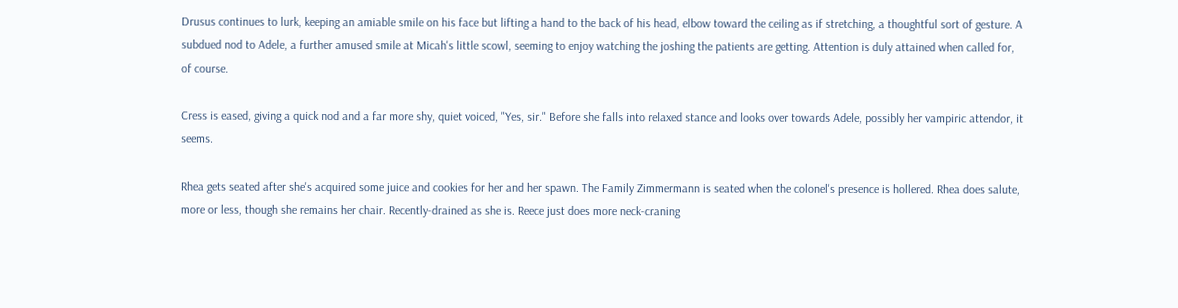Drusus continues to lurk, keeping an amiable smile on his face but lifting a hand to the back of his head, elbow toward the ceiling as if stretching, a thoughtful sort of gesture. A subdued nod to Adele, a further amused smile at Micah's little scowl, seeming to enjoy watching the joshing the patients are getting. Attention is duly attained when called for, of course.

Cress is eased, giving a quick nod and a far more shy, quiet voiced, "Yes, sir." Before she falls into relaxed stance and looks over towards Adele, possibly her vampiric attendor, it seems.

Rhea gets seated after she's acquired some juice and cookies for her and her spawn. The Family Zimmermann is seated when the colonel's presence is hollered. Rhea does salute, more or less, though she remains her chair. Recently-drained as she is. Reece just does more neck-craning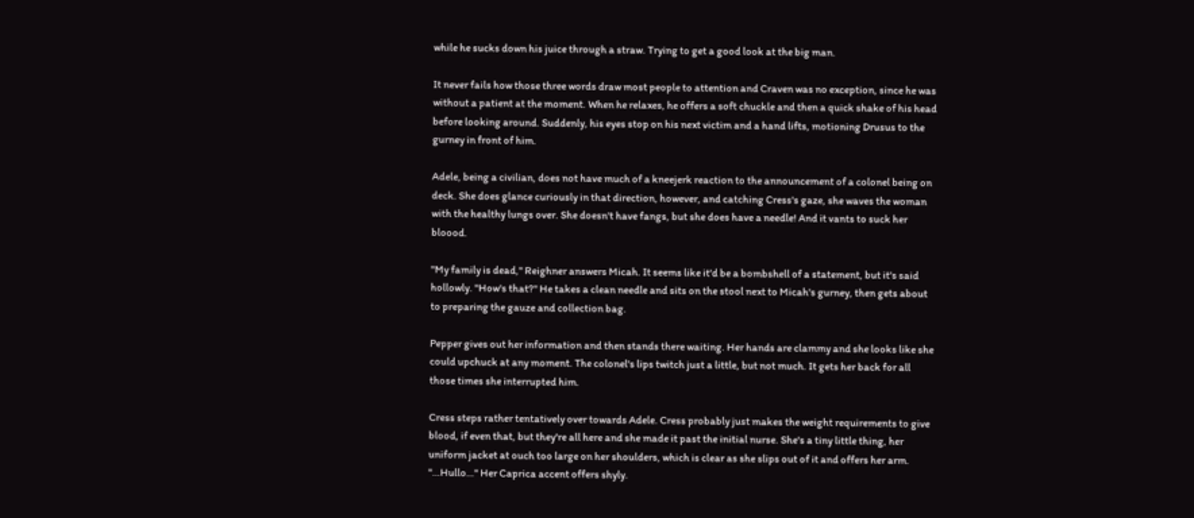while he sucks down his juice through a straw. Trying to get a good look at the big man.

It never fails how those three words draw most people to attention and Craven was no exception, since he was without a patient at the moment. When he relaxes, he offers a soft chuckle and then a quick shake of his head before looking around. Suddenly, his eyes stop on his next victim and a hand lifts, motioning Drusus to the gurney in front of him.

Adele, being a civilian, does not have much of a kneejerk reaction to the announcement of a colonel being on deck. She does glance curiously in that direction, however, and catching Cress's gaze, she waves the woman with the healthy lungs over. She doesn't have fangs, but she does have a needle! And it vants to suck her bloood.

"My family is dead," Reighner answers Micah. It seems like it'd be a bombshell of a statement, but it's said hollowly. "How's that?" He takes a clean needle and sits on the stool next to Micah's gurney, then gets about to preparing the gauze and collection bag.

Pepper gives out her information and then stands there waiting. Her hands are clammy and she looks like she could upchuck at any moment. The colonel's lips twitch just a little, but not much. It gets her back for all those times she interrupted him.

Cress steps rather tentatively over towards Adele. Cress probably just makes the weight requirements to give blood, if even that, but they're all here and she made it past the initial nurse. She's a tiny little thing, her uniform jacket at ouch too large on her shoulders, which is clear as she slips out of it and offers her arm. "…Hullo…" Her Caprica accent offers shyly.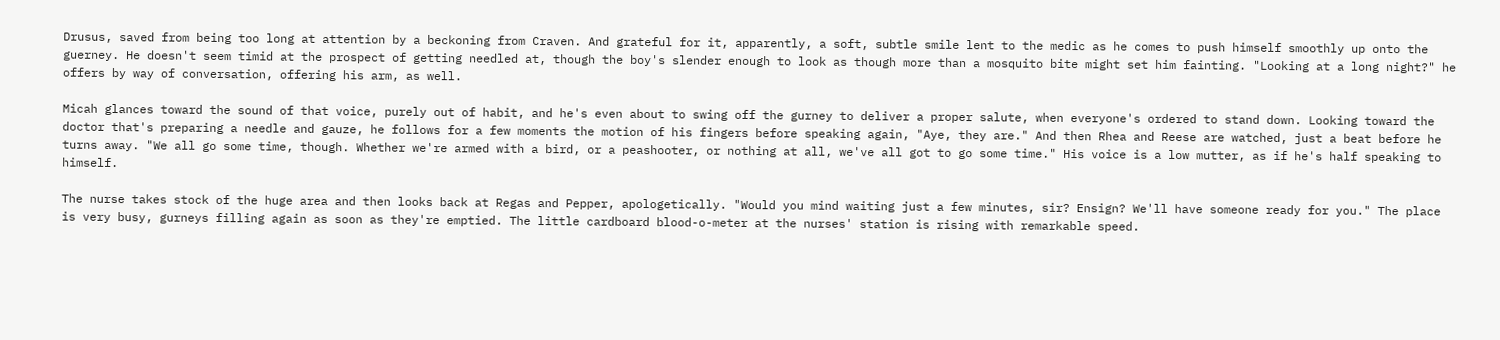Drusus, saved from being too long at attention by a beckoning from Craven. And grateful for it, apparently, a soft, subtle smile lent to the medic as he comes to push himself smoothly up onto the guerney. He doesn't seem timid at the prospect of getting needled at, though the boy's slender enough to look as though more than a mosquito bite might set him fainting. "Looking at a long night?" he offers by way of conversation, offering his arm, as well.

Micah glances toward the sound of that voice, purely out of habit, and he's even about to swing off the gurney to deliver a proper salute, when everyone's ordered to stand down. Looking toward the doctor that's preparing a needle and gauze, he follows for a few moments the motion of his fingers before speaking again, "Aye, they are." And then Rhea and Reese are watched, just a beat before he turns away. "We all go some time, though. Whether we're armed with a bird, or a peashooter, or nothing at all, we've all got to go some time." His voice is a low mutter, as if he's half speaking to himself.

The nurse takes stock of the huge area and then looks back at Regas and Pepper, apologetically. "Would you mind waiting just a few minutes, sir? Ensign? We'll have someone ready for you." The place is very busy, gurneys filling again as soon as they're emptied. The little cardboard blood-o-meter at the nurses' station is rising with remarkable speed.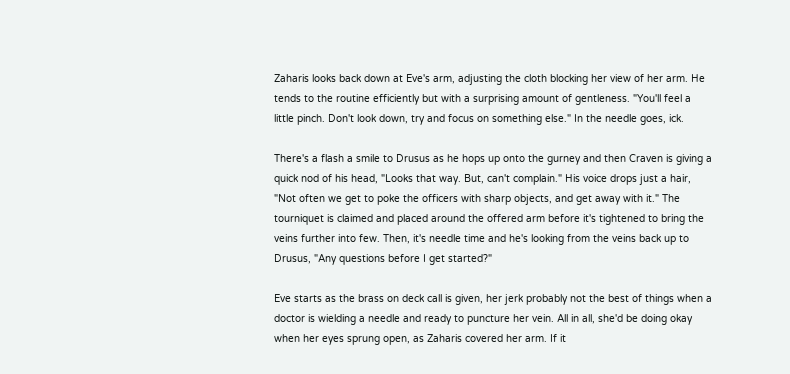Zaharis looks back down at Eve's arm, adjusting the cloth blocking her view of her arm. He tends to the routine efficiently but with a surprising amount of gentleness. "You'll feel a little pinch. Don't look down, try and focus on something else." In the needle goes, ick.

There's a flash a smile to Drusus as he hops up onto the gurney and then Craven is giving a quick nod of his head, "Looks that way. But, can't complain." His voice drops just a hair, "Not often we get to poke the officers with sharp objects, and get away with it." The tourniquet is claimed and placed around the offered arm before it's tightened to bring the veins further into few. Then, it's needle time and he's looking from the veins back up to Drusus, "Any questions before I get started?"

Eve starts as the brass on deck call is given, her jerk probably not the best of things when a doctor is wielding a needle and ready to puncture her vein. All in all, she'd be doing okay when her eyes sprung open, as Zaharis covered her arm. If it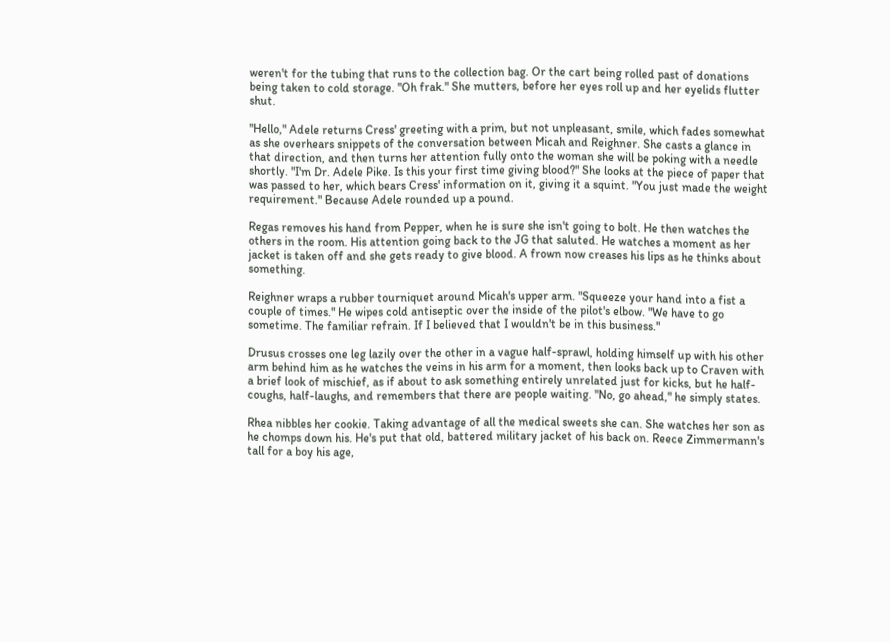weren't for the tubing that runs to the collection bag. Or the cart being rolled past of donations being taken to cold storage. "Oh frak." She mutters, before her eyes roll up and her eyelids flutter shut.

"Hello," Adele returns Cress' greeting with a prim, but not unpleasant, smile, which fades somewhat as she overhears snippets of the conversation between Micah and Reighner. She casts a glance in that direction, and then turns her attention fully onto the woman she will be poking with a needle shortly. "I'm Dr. Adele Pike. Is this your first time giving blood?" She looks at the piece of paper that was passed to her, which bears Cress' information on it, giving it a squint. "You just made the weight requirement." Because Adele rounded up a pound.

Regas removes his hand from Pepper, when he is sure she isn't going to bolt. He then watches the others in the room. His attention going back to the JG that saluted. He watches a moment as her jacket is taken off and she gets ready to give blood. A frown now creases his lips as he thinks about something.

Reighner wraps a rubber tourniquet around Micah's upper arm. "Squeeze your hand into a fist a couple of times." He wipes cold antiseptic over the inside of the pilot's elbow. "We have to go sometime. The familiar refrain. If I believed that I wouldn't be in this business."

Drusus crosses one leg lazily over the other in a vague half-sprawl, holding himself up with his other arm behind him as he watches the veins in his arm for a moment, then looks back up to Craven with a brief look of mischief, as if about to ask something entirely unrelated just for kicks, but he half-coughs, half-laughs, and remembers that there are people waiting. "No, go ahead," he simply states.

Rhea nibbles her cookie. Taking advantage of all the medical sweets she can. She watches her son as he chomps down his. He's put that old, battered military jacket of his back on. Reece Zimmermann's tall for a boy his age,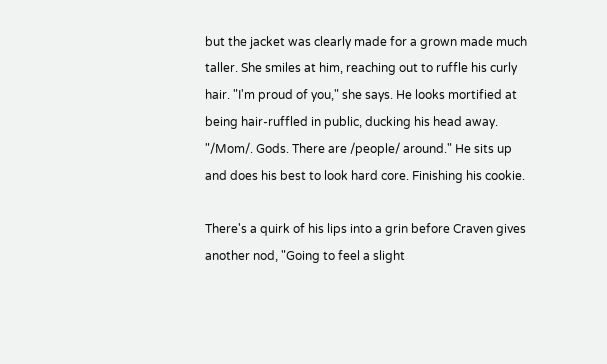but the jacket was clearly made for a grown made much taller. She smiles at him, reaching out to ruffle his curly hair. "I'm proud of you," she says. He looks mortified at being hair-ruffled in public, ducking his head away. "/Mom/. Gods. There are /people/ around." He sits up and does his best to look hard core. Finishing his cookie.

There's a quirk of his lips into a grin before Craven gives another nod, "Going to feel a slight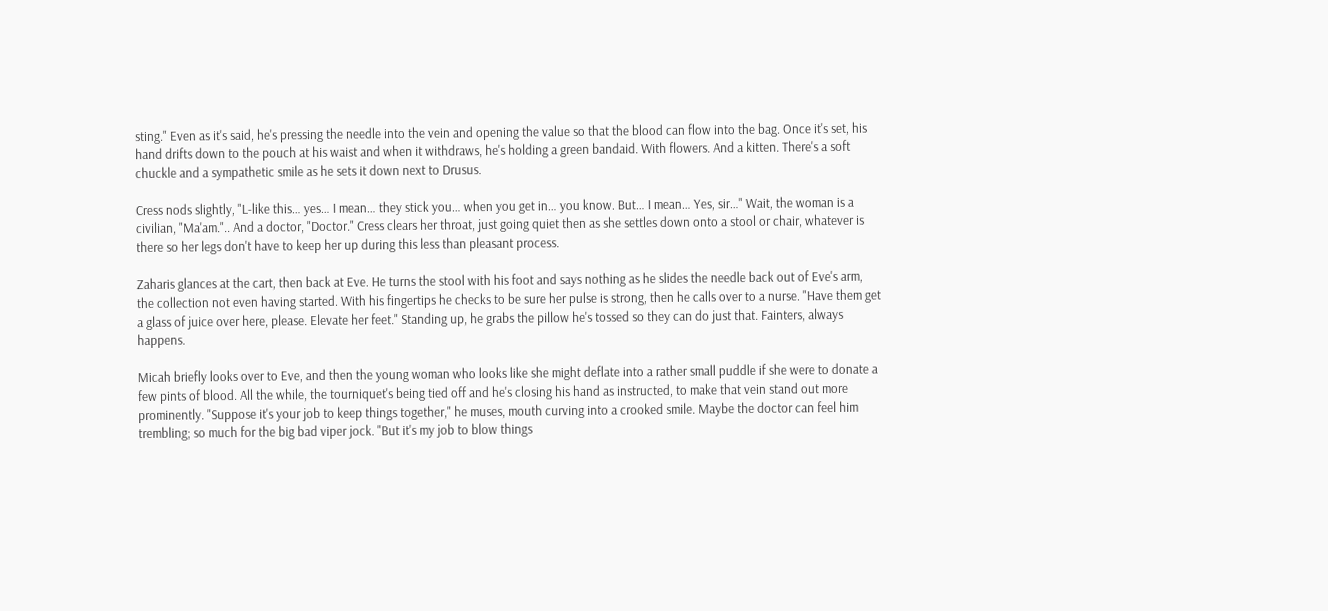sting." Even as it's said, he's pressing the needle into the vein and opening the value so that the blood can flow into the bag. Once it's set, his hand drifts down to the pouch at his waist and when it withdraws, he's holding a green bandaid. With flowers. And a kitten. There's a soft chuckle and a sympathetic smile as he sets it down next to Drusus.

Cress nods slightly, "L-like this… yes… I mean… they stick you… when you get in… you know. But… I mean… Yes, sir…" Wait, the woman is a civilian, "Ma'am.".. And a doctor, "Doctor." Cress clears her throat, just going quiet then as she settles down onto a stool or chair, whatever is there so her legs don't have to keep her up during this less than pleasant process.

Zaharis glances at the cart, then back at Eve. He turns the stool with his foot and says nothing as he slides the needle back out of Eve's arm, the collection not even having started. With his fingertips he checks to be sure her pulse is strong, then he calls over to a nurse. "Have them get a glass of juice over here, please. Elevate her feet." Standing up, he grabs the pillow he's tossed so they can do just that. Fainters, always happens.

Micah briefly looks over to Eve, and then the young woman who looks like she might deflate into a rather small puddle if she were to donate a few pints of blood. All the while, the tourniquet's being tied off and he's closing his hand as instructed, to make that vein stand out more prominently. "Suppose it's your job to keep things together," he muses, mouth curving into a crooked smile. Maybe the doctor can feel him trembling; so much for the big bad viper jock. "But it's my job to blow things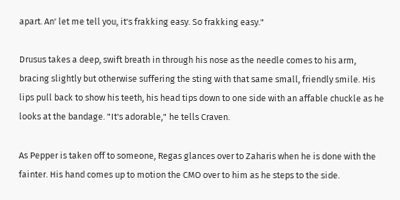apart. An' let me tell you, it's frakking easy. So frakking easy."

Drusus takes a deep, swift breath in through his nose as the needle comes to his arm, bracing slightly but otherwise suffering the sting with that same small, friendly smile. His lips pull back to show his teeth, his head tips down to one side with an affable chuckle as he looks at the bandage. "It's adorable," he tells Craven.

As Pepper is taken off to someone, Regas glances over to Zaharis when he is done with the fainter. His hand comes up to motion the CMO over to him as he steps to the side.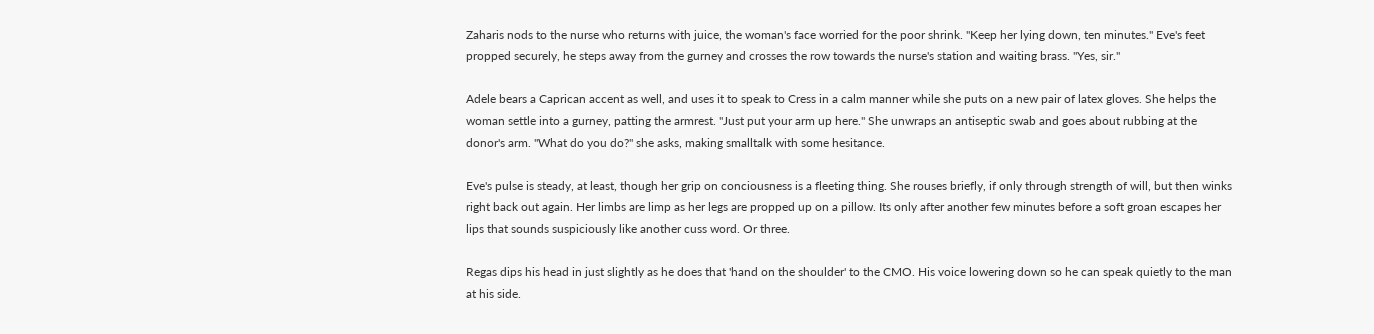Zaharis nods to the nurse who returns with juice, the woman's face worried for the poor shrink. "Keep her lying down, ten minutes." Eve's feet propped securely, he steps away from the gurney and crosses the row towards the nurse's station and waiting brass. "Yes, sir."

Adele bears a Caprican accent as well, and uses it to speak to Cress in a calm manner while she puts on a new pair of latex gloves. She helps the woman settle into a gurney, patting the armrest. "Just put your arm up here." She unwraps an antiseptic swab and goes about rubbing at the donor's arm. "What do you do?" she asks, making smalltalk with some hesitance.

Eve's pulse is steady, at least, though her grip on conciousness is a fleeting thing. She rouses briefly, if only through strength of will, but then winks right back out again. Her limbs are limp as her legs are propped up on a pillow. Its only after another few minutes before a soft groan escapes her lips that sounds suspiciously like another cuss word. Or three.

Regas dips his head in just slightly as he does that 'hand on the shoulder' to the CMO. His voice lowering down so he can speak quietly to the man at his side.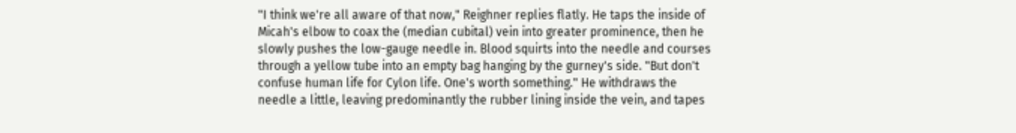"I think we're all aware of that now," Reighner replies flatly. He taps the inside of Micah's elbow to coax the (median cubital) vein into greater prominence, then he slowly pushes the low-gauge needle in. Blood squirts into the needle and courses through a yellow tube into an empty bag hanging by the gurney's side. "But don't confuse human life for Cylon life. One's worth something." He withdraws the needle a little, leaving predominantly the rubber lining inside the vein, and tapes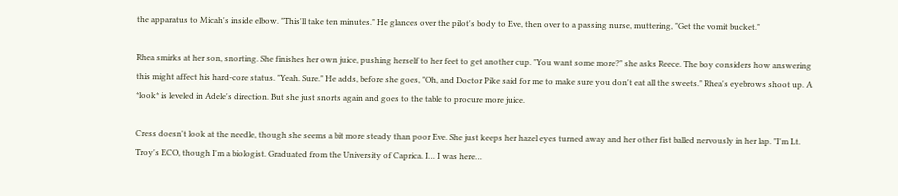the apparatus to Micah's inside elbow. "This'll take ten minutes." He glances over the pilot's body to Eve, then over to a passing nurse, muttering, "Get the vomit bucket."

Rhea smirks at her son, snorting. She finishes her own juice, pushing herself to her feet to get another cup. "You want some more?" she asks Reece. The boy considers how answering this might affect his hard-core status. "Yeah. Sure." He adds, before she goes, "Oh, and Doctor Pike said for me to make sure you don't eat all the sweets." Rhea's eyebrows shoot up. A *look* is leveled in Adele's direction. But she just snorts again and goes to the table to procure more juice.

Cress doesn't look at the needle, though she seems a bit more steady than poor Eve. She just keeps her hazel eyes turned away and her other fist balled nervously in her lap. "I'm Lt. Troy's ECO, though I'm a biologist. Graduated from the University of Caprica. I… I was here…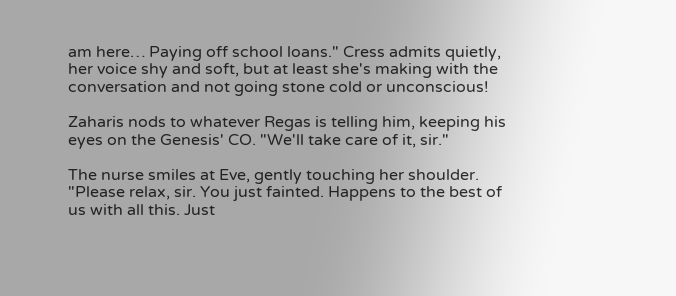am here… Paying off school loans." Cress admits quietly, her voice shy and soft, but at least she's making with the conversation and not going stone cold or unconscious!

Zaharis nods to whatever Regas is telling him, keeping his eyes on the Genesis' CO. "We'll take care of it, sir."

The nurse smiles at Eve, gently touching her shoulder. "Please relax, sir. You just fainted. Happens to the best of us with all this. Just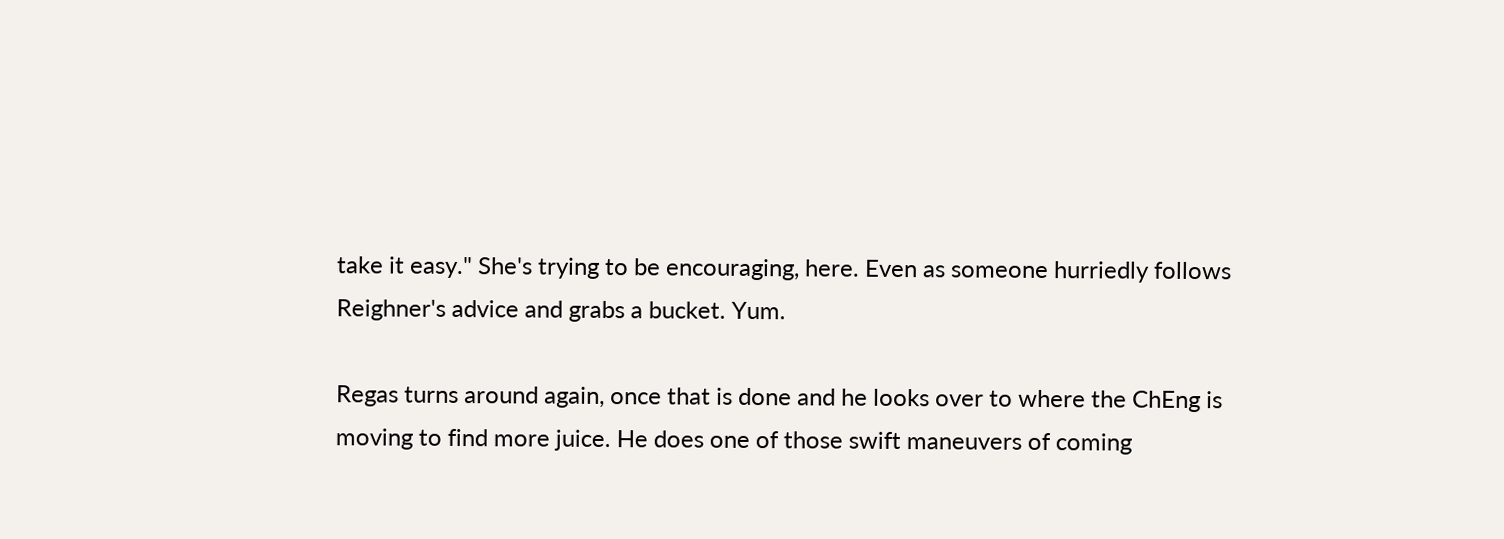take it easy." She's trying to be encouraging, here. Even as someone hurriedly follows Reighner's advice and grabs a bucket. Yum.

Regas turns around again, once that is done and he looks over to where the ChEng is moving to find more juice. He does one of those swift maneuvers of coming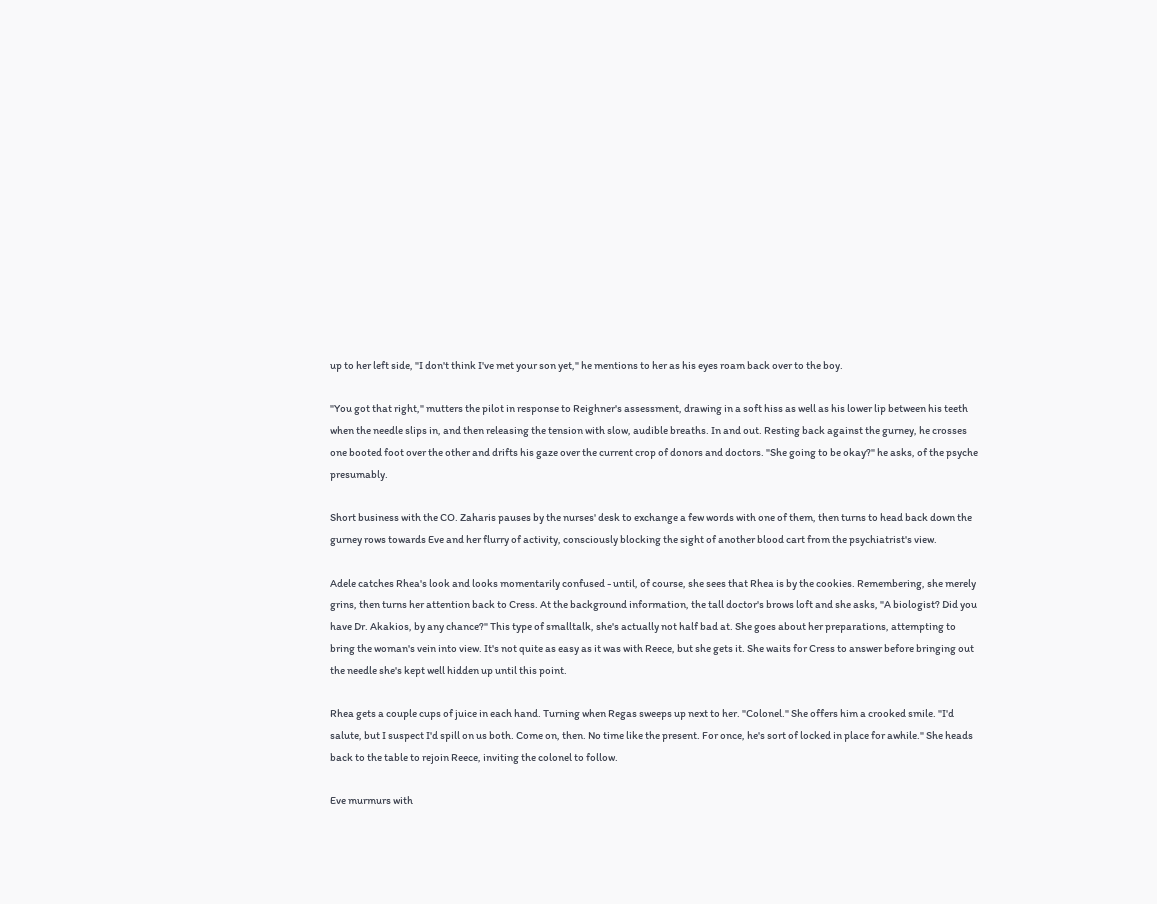up to her left side, "I don't think I've met your son yet," he mentions to her as his eyes roam back over to the boy.

"You got that right," mutters the pilot in response to Reighner's assessment, drawing in a soft hiss as well as his lower lip between his teeth when the needle slips in, and then releasing the tension with slow, audible breaths. In and out. Resting back against the gurney, he crosses one booted foot over the other and drifts his gaze over the current crop of donors and doctors. "She going to be okay?" he asks, of the psyche presumably.

Short business with the CO. Zaharis pauses by the nurses' desk to exchange a few words with one of them, then turns to head back down the gurney rows towards Eve and her flurry of activity, consciously blocking the sight of another blood cart from the psychiatrist's view.

Adele catches Rhea's look and looks momentarily confused - until, of course, she sees that Rhea is by the cookies. Remembering, she merely grins, then turns her attention back to Cress. At the background information, the tall doctor's brows loft and she asks, "A biologist? Did you have Dr. Akakios, by any chance?" This type of smalltalk, she's actually not half bad at. She goes about her preparations, attempting to bring the woman's vein into view. It's not quite as easy as it was with Reece, but she gets it. She waits for Cress to answer before bringing out the needle she's kept well hidden up until this point.

Rhea gets a couple cups of juice in each hand. Turning when Regas sweeps up next to her. "Colonel." She offers him a crooked smile. "I'd salute, but I suspect I'd spill on us both. Come on, then. No time like the present. For once, he's sort of locked in place for awhile." She heads back to the table to rejoin Reece, inviting the colonel to follow.

Eve murmurs with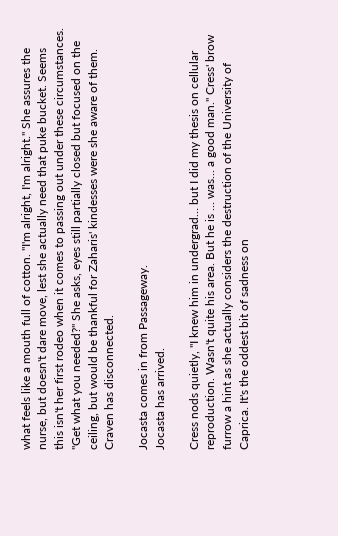what feels like a mouth full of cotton. "I'm alright, I'm alright." She assures the nurse, but doesn't dare move, lest she actually need that puke bucket. Seems this isn't her first rodeo when it comes to passing out under these circumstances. "Get what you needed?" She asks, eyes still partially closed but focused on the ceiling, but would be thankful for Zaharis' kindesses were she aware of them.
Craven has disconnected.

Jocasta comes in from Passageway.
Jocasta has arrived.

Cress nods quietly, "I knew him in undergrad… but I did my thesis on cellular reproduction. Wasn't quite his area. But he is … was… a good man." Cress' brow furrow a hint as she actually considers the destruction of the University of Caprica. It's the oddest bit of sadness on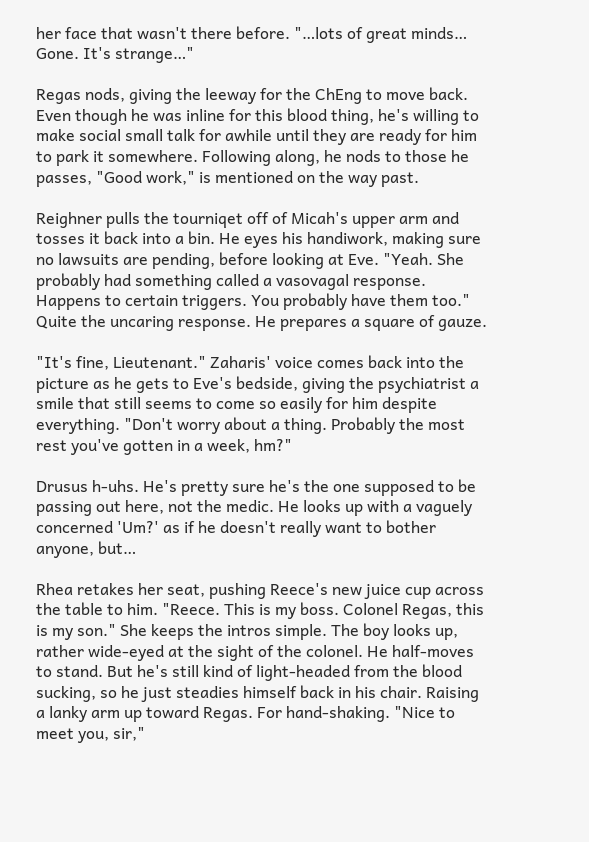her face that wasn't there before. "…lots of great minds… Gone. It's strange…"

Regas nods, giving the leeway for the ChEng to move back. Even though he was inline for this blood thing, he's willing to make social small talk for awhile until they are ready for him to park it somewhere. Following along, he nods to those he passes, "Good work," is mentioned on the way past.

Reighner pulls the tourniqet off of Micah's upper arm and tosses it back into a bin. He eyes his handiwork, making sure no lawsuits are pending, before looking at Eve. "Yeah. She probably had something called a vasovagal response. Happens to certain triggers. You probably have them too." Quite the uncaring response. He prepares a square of gauze.

"It's fine, Lieutenant." Zaharis' voice comes back into the picture as he gets to Eve's bedside, giving the psychiatrist a smile that still seems to come so easily for him despite everything. "Don't worry about a thing. Probably the most rest you've gotten in a week, hm?"

Drusus h-uhs. He's pretty sure he's the one supposed to be passing out here, not the medic. He looks up with a vaguely concerned 'Um?' as if he doesn't really want to bother anyone, but…

Rhea retakes her seat, pushing Reece's new juice cup across the table to him. "Reece. This is my boss. Colonel Regas, this is my son." She keeps the intros simple. The boy looks up, rather wide-eyed at the sight of the colonel. He half-moves to stand. But he's still kind of light-headed from the blood sucking, so he just steadies himself back in his chair. Raising a lanky arm up toward Regas. For hand-shaking. "Nice to meet you, sir,"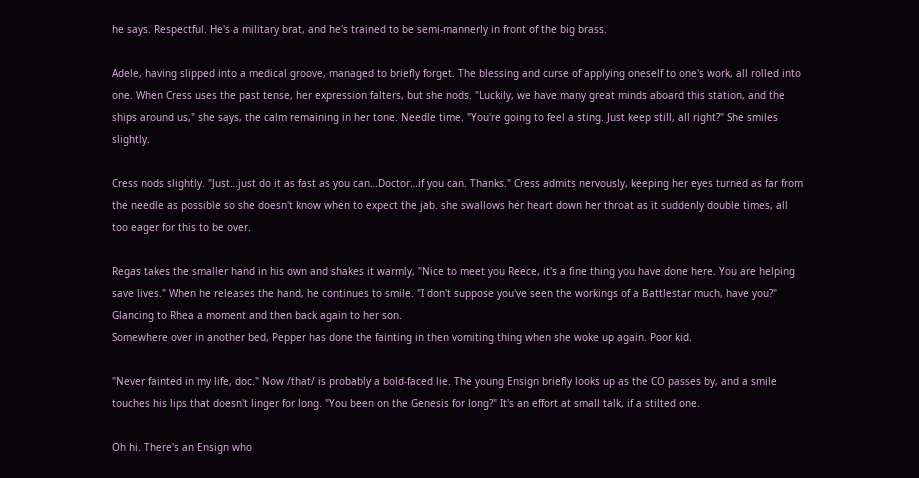he says. Respectful. He's a military brat, and he's trained to be semi-mannerly in front of the big brass.

Adele, having slipped into a medical groove, managed to briefly forget. The blessing and curse of applying oneself to one's work, all rolled into one. When Cress uses the past tense, her expression falters, but she nods. "Luckily, we have many great minds aboard this station, and the ships around us," she says, the calm remaining in her tone. Needle time. "You're going to feel a sting. Just keep still, all right?" She smiles slightly.

Cress nods slightly. "Just…just do it as fast as you can…Doctor…if you can. Thanks." Cress admits nervously, keeping her eyes turned as far from the needle as possible so she doesn't know when to expect the jab. she swallows her heart down her throat as it suddenly double times, all too eager for this to be over.

Regas takes the smaller hand in his own and shakes it warmly, "Nice to meet you Reece, it's a fine thing you have done here. You are helping save lives." When he releases the hand, he continues to smile. "I don't suppose you've seen the workings of a Battlestar much, have you?" Glancing to Rhea a moment and then back again to her son.
Somewhere over in another bed, Pepper has done the fainting in then vomiting thing when she woke up again. Poor kid.

"Never fainted in my life, doc." Now /that/ is probably a bold-faced lie. The young Ensign briefly looks up as the CO passes by, and a smile touches his lips that doesn't linger for long. "You been on the Genesis for long?" It's an effort at small talk, if a stilted one.

Oh hi. There's an Ensign who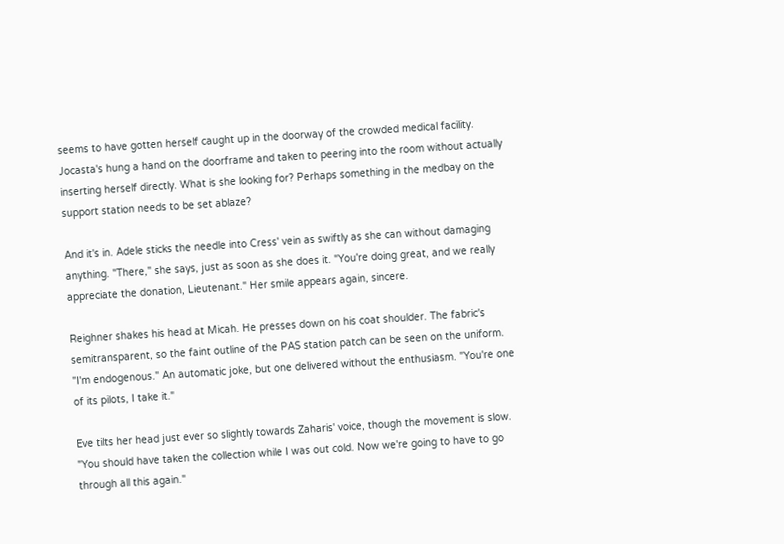seems to have gotten herself caught up in the doorway of the crowded medical facility. Jocasta's hung a hand on the doorframe and taken to peering into the room without actually inserting herself directly. What is she looking for? Perhaps something in the medbay on the support station needs to be set ablaze?

And it's in. Adele sticks the needle into Cress' vein as swiftly as she can without damaging anything. "There," she says, just as soon as she does it. "You're doing great, and we really appreciate the donation, Lieutenant." Her smile appears again, sincere.

Reighner shakes his head at Micah. He presses down on his coat shoulder. The fabric's semitransparent, so the faint outline of the PAS station patch can be seen on the uniform. "I'm endogenous." An automatic joke, but one delivered without the enthusiasm. "You're one of its pilots, I take it."

Eve tilts her head just ever so slightly towards Zaharis' voice, though the movement is slow. "You should have taken the collection while I was out cold. Now we're going to have to go through all this again."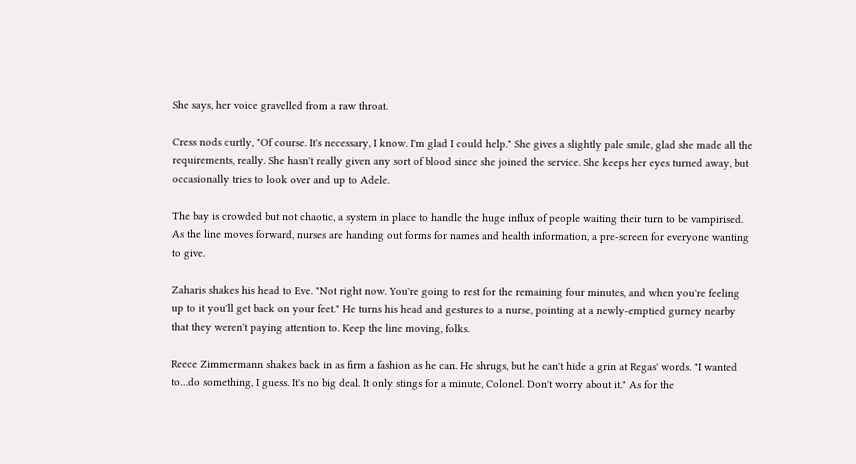She says, her voice gravelled from a raw throat.

Cress nods curtly, "Of course. It's necessary, I know. I'm glad I could help." She gives a slightly pale smile, glad she made all the requirements, really. She hasn't really given any sort of blood since she joined the service. She keeps her eyes turned away, but occasionally tries to look over and up to Adele.

The bay is crowded but not chaotic, a system in place to handle the huge influx of people waiting their turn to be vampirised. As the line moves forward, nurses are handing out forms for names and health information, a pre-screen for everyone wanting to give.

Zaharis shakes his head to Eve. "Not right now. You're going to rest for the remaining four minutes, and when you're feeling up to it you'll get back on your feet." He turns his head and gestures to a nurse, pointing at a newly-emptied gurney nearby that they weren't paying attention to. Keep the line moving, folks.

Reece Zimmermann shakes back in as firm a fashion as he can. He shrugs, but he can't hide a grin at Regas' words. "I wanted to…do something, I guess. It's no big deal. It only stings for a minute, Colonel. Don't worry about it." As for the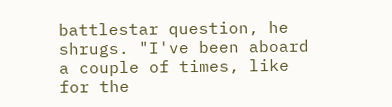battlestar question, he shrugs. "I've been aboard a couple of times, like for the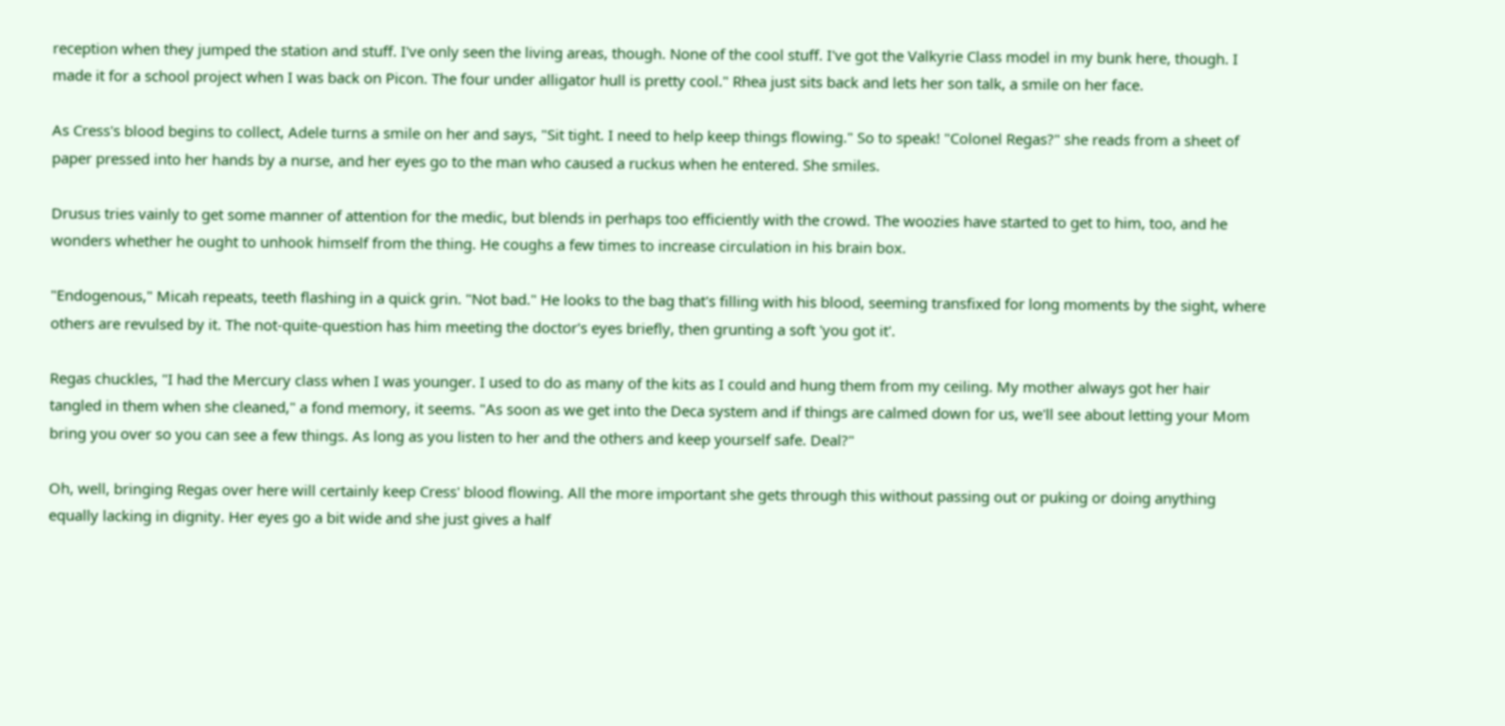reception when they jumped the station and stuff. I've only seen the living areas, though. None of the cool stuff. I've got the Valkyrie Class model in my bunk here, though. I made it for a school project when I was back on Picon. The four under alligator hull is pretty cool." Rhea just sits back and lets her son talk, a smile on her face.

As Cress's blood begins to collect, Adele turns a smile on her and says, "Sit tight. I need to help keep things flowing." So to speak! "Colonel Regas?" she reads from a sheet of paper pressed into her hands by a nurse, and her eyes go to the man who caused a ruckus when he entered. She smiles.

Drusus tries vainly to get some manner of attention for the medic, but blends in perhaps too efficiently with the crowd. The woozies have started to get to him, too, and he wonders whether he ought to unhook himself from the thing. He coughs a few times to increase circulation in his brain box.

"Endogenous," Micah repeats, teeth flashing in a quick grin. "Not bad." He looks to the bag that's filling with his blood, seeming transfixed for long moments by the sight, where others are revulsed by it. The not-quite-question has him meeting the doctor's eyes briefly, then grunting a soft 'you got it'.

Regas chuckles, "I had the Mercury class when I was younger. I used to do as many of the kits as I could and hung them from my ceiling. My mother always got her hair tangled in them when she cleaned," a fond memory, it seems. "As soon as we get into the Deca system and if things are calmed down for us, we'll see about letting your Mom bring you over so you can see a few things. As long as you listen to her and the others and keep yourself safe. Deal?"

Oh, well, bringing Regas over here will certainly keep Cress' blood flowing. All the more important she gets through this without passing out or puking or doing anything equally lacking in dignity. Her eyes go a bit wide and she just gives a half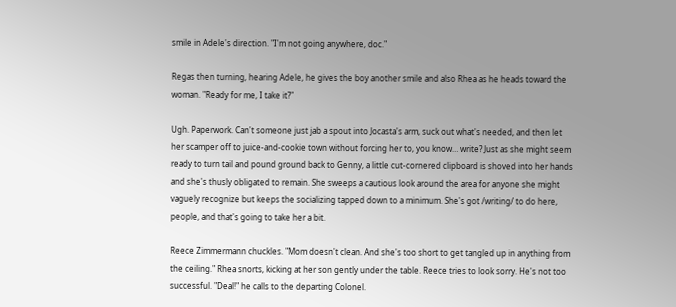smile in Adele's direction. "I'm not going anywhere, doc."

Regas then turning, hearing Adele, he gives the boy another smile and also Rhea as he heads toward the woman. "Ready for me, I take it?"

Ugh. Paperwork. Can't someone just jab a spout into Jocasta's arm, suck out what's needed, and then let her scamper off to juice-and-cookie town without forcing her to, you know… write? Just as she might seem ready to turn tail and pound ground back to Genny, a little cut-cornered clipboard is shoved into her hands and she's thusly obligated to remain. She sweeps a cautious look around the area for anyone she might vaguely recognize but keeps the socializing tapped down to a minimum. She's got /writing/ to do here, people, and that's going to take her a bit.

Reece Zimmermann chuckles. "Mom doesn't clean. And she's too short to get tangled up in anything from the ceiling." Rhea snorts, kicking at her son gently under the table. Reece tries to look sorry. He's not too successful. "Deal!" he calls to the departing Colonel.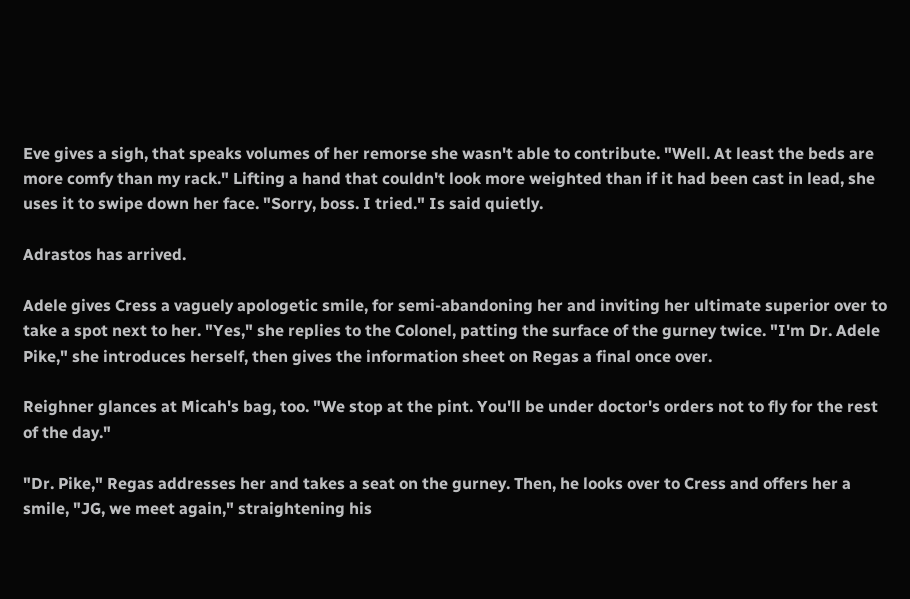Eve gives a sigh, that speaks volumes of her remorse she wasn't able to contribute. "Well. At least the beds are more comfy than my rack." Lifting a hand that couldn't look more weighted than if it had been cast in lead, she uses it to swipe down her face. "Sorry, boss. I tried." Is said quietly.

Adrastos has arrived.

Adele gives Cress a vaguely apologetic smile, for semi-abandoning her and inviting her ultimate superior over to take a spot next to her. "Yes," she replies to the Colonel, patting the surface of the gurney twice. "I'm Dr. Adele Pike," she introduces herself, then gives the information sheet on Regas a final once over.

Reighner glances at Micah's bag, too. "We stop at the pint. You'll be under doctor's orders not to fly for the rest of the day."

"Dr. Pike," Regas addresses her and takes a seat on the gurney. Then, he looks over to Cress and offers her a smile, "JG, we meet again," straightening his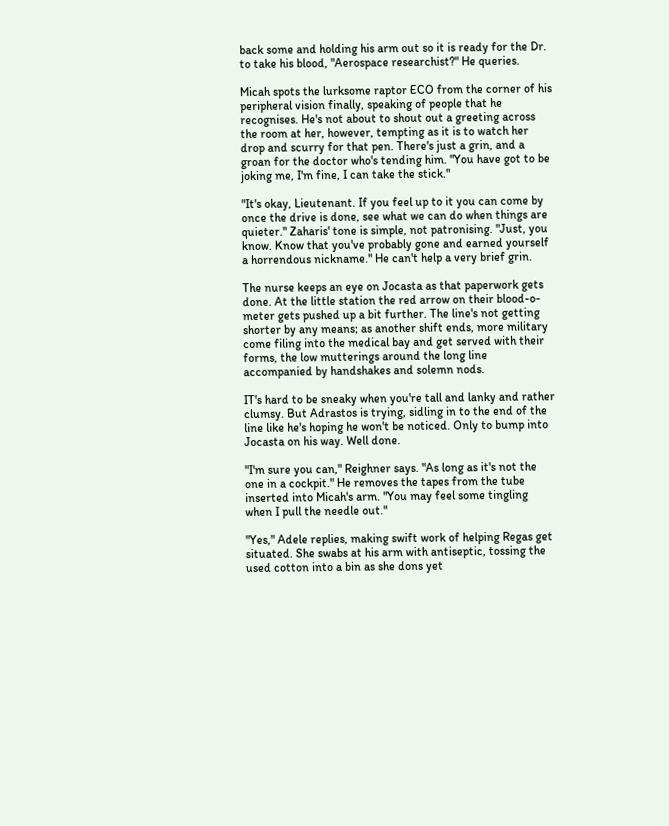back some and holding his arm out so it is ready for the Dr. to take his blood, "Aerospace researchist?" He queries.

Micah spots the lurksome raptor ECO from the corner of his peripheral vision finally, speaking of people that he recognises. He's not about to shout out a greeting across the room at her, however, tempting as it is to watch her drop and scurry for that pen. There's just a grin, and a groan for the doctor who's tending him. "You have got to be joking me, I'm fine, I can take the stick."

"It's okay, Lieutenant. If you feel up to it you can come by once the drive is done, see what we can do when things are quieter." Zaharis' tone is simple, not patronising. "Just, you know. Know that you've probably gone and earned yourself a horrendous nickname." He can't help a very brief grin.

The nurse keeps an eye on Jocasta as that paperwork gets done. At the little station the red arrow on their blood-o-meter gets pushed up a bit further. The line's not getting shorter by any means; as another shift ends, more military come filing into the medical bay and get served with their forms, the low mutterings around the long line accompanied by handshakes and solemn nods.

IT's hard to be sneaky when you're tall and lanky and rather clumsy. But Adrastos is trying, sidling in to the end of the line like he's hoping he won't be noticed. Only to bump into Jocasta on his way. Well done.

"I'm sure you can," Reighner says. "As long as it's not the one in a cockpit." He removes the tapes from the tube inserted into Micah's arm. "You may feel some tingling when I pull the needle out."

"Yes," Adele replies, making swift work of helping Regas get situated. She swabs at his arm with antiseptic, tossing the used cotton into a bin as she dons yet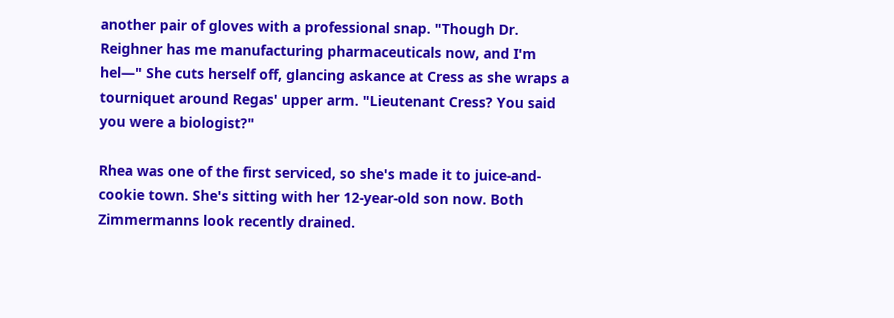another pair of gloves with a professional snap. "Though Dr. Reighner has me manufacturing pharmaceuticals now, and I'm hel—" She cuts herself off, glancing askance at Cress as she wraps a tourniquet around Regas' upper arm. "Lieutenant Cress? You said you were a biologist?"

Rhea was one of the first serviced, so she's made it to juice-and-cookie town. She's sitting with her 12-year-old son now. Both Zimmermanns look recently drained.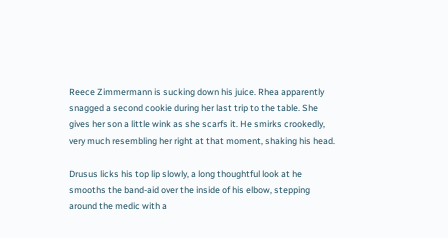Reece Zimmermann is sucking down his juice. Rhea apparently snagged a second cookie during her last trip to the table. She gives her son a little wink as she scarfs it. He smirks crookedly, very much resembling her right at that moment, shaking his head.

Drusus licks his top lip slowly, a long thoughtful look at he smooths the band-aid over the inside of his elbow, stepping around the medic with a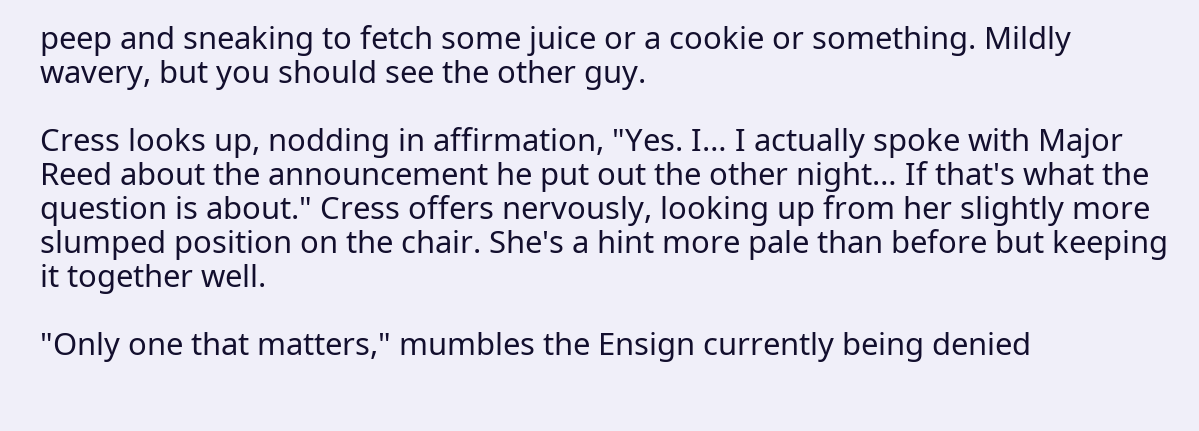peep and sneaking to fetch some juice or a cookie or something. Mildly wavery, but you should see the other guy.

Cress looks up, nodding in affirmation, "Yes. I… I actually spoke with Major Reed about the announcement he put out the other night… If that's what the question is about." Cress offers nervously, looking up from her slightly more slumped position on the chair. She's a hint more pale than before but keeping it together well.

"Only one that matters," mumbles the Ensign currently being denied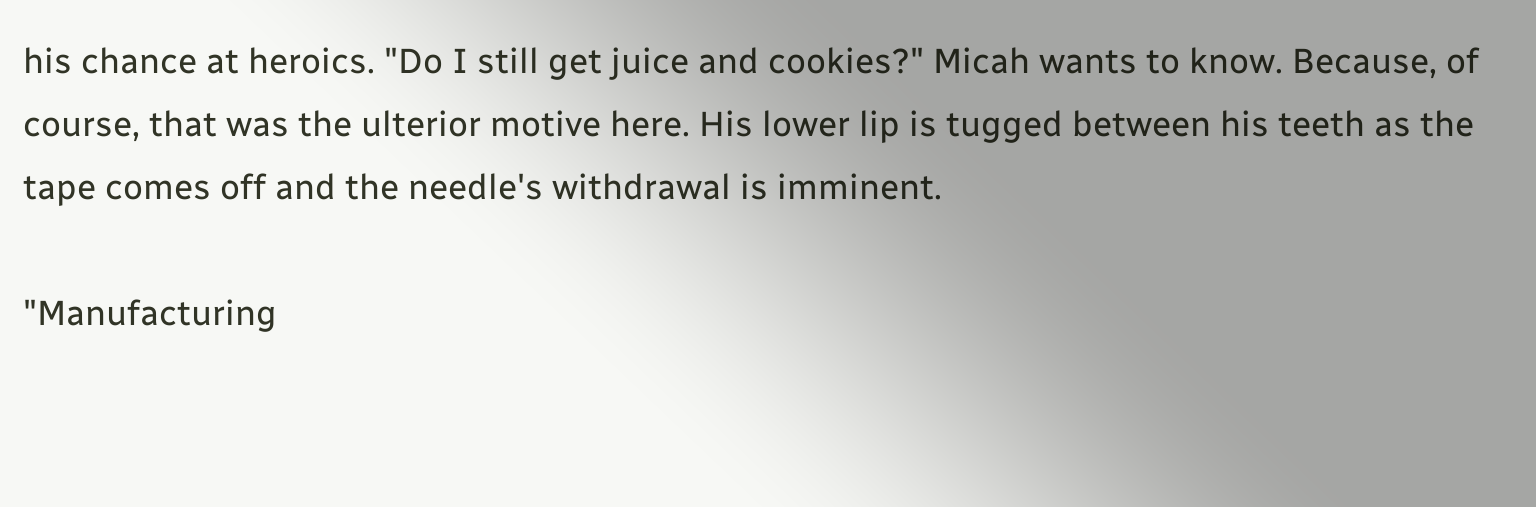his chance at heroics. "Do I still get juice and cookies?" Micah wants to know. Because, of course, that was the ulterior motive here. His lower lip is tugged between his teeth as the tape comes off and the needle's withdrawal is imminent.

"Manufacturing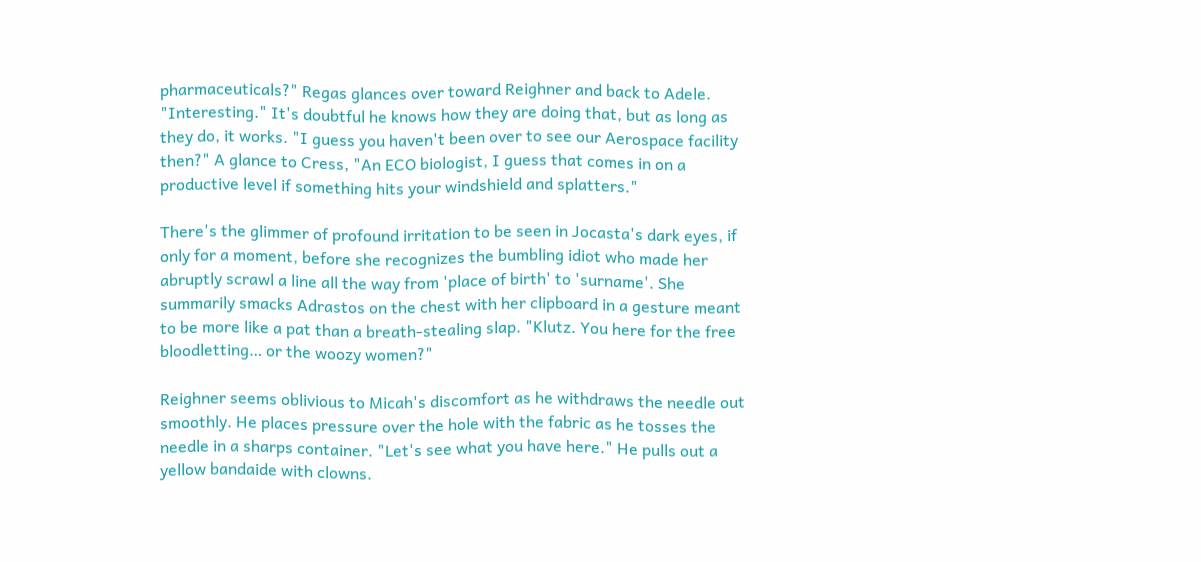pharmaceuticals?" Regas glances over toward Reighner and back to Adele. "Interesting." It's doubtful he knows how they are doing that, but as long as they do, it works. "I guess you haven't been over to see our Aerospace facility then?" A glance to Cress, "An ECO biologist, I guess that comes in on a productive level if something hits your windshield and splatters."

There's the glimmer of profound irritation to be seen in Jocasta's dark eyes, if only for a moment, before she recognizes the bumbling idiot who made her abruptly scrawl a line all the way from 'place of birth' to 'surname'. She summarily smacks Adrastos on the chest with her clipboard in a gesture meant to be more like a pat than a breath-stealing slap. "Klutz. You here for the free bloodletting… or the woozy women?"

Reighner seems oblivious to Micah's discomfort as he withdraws the needle out smoothly. He places pressure over the hole with the fabric as he tosses the needle in a sharps container. "Let's see what you have here." He pulls out a yellow bandaide with clowns.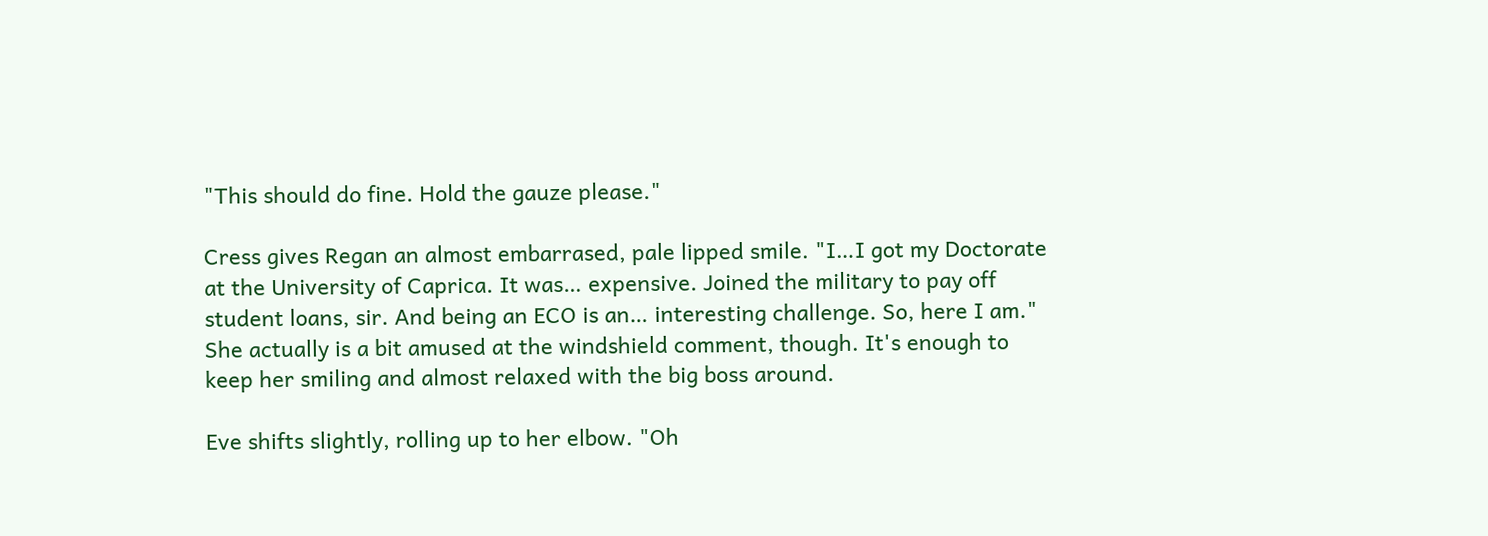"This should do fine. Hold the gauze please."

Cress gives Regan an almost embarrased, pale lipped smile. "I…I got my Doctorate at the University of Caprica. It was… expensive. Joined the military to pay off student loans, sir. And being an ECO is an… interesting challenge. So, here I am." She actually is a bit amused at the windshield comment, though. It's enough to keep her smiling and almost relaxed with the big boss around.

Eve shifts slightly, rolling up to her elbow. "Oh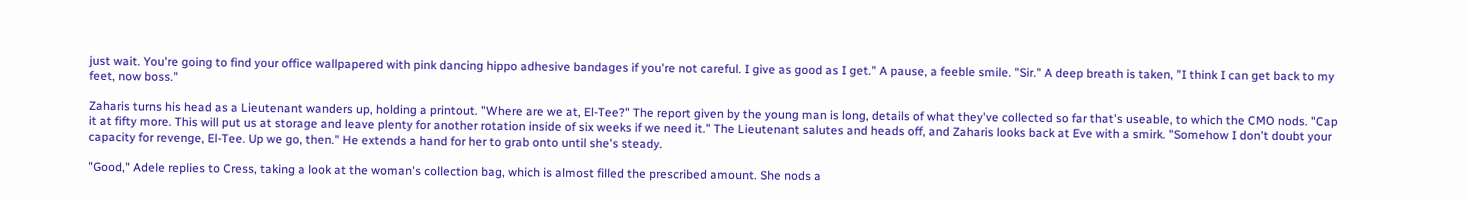just wait. You're going to find your office wallpapered with pink dancing hippo adhesive bandages if you're not careful. I give as good as I get." A pause, a feeble smile. "Sir." A deep breath is taken, "I think I can get back to my feet, now boss."

Zaharis turns his head as a Lieutenant wanders up, holding a printout. "Where are we at, El-Tee?" The report given by the young man is long, details of what they've collected so far that's useable, to which the CMO nods. "Cap it at fifty more. This will put us at storage and leave plenty for another rotation inside of six weeks if we need it." The Lieutenant salutes and heads off, and Zaharis looks back at Eve with a smirk. "Somehow I don't doubt your capacity for revenge, El-Tee. Up we go, then." He extends a hand for her to grab onto until she's steady.

"Good," Adele replies to Cress, taking a look at the woman's collection bag, which is almost filled the prescribed amount. She nods a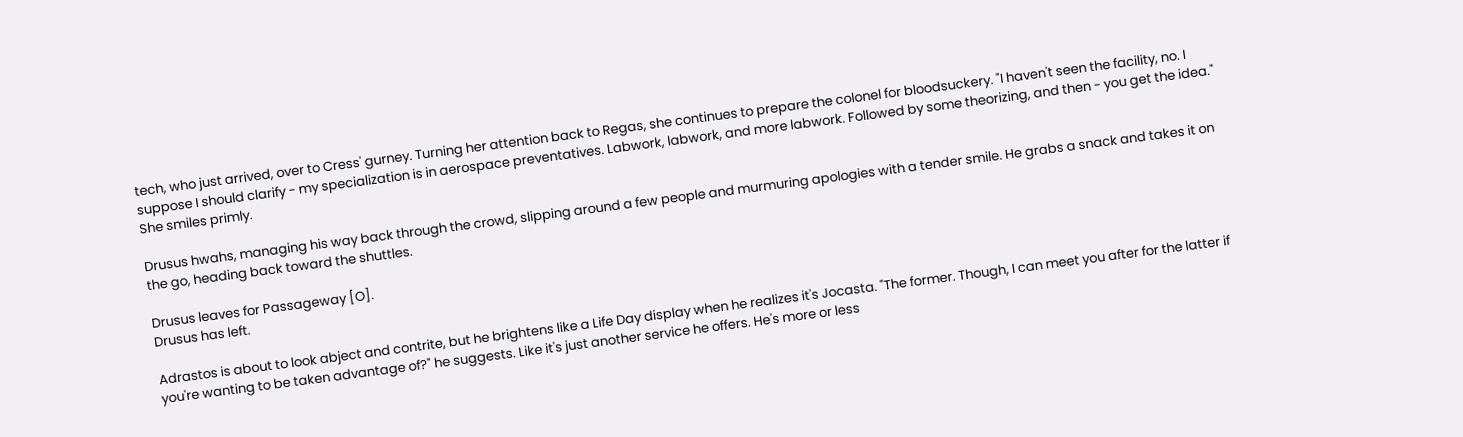tech, who just arrived, over to Cress' gurney. Turning her attention back to Regas, she continues to prepare the colonel for bloodsuckery. "I haven't seen the facility, no. I suppose I should clarify - my specialization is in aerospace preventatives. Labwork, labwork, and more labwork. Followed by some theorizing, and then - you get the idea." She smiles primly.

Drusus hwahs, managing his way back through the crowd, slipping around a few people and murmuring apologies with a tender smile. He grabs a snack and takes it on the go, heading back toward the shuttles.

Drusus leaves for Passageway [O].
Drusus has left.

Adrastos is about to look abject and contrite, but he brightens like a Life Day display when he realizes it's Jocasta. "The former. Though, I can meet you after for the latter if you're wanting to be taken advantage of?" he suggests. Like it's just another service he offers. He's more or less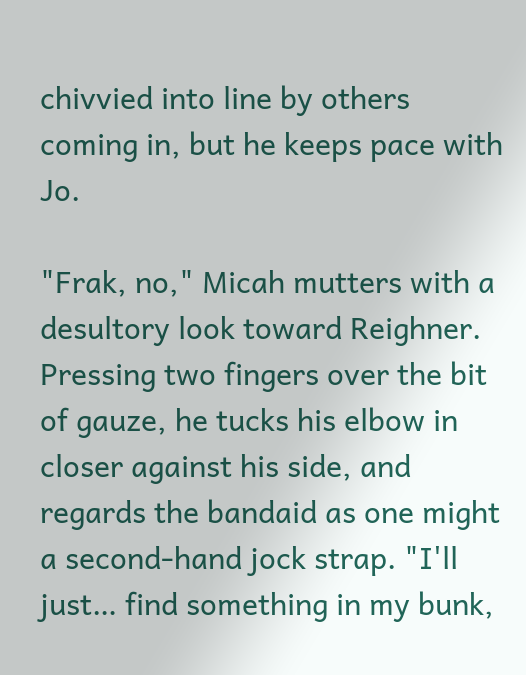chivvied into line by others coming in, but he keeps pace with Jo.

"Frak, no," Micah mutters with a desultory look toward Reighner. Pressing two fingers over the bit of gauze, he tucks his elbow in closer against his side, and regards the bandaid as one might a second-hand jock strap. "I'll just… find something in my bunk,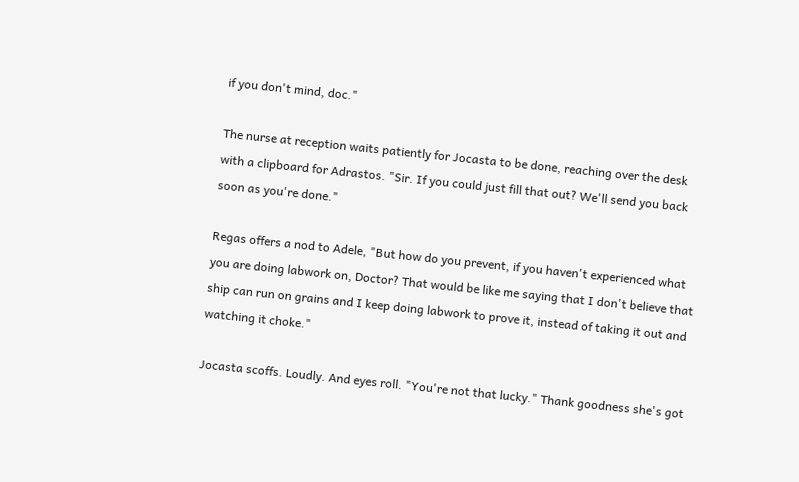if you don't mind, doc."

The nurse at reception waits patiently for Jocasta to be done, reaching over the desk with a clipboard for Adrastos. "Sir. If you could just fill that out? We'll send you back soon as you're done."

Regas offers a nod to Adele, "But how do you prevent, if you haven't experienced what you are doing labwork on, Doctor? That would be like me saying that I don't believe that ship can run on grains and I keep doing labwork to prove it, instead of taking it out and watching it choke."

Jocasta scoffs. Loudly. And eyes roll. "You're not that lucky." Thank goodness she's got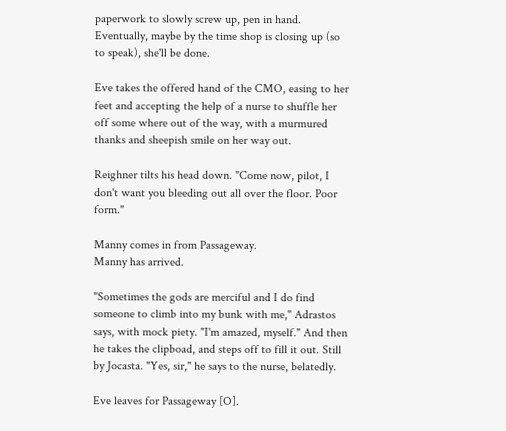paperwork to slowly screw up, pen in hand. Eventually, maybe by the time shop is closing up (so to speak), she'll be done.

Eve takes the offered hand of the CMO, easing to her feet and accepting the help of a nurse to shuffle her off some where out of the way, with a murmured thanks and sheepish smile on her way out.

Reighner tilts his head down. "Come now, pilot, I don't want you bleeding out all over the floor. Poor form."

Manny comes in from Passageway.
Manny has arrived.

"Sometimes the gods are merciful and I do find someone to climb into my bunk with me," Adrastos says, with mock piety. "I'm amazed, myself." And then he takes the clipboad, and steps off to fill it out. Still by Jocasta. "Yes, sir," he says to the nurse, belatedly.

Eve leaves for Passageway [O].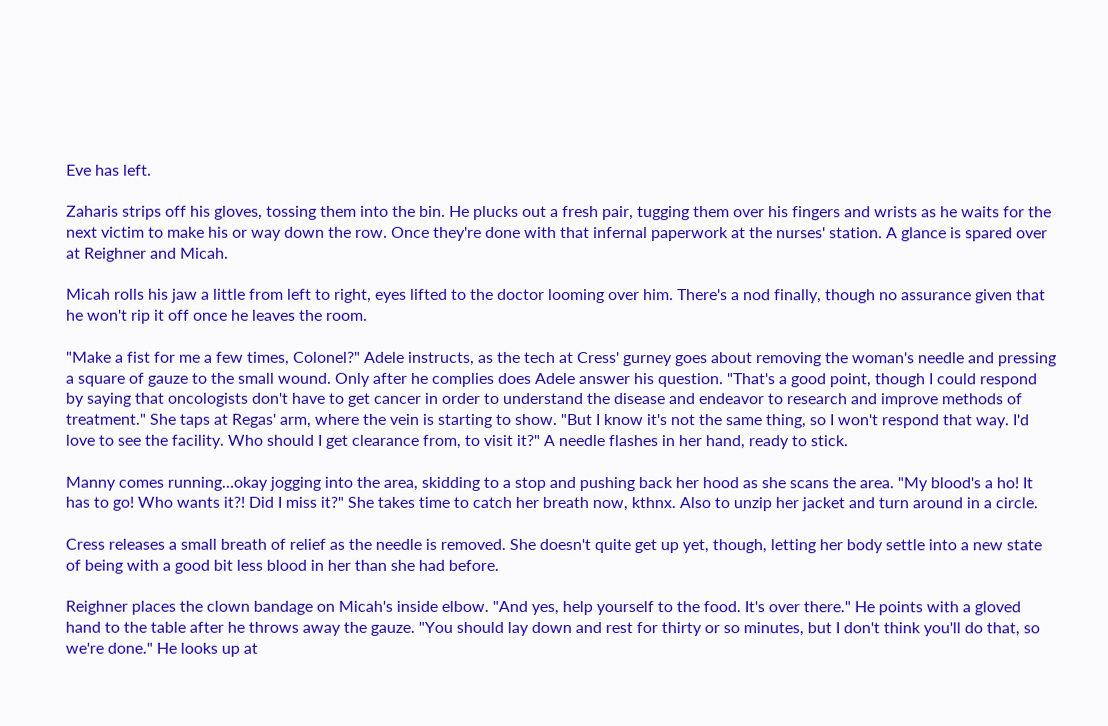Eve has left.

Zaharis strips off his gloves, tossing them into the bin. He plucks out a fresh pair, tugging them over his fingers and wrists as he waits for the next victim to make his or way down the row. Once they're done with that infernal paperwork at the nurses' station. A glance is spared over at Reighner and Micah.

Micah rolls his jaw a little from left to right, eyes lifted to the doctor looming over him. There's a nod finally, though no assurance given that he won't rip it off once he leaves the room.

"Make a fist for me a few times, Colonel?" Adele instructs, as the tech at Cress' gurney goes about removing the woman's needle and pressing a square of gauze to the small wound. Only after he complies does Adele answer his question. "That's a good point, though I could respond by saying that oncologists don't have to get cancer in order to understand the disease and endeavor to research and improve methods of treatment." She taps at Regas' arm, where the vein is starting to show. "But I know it's not the same thing, so I won't respond that way. I'd love to see the facility. Who should I get clearance from, to visit it?" A needle flashes in her hand, ready to stick.

Manny comes running…okay jogging into the area, skidding to a stop and pushing back her hood as she scans the area. "My blood's a ho! It has to go! Who wants it?! Did I miss it?" She takes time to catch her breath now, kthnx. Also to unzip her jacket and turn around in a circle.

Cress releases a small breath of relief as the needle is removed. She doesn't quite get up yet, though, letting her body settle into a new state of being with a good bit less blood in her than she had before.

Reighner places the clown bandage on Micah's inside elbow. "And yes, help yourself to the food. It's over there." He points with a gloved hand to the table after he throws away the gauze. "You should lay down and rest for thirty or so minutes, but I don't think you'll do that, so we're done." He looks up at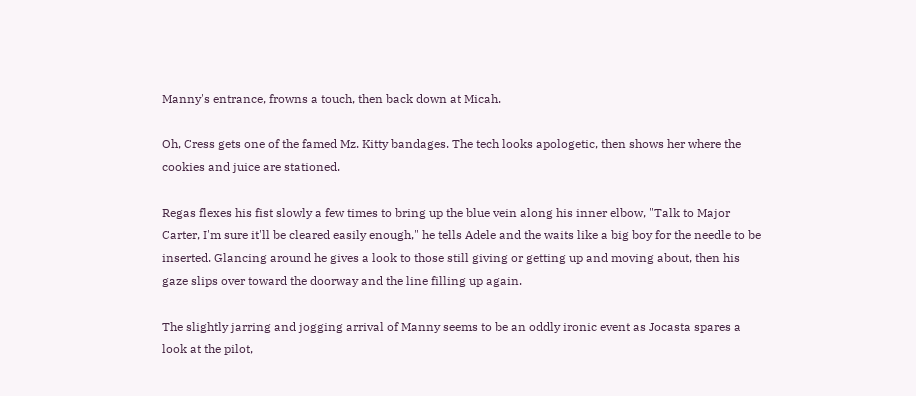Manny's entrance, frowns a touch, then back down at Micah.

Oh, Cress gets one of the famed Mz. Kitty bandages. The tech looks apologetic, then shows her where the cookies and juice are stationed.

Regas flexes his fist slowly a few times to bring up the blue vein along his inner elbow, "Talk to Major Carter, I'm sure it'll be cleared easily enough," he tells Adele and the waits like a big boy for the needle to be inserted. Glancing around he gives a look to those still giving or getting up and moving about, then his gaze slips over toward the doorway and the line filling up again.

The slightly jarring and jogging arrival of Manny seems to be an oddly ironic event as Jocasta spares a look at the pilot,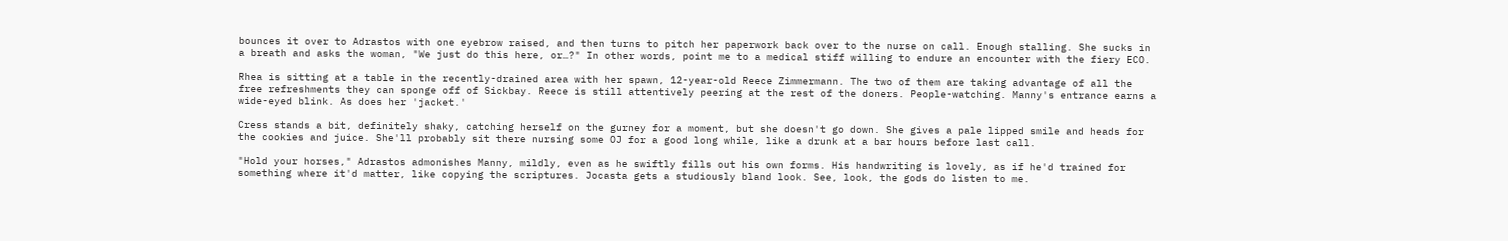bounces it over to Adrastos with one eyebrow raised, and then turns to pitch her paperwork back over to the nurse on call. Enough stalling. She sucks in a breath and asks the woman, "We just do this here, or…?" In other words, point me to a medical stiff willing to endure an encounter with the fiery ECO.

Rhea is sitting at a table in the recently-drained area with her spawn, 12-year-old Reece Zimmermann. The two of them are taking advantage of all the free refreshments they can sponge off of Sickbay. Reece is still attentively peering at the rest of the doners. People-watching. Manny's entrance earns a wide-eyed blink. As does her 'jacket.'

Cress stands a bit, definitely shaky, catching herself on the gurney for a moment, but she doesn't go down. She gives a pale lipped smile and heads for the cookies and juice. She'll probably sit there nursing some OJ for a good long while, like a drunk at a bar hours before last call.

"Hold your horses," Adrastos admonishes Manny, mildly, even as he swiftly fills out his own forms. His handwriting is lovely, as if he'd trained for something where it'd matter, like copying the scriptures. Jocasta gets a studiously bland look. See, look, the gods do listen to me.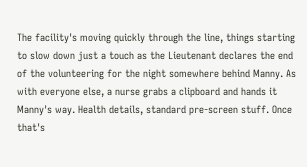The facility's moving quickly through the line, things starting to slow down just a touch as the Lieutenant declares the end of the volunteering for the night somewhere behind Manny. As with everyone else, a nurse grabs a clipboard and hands it Manny's way. Health details, standard pre-screen stuff. Once that's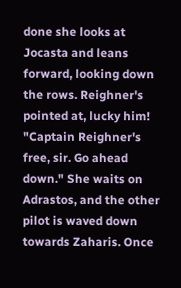done she looks at Jocasta and leans forward, looking down the rows. Reighner's pointed at, lucky him! "Captain Reighner's free, sir. Go ahead down." She waits on Adrastos, and the other pilot is waved down towards Zaharis. Once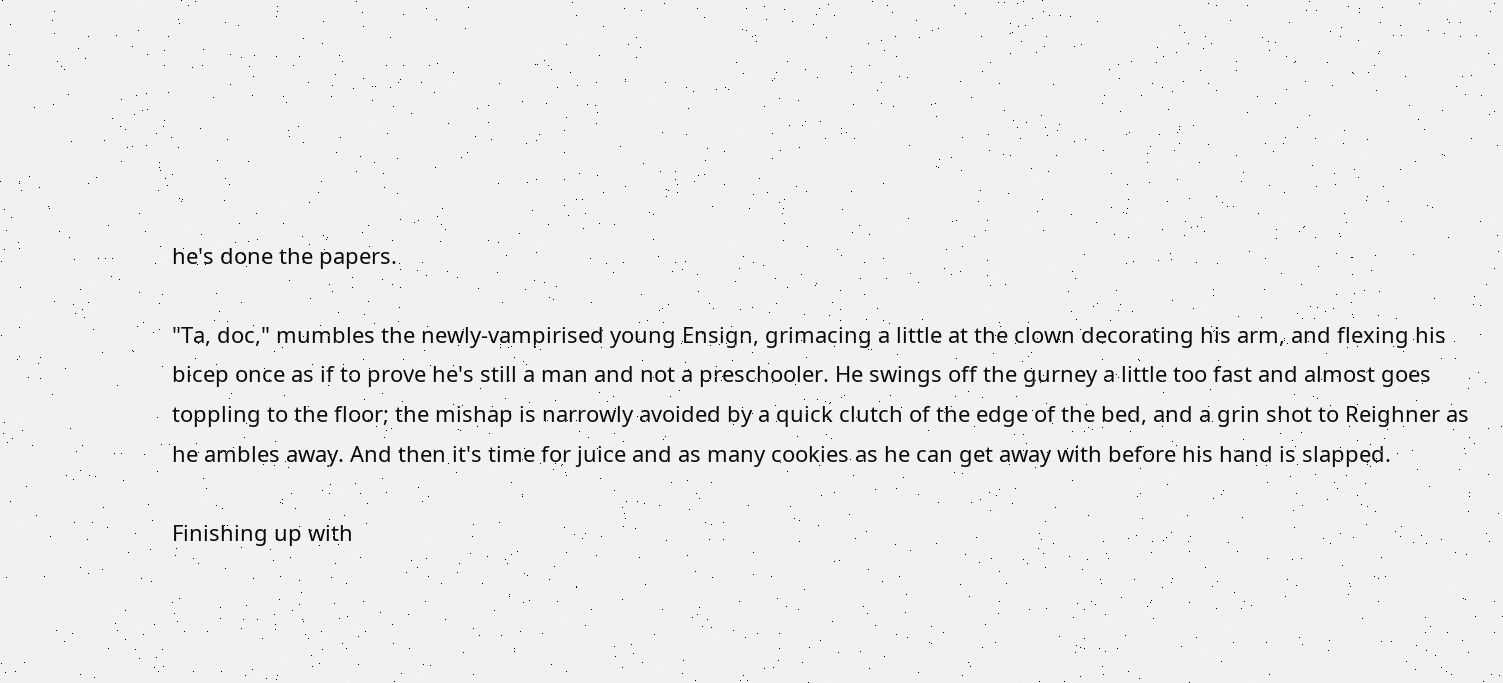he's done the papers.

"Ta, doc," mumbles the newly-vampirised young Ensign, grimacing a little at the clown decorating his arm, and flexing his bicep once as if to prove he's still a man and not a preschooler. He swings off the gurney a little too fast and almost goes toppling to the floor; the mishap is narrowly avoided by a quick clutch of the edge of the bed, and a grin shot to Reighner as he ambles away. And then it's time for juice and as many cookies as he can get away with before his hand is slapped.

Finishing up with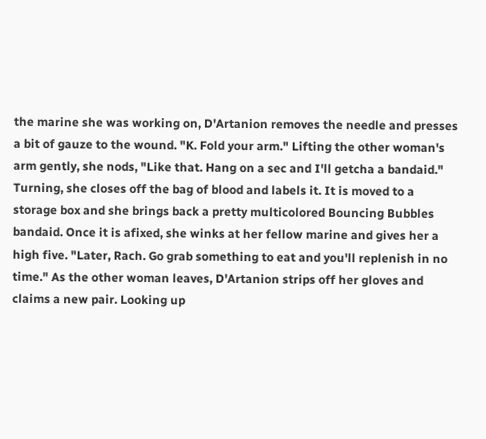the marine she was working on, D'Artanion removes the needle and presses a bit of gauze to the wound. "K. Fold your arm." Lifting the other woman's arm gently, she nods, "Like that. Hang on a sec and I'll getcha a bandaid." Turning, she closes off the bag of blood and labels it. It is moved to a storage box and she brings back a pretty multicolored Bouncing Bubbles bandaid. Once it is afixed, she winks at her fellow marine and gives her a high five. "Later, Rach. Go grab something to eat and you'll replenish in no time." As the other woman leaves, D'Artanion strips off her gloves and claims a new pair. Looking up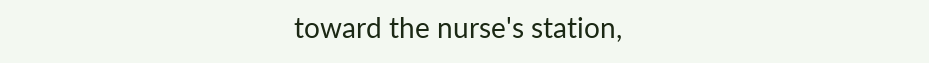toward the nurse's station,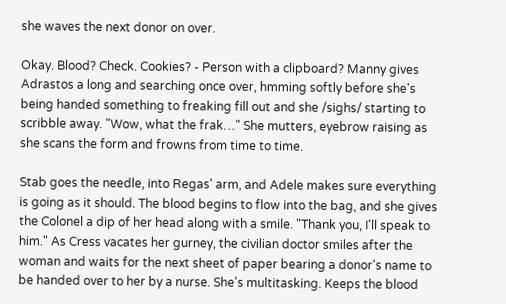she waves the next donor on over.

Okay. Blood? Check. Cookies? - Person with a clipboard? Manny gives Adrastos a long and searching once over, hmming softly before she's being handed something to freaking fill out and she /sighs/ starting to scribble away. "Wow, what the frak…" She mutters, eyebrow raising as she scans the form and frowns from time to time.

Stab goes the needle, into Regas' arm, and Adele makes sure everything is going as it should. The blood begins to flow into the bag, and she gives the Colonel a dip of her head along with a smile. "Thank you, I'll speak to him." As Cress vacates her gurney, the civilian doctor smiles after the woman and waits for the next sheet of paper bearing a donor's name to be handed over to her by a nurse. She's multitasking. Keeps the blood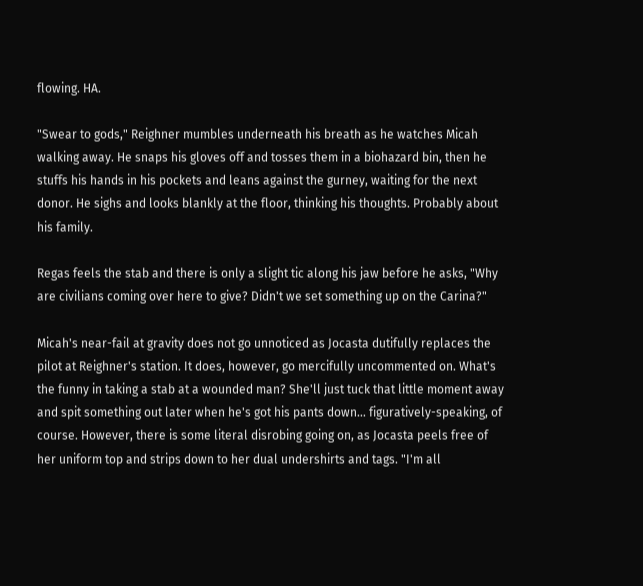flowing. HA.

"Swear to gods," Reighner mumbles underneath his breath as he watches Micah walking away. He snaps his gloves off and tosses them in a biohazard bin, then he stuffs his hands in his pockets and leans against the gurney, waiting for the next donor. He sighs and looks blankly at the floor, thinking his thoughts. Probably about his family.

Regas feels the stab and there is only a slight tic along his jaw before he asks, "Why are civilians coming over here to give? Didn't we set something up on the Carina?"

Micah's near-fail at gravity does not go unnoticed as Jocasta dutifully replaces the pilot at Reighner's station. It does, however, go mercifully uncommented on. What's the funny in taking a stab at a wounded man? She'll just tuck that little moment away and spit something out later when he's got his pants down… figuratively-speaking, of course. However, there is some literal disrobing going on, as Jocasta peels free of her uniform top and strips down to her dual undershirts and tags. "I'm all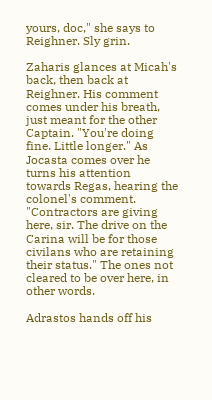yours, doc," she says to Reighner. Sly grin.

Zaharis glances at Micah's back, then back at Reighner. His comment comes under his breath, just meant for the other Captain. "You're doing fine. Little longer." As Jocasta comes over he turns his attention towards Regas, hearing the colonel's comment. "Contractors are giving here, sir. The drive on the Carina will be for those civilans who are retaining their status." The ones not cleared to be over here, in other words.

Adrastos hands off his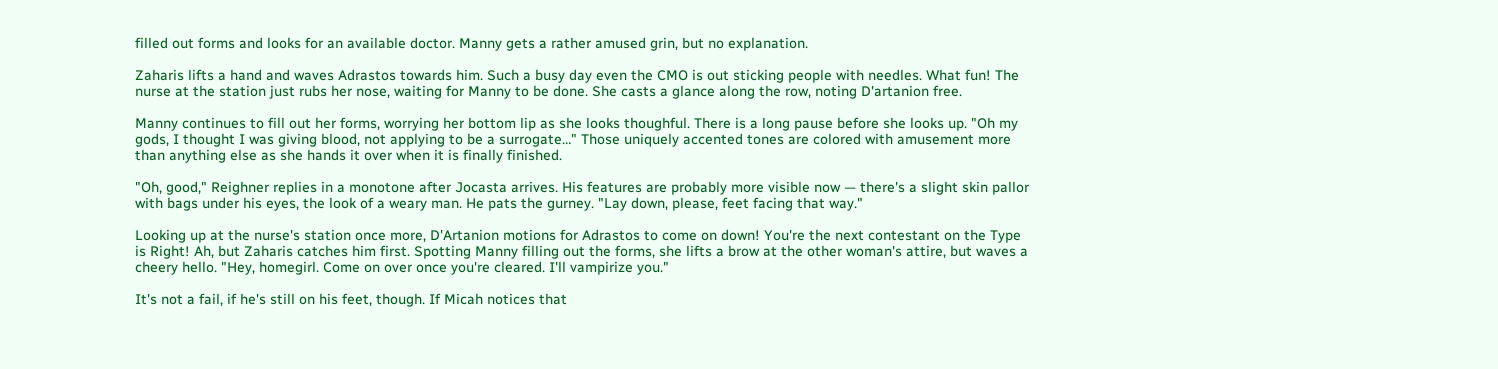filled out forms and looks for an available doctor. Manny gets a rather amused grin, but no explanation.

Zaharis lifts a hand and waves Adrastos towards him. Such a busy day even the CMO is out sticking people with needles. What fun! The nurse at the station just rubs her nose, waiting for Manny to be done. She casts a glance along the row, noting D'artanion free.

Manny continues to fill out her forms, worrying her bottom lip as she looks thoughful. There is a long pause before she looks up. "Oh my gods, I thought I was giving blood, not applying to be a surrogate…" Those uniquely accented tones are colored with amusement more than anything else as she hands it over when it is finally finished.

"Oh, good," Reighner replies in a monotone after Jocasta arrives. His features are probably more visible now — there's a slight skin pallor with bags under his eyes, the look of a weary man. He pats the gurney. "Lay down, please, feet facing that way."

Looking up at the nurse's station once more, D'Artanion motions for Adrastos to come on down! You're the next contestant on the Type is Right! Ah, but Zaharis catches him first. Spotting Manny filling out the forms, she lifts a brow at the other woman's attire, but waves a cheery hello. "Hey, homegirl. Come on over once you're cleared. I'll vampirize you."

It's not a fail, if he's still on his feet, though. If Micah notices that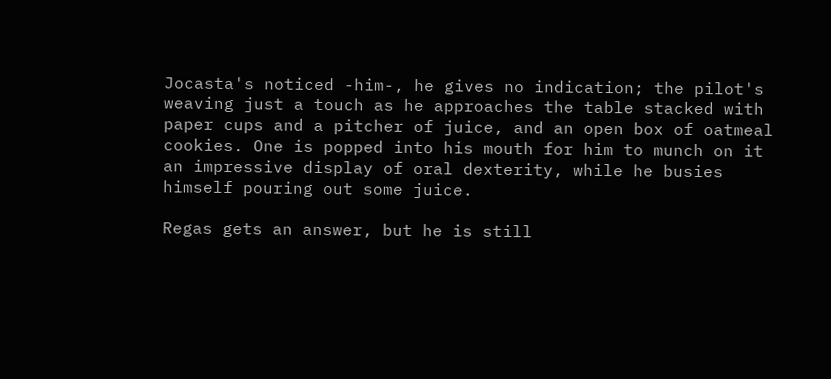Jocasta's noticed -him-, he gives no indication; the pilot's weaving just a touch as he approaches the table stacked with paper cups and a pitcher of juice, and an open box of oatmeal cookies. One is popped into his mouth for him to munch on it an impressive display of oral dexterity, while he busies himself pouring out some juice.

Regas gets an answer, but he is still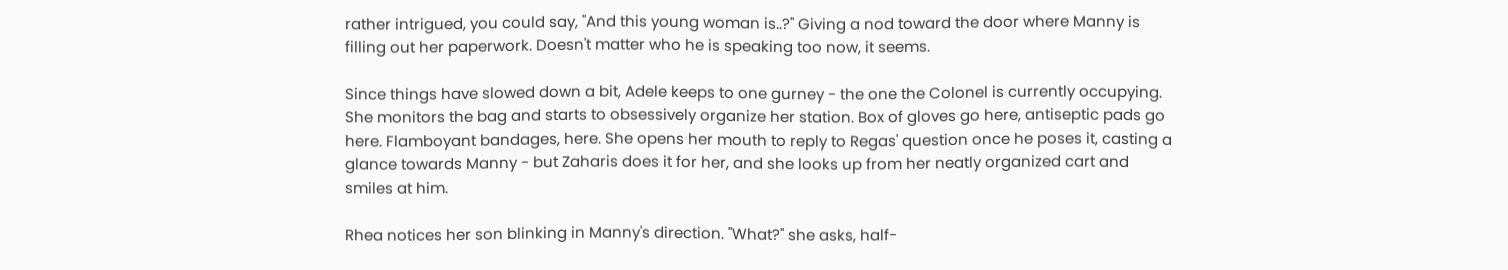rather intrigued, you could say, "And this young woman is..?" Giving a nod toward the door where Manny is filling out her paperwork. Doesn't matter who he is speaking too now, it seems.

Since things have slowed down a bit, Adele keeps to one gurney - the one the Colonel is currently occupying. She monitors the bag and starts to obsessively organize her station. Box of gloves go here, antiseptic pads go here. Flamboyant bandages, here. She opens her mouth to reply to Regas' question once he poses it, casting a glance towards Manny - but Zaharis does it for her, and she looks up from her neatly organized cart and smiles at him.

Rhea notices her son blinking in Manny's direction. "What?" she asks, half-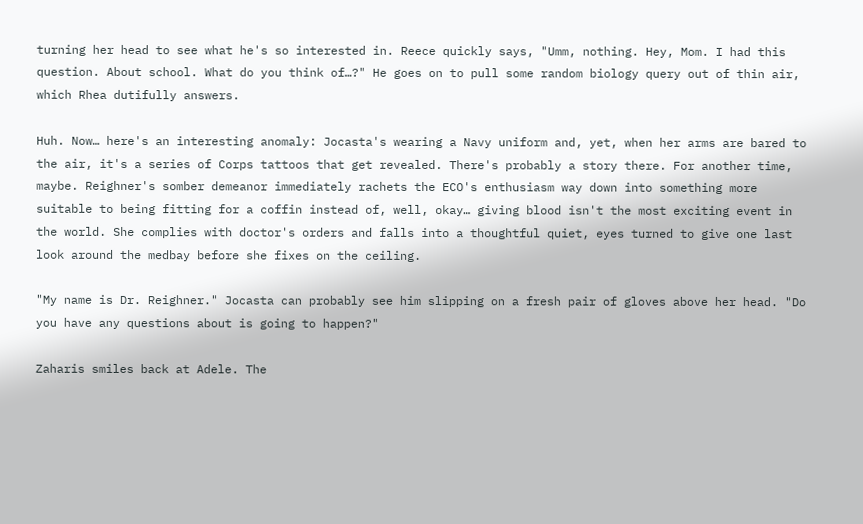turning her head to see what he's so interested in. Reece quickly says, "Umm, nothing. Hey, Mom. I had this question. About school. What do you think of…?" He goes on to pull some random biology query out of thin air, which Rhea dutifully answers.

Huh. Now… here's an interesting anomaly: Jocasta's wearing a Navy uniform and, yet, when her arms are bared to the air, it's a series of Corps tattoos that get revealed. There's probably a story there. For another time, maybe. Reighner's somber demeanor immediately rachets the ECO's enthusiasm way down into something more suitable to being fitting for a coffin instead of, well, okay… giving blood isn't the most exciting event in the world. She complies with doctor's orders and falls into a thoughtful quiet, eyes turned to give one last look around the medbay before she fixes on the ceiling.

"My name is Dr. Reighner." Jocasta can probably see him slipping on a fresh pair of gloves above her head. "Do you have any questions about is going to happen?"

Zaharis smiles back at Adele. The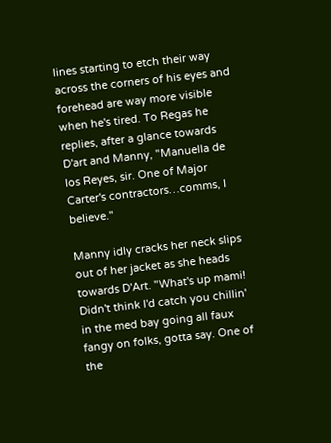lines starting to etch their way across the corners of his eyes and forehead are way more visible when he's tired. To Regas he replies, after a glance towards D'art and Manny, "Manuella de los Reyes, sir. One of Major Carter's contractors…comms, I believe."

Manny idly cracks her neck slips out of her jacket as she heads towards D'Art. "What's up mami! Didn't think I'd catch you chillin' in the med bay going all faux fangy on folks, gotta say. One of the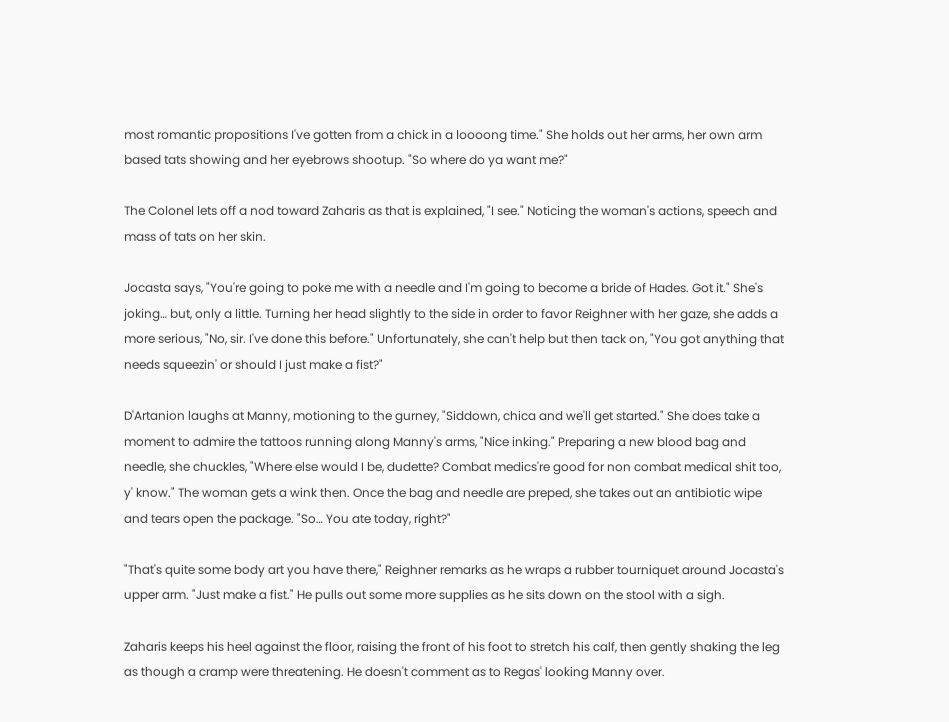most romantic propositions I've gotten from a chick in a loooong time." She holds out her arms, her own arm based tats showing and her eyebrows shootup. "So where do ya want me?"

The Colonel lets off a nod toward Zaharis as that is explained, "I see." Noticing the woman's actions, speech and mass of tats on her skin.

Jocasta says, "You're going to poke me with a needle and I'm going to become a bride of Hades. Got it." She's joking… but, only a little. Turning her head slightly to the side in order to favor Reighner with her gaze, she adds a more serious, "No, sir. I've done this before." Unfortunately, she can't help but then tack on, "You got anything that needs squeezin' or should I just make a fist?"

D'Artanion laughs at Manny, motioning to the gurney, "Siddown, chica and we'll get started." She does take a moment to admire the tattoos running along Manny's arms, "Nice inking." Preparing a new blood bag and needle, she chuckles, "Where else would I be, dudette? Combat medics're good for non combat medical shit too, y' know." The woman gets a wink then. Once the bag and needle are preped, she takes out an antibiotic wipe and tears open the package. "So… You ate today, right?"

"That's quite some body art you have there," Reighner remarks as he wraps a rubber tourniquet around Jocasta's upper arm. "Just make a fist." He pulls out some more supplies as he sits down on the stool with a sigh.

Zaharis keeps his heel against the floor, raising the front of his foot to stretch his calf, then gently shaking the leg as though a cramp were threatening. He doesn't comment as to Regas' looking Manny over.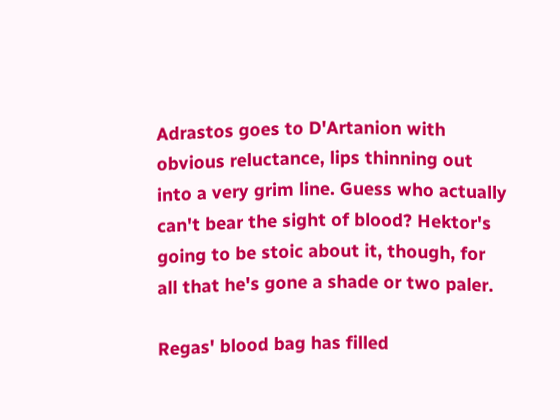Adrastos goes to D'Artanion with obvious reluctance, lips thinning out into a very grim line. Guess who actually can't bear the sight of blood? Hektor's going to be stoic about it, though, for all that he's gone a shade or two paler.

Regas' blood bag has filled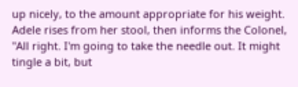up nicely, to the amount appropriate for his weight. Adele rises from her stool, then informs the Colonel, "All right. I'm going to take the needle out. It might tingle a bit, but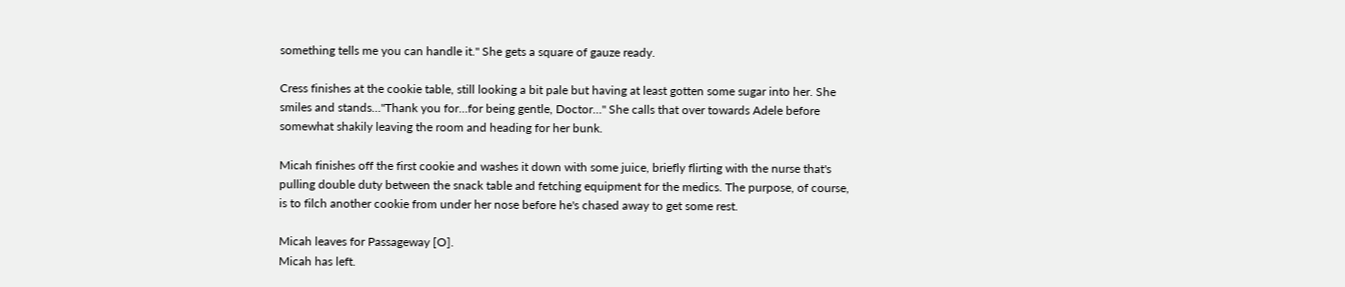something tells me you can handle it." She gets a square of gauze ready.

Cress finishes at the cookie table, still looking a bit pale but having at least gotten some sugar into her. She smiles and stands…"Thank you for…for being gentle, Doctor…" She calls that over towards Adele before somewhat shakily leaving the room and heading for her bunk.

Micah finishes off the first cookie and washes it down with some juice, briefly flirting with the nurse that's pulling double duty between the snack table and fetching equipment for the medics. The purpose, of course, is to filch another cookie from under her nose before he's chased away to get some rest.

Micah leaves for Passageway [O].
Micah has left.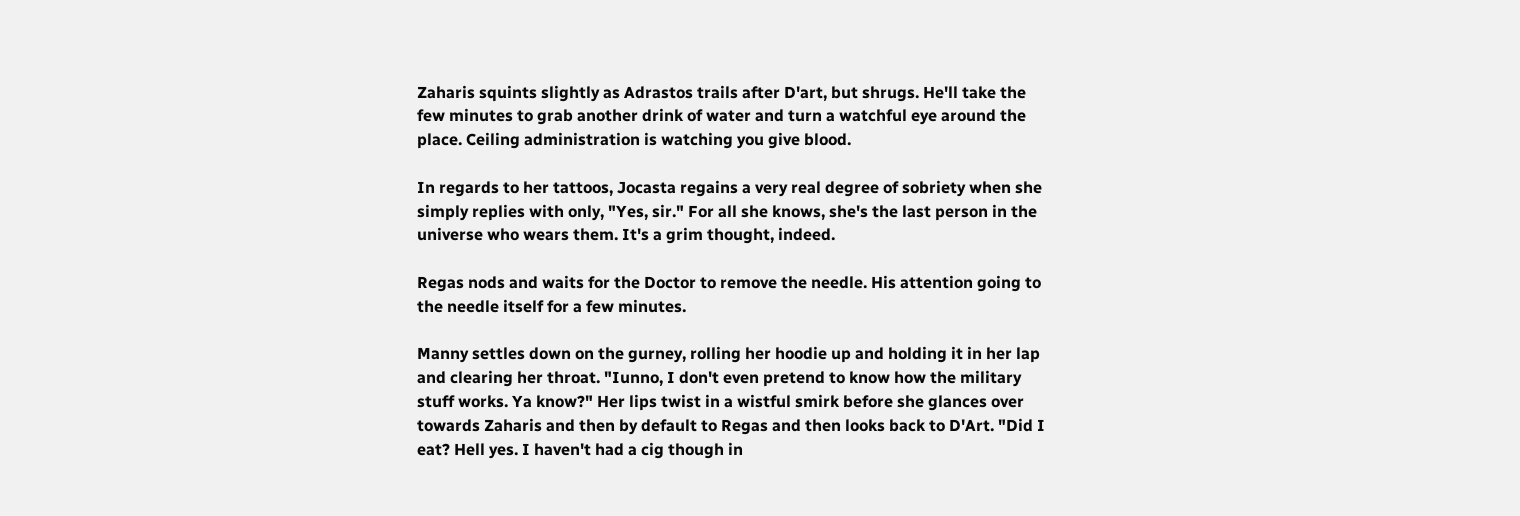Zaharis squints slightly as Adrastos trails after D'art, but shrugs. He'll take the few minutes to grab another drink of water and turn a watchful eye around the place. Ceiling administration is watching you give blood.

In regards to her tattoos, Jocasta regains a very real degree of sobriety when she simply replies with only, "Yes, sir." For all she knows, she's the last person in the universe who wears them. It's a grim thought, indeed.

Regas nods and waits for the Doctor to remove the needle. His attention going to the needle itself for a few minutes.

Manny settles down on the gurney, rolling her hoodie up and holding it in her lap and clearing her throat. "Iunno, I don't even pretend to know how the military stuff works. Ya know?" Her lips twist in a wistful smirk before she glances over towards Zaharis and then by default to Regas and then looks back to D'Art. "Did I eat? Hell yes. I haven't had a cig though in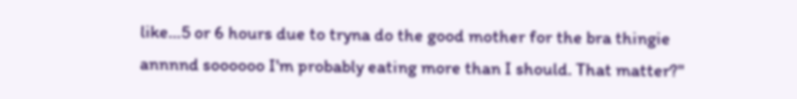like…5 or 6 hours due to tryna do the good mother for the bra thingie annnnd soooooo I'm probably eating more than I should. That matter?"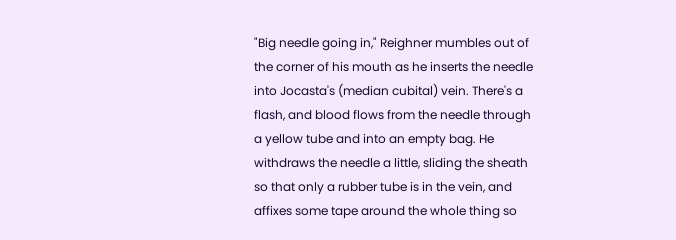"Big needle going in," Reighner mumbles out of the corner of his mouth as he inserts the needle into Jocasta's (median cubital) vein. There's a flash, and blood flows from the needle through a yellow tube and into an empty bag. He withdraws the needle a little, sliding the sheath so that only a rubber tube is in the vein, and affixes some tape around the whole thing so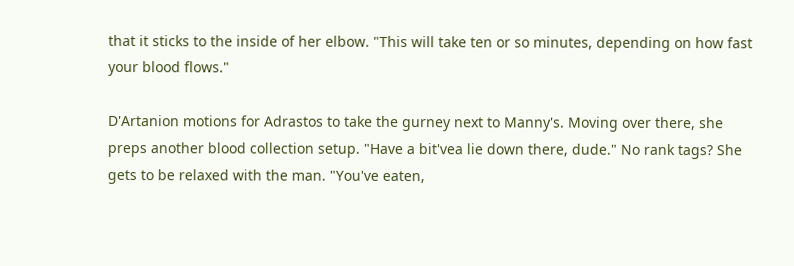that it sticks to the inside of her elbow. "This will take ten or so minutes, depending on how fast your blood flows."

D'Artanion motions for Adrastos to take the gurney next to Manny's. Moving over there, she preps another blood collection setup. "Have a bit'vea lie down there, dude." No rank tags? She gets to be relaxed with the man. "You've eaten,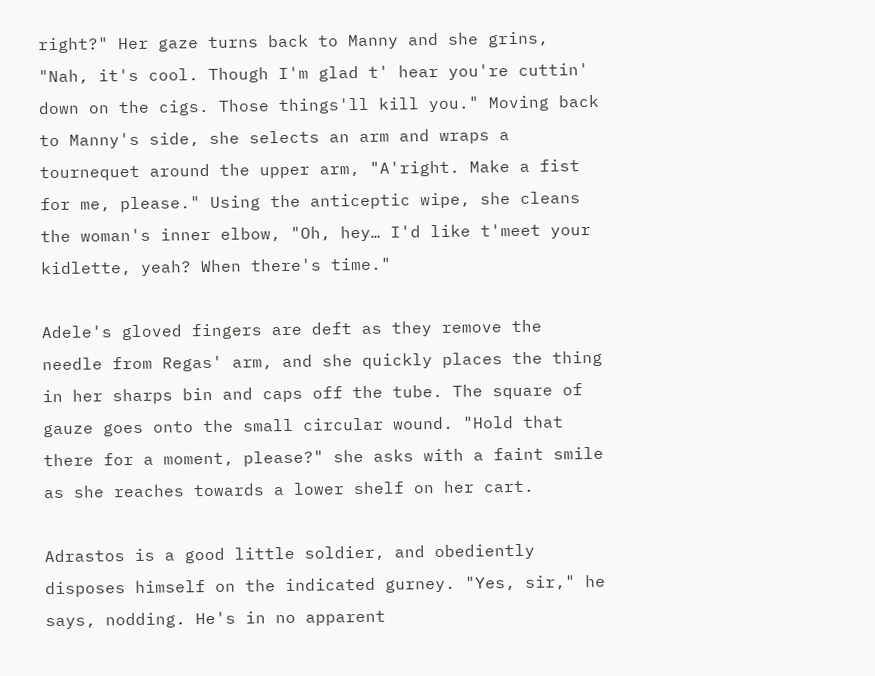right?" Her gaze turns back to Manny and she grins, "Nah, it's cool. Though I'm glad t' hear you're cuttin' down on the cigs. Those things'll kill you." Moving back to Manny's side, she selects an arm and wraps a tournequet around the upper arm, "A'right. Make a fist for me, please." Using the anticeptic wipe, she cleans the woman's inner elbow, "Oh, hey… I'd like t'meet your kidlette, yeah? When there's time."

Adele's gloved fingers are deft as they remove the needle from Regas' arm, and she quickly places the thing in her sharps bin and caps off the tube. The square of gauze goes onto the small circular wound. "Hold that there for a moment, please?" she asks with a faint smile as she reaches towards a lower shelf on her cart.

Adrastos is a good little soldier, and obediently disposes himself on the indicated gurney. "Yes, sir," he says, nodding. He's in no apparent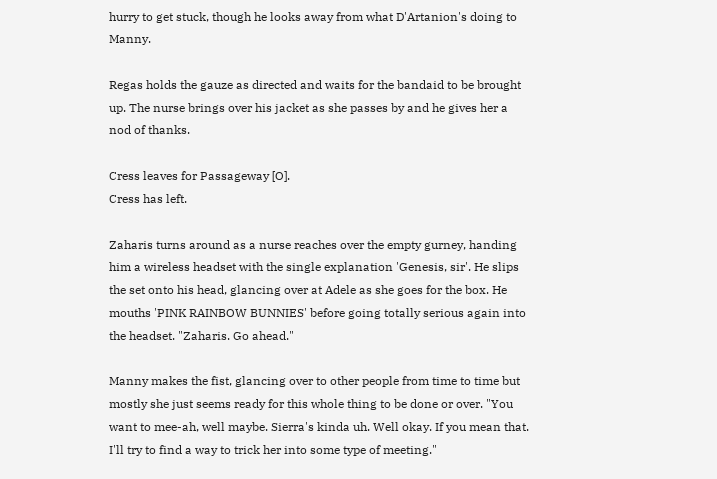hurry to get stuck, though he looks away from what D'Artanion's doing to Manny.

Regas holds the gauze as directed and waits for the bandaid to be brought up. The nurse brings over his jacket as she passes by and he gives her a nod of thanks.

Cress leaves for Passageway [O].
Cress has left.

Zaharis turns around as a nurse reaches over the empty gurney, handing him a wireless headset with the single explanation 'Genesis, sir'. He slips the set onto his head, glancing over at Adele as she goes for the box. He mouths 'PINK RAINBOW BUNNIES' before going totally serious again into the headset. "Zaharis. Go ahead."

Manny makes the fist, glancing over to other people from time to time but mostly she just seems ready for this whole thing to be done or over. "You want to mee-ah, well maybe. Sierra's kinda uh. Well okay. If you mean that. I'll try to find a way to trick her into some type of meeting."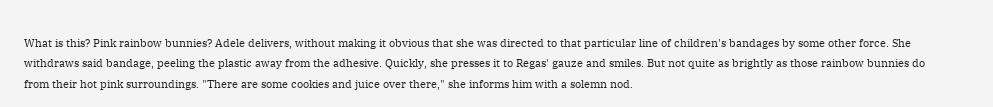What is this? Pink rainbow bunnies? Adele delivers, without making it obvious that she was directed to that particular line of children's bandages by some other force. She withdraws said bandage, peeling the plastic away from the adhesive. Quickly, she presses it to Regas' gauze and smiles. But not quite as brightly as those rainbow bunnies do from their hot pink surroundings. "There are some cookies and juice over there," she informs him with a solemn nod.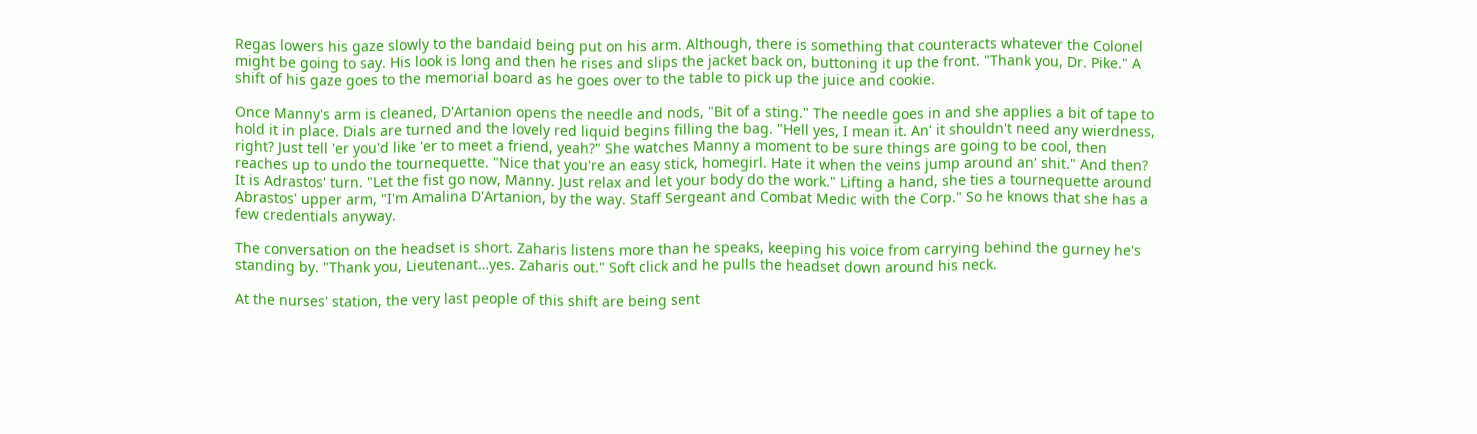Regas lowers his gaze slowly to the bandaid being put on his arm. Although, there is something that counteracts whatever the Colonel might be going to say. His look is long and then he rises and slips the jacket back on, buttoning it up the front. "Thank you, Dr. Pike." A shift of his gaze goes to the memorial board as he goes over to the table to pick up the juice and cookie.

Once Manny's arm is cleaned, D'Artanion opens the needle and nods, "Bit of a sting." The needle goes in and she applies a bit of tape to hold it in place. Dials are turned and the lovely red liquid begins filling the bag. "Hell yes, I mean it. An' it shouldn't need any wierdness, right? Just tell 'er you'd like 'er to meet a friend, yeah?" She watches Manny a moment to be sure things are going to be cool, then reaches up to undo the tournequette. "Nice that you're an easy stick, homegirl. Hate it when the veins jump around an' shit." And then? It is Adrastos' turn. "Let the fist go now, Manny. Just relax and let your body do the work." Lifting a hand, she ties a tournequette around Abrastos' upper arm, "I'm Amalina D'Artanion, by the way. Staff Sergeant and Combat Medic with the Corp." So he knows that she has a few credentials anyway.

The conversation on the headset is short. Zaharis listens more than he speaks, keeping his voice from carrying behind the gurney he's standing by. "Thank you, Lieutenant…yes. Zaharis out." Soft click and he pulls the headset down around his neck.

At the nurses' station, the very last people of this shift are being sent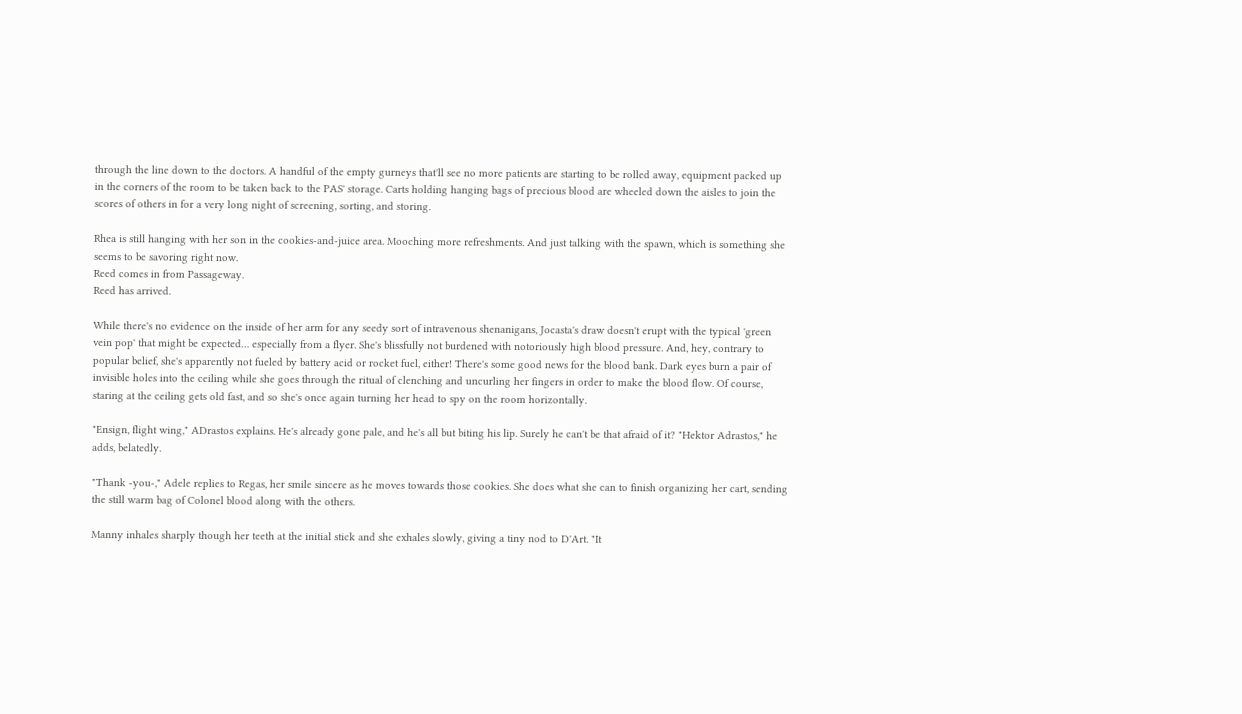through the line down to the doctors. A handful of the empty gurneys that'll see no more patients are starting to be rolled away, equipment packed up in the corners of the room to be taken back to the PAS' storage. Carts holding hanging bags of precious blood are wheeled down the aisles to join the scores of others in for a very long night of screening, sorting, and storing.

Rhea is still hanging with her son in the cookies-and-juice area. Mooching more refreshments. And just talking with the spawn, which is something she seems to be savoring right now.
Reed comes in from Passageway.
Reed has arrived.

While there's no evidence on the inside of her arm for any seedy sort of intravenous shenanigans, Jocasta's draw doesn't erupt with the typical 'green vein pop' that might be expected… especially from a flyer. She's blissfully not burdened with notoriously high blood pressure. And, hey, contrary to popular belief, she's apparently not fueled by battery acid or rocket fuel, either! There's some good news for the blood bank. Dark eyes burn a pair of invisible holes into the ceiling while she goes through the ritual of clenching and uncurling her fingers in order to make the blood flow. Of course, staring at the ceiling gets old fast, and so she's once again turning her head to spy on the room horizontally.

"Ensign, flight wing," ADrastos explains. He's already gone pale, and he's all but biting his lip. Surely he can't be that afraid of it? "Hektor Adrastos," he adds, belatedly.

"Thank -you-," Adele replies to Regas, her smile sincere as he moves towards those cookies. She does what she can to finish organizing her cart, sending the still warm bag of Colonel blood along with the others.

Manny inhales sharply though her teeth at the initial stick and she exhales slowly, giving a tiny nod to D'Art. "It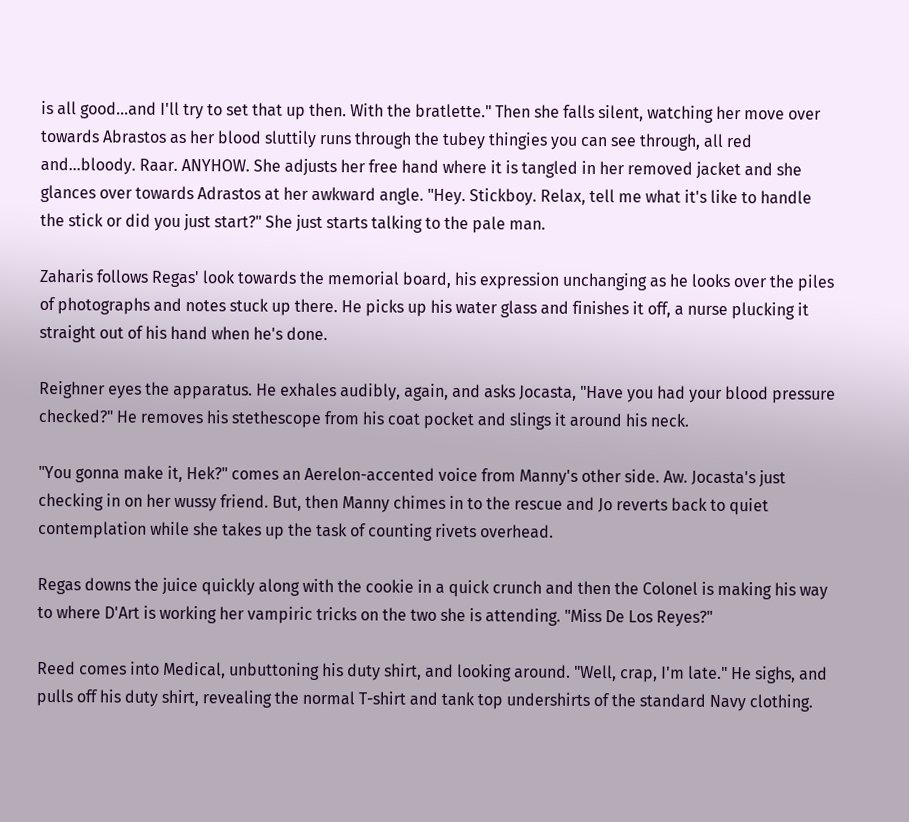is all good…and I'll try to set that up then. With the bratlette." Then she falls silent, watching her move over towards Abrastos as her blood sluttily runs through the tubey thingies you can see through, all red and…bloody. Raar. ANYHOW. She adjusts her free hand where it is tangled in her removed jacket and she glances over towards Adrastos at her awkward angle. "Hey. Stickboy. Relax, tell me what it's like to handle the stick or did you just start?" She just starts talking to the pale man.

Zaharis follows Regas' look towards the memorial board, his expression unchanging as he looks over the piles of photographs and notes stuck up there. He picks up his water glass and finishes it off, a nurse plucking it straight out of his hand when he's done.

Reighner eyes the apparatus. He exhales audibly, again, and asks Jocasta, "Have you had your blood pressure checked?" He removes his stethescope from his coat pocket and slings it around his neck.

"You gonna make it, Hek?" comes an Aerelon-accented voice from Manny's other side. Aw. Jocasta's just checking in on her wussy friend. But, then Manny chimes in to the rescue and Jo reverts back to quiet contemplation while she takes up the task of counting rivets overhead.

Regas downs the juice quickly along with the cookie in a quick crunch and then the Colonel is making his way to where D'Art is working her vampiric tricks on the two she is attending. "Miss De Los Reyes?"

Reed comes into Medical, unbuttoning his duty shirt, and looking around. "Well, crap, I'm late." He sighs, and pulls off his duty shirt, revealing the normal T-shirt and tank top undershirts of the standard Navy clothing.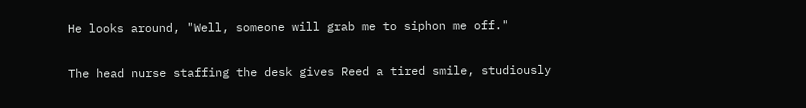He looks around, "Well, someone will grab me to siphon me off."

The head nurse staffing the desk gives Reed a tired smile, studiously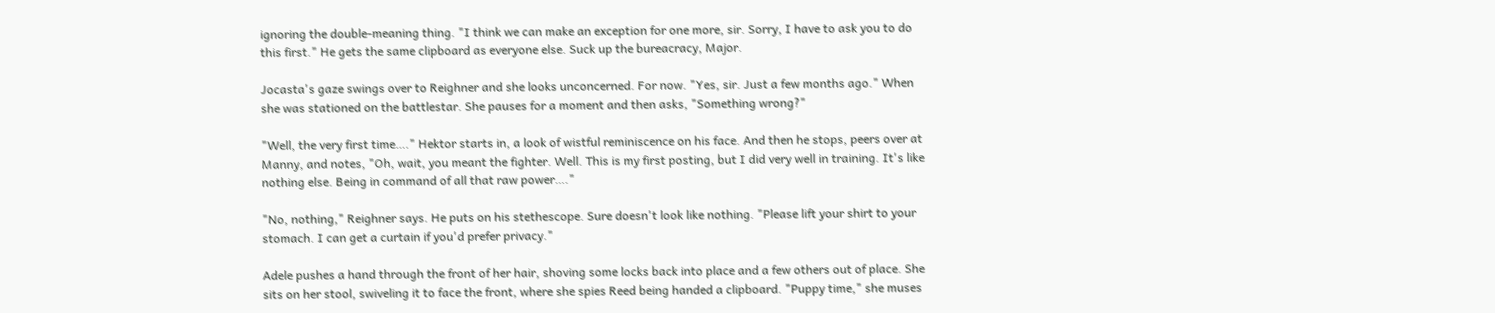ignoring the double-meaning thing. "I think we can make an exception for one more, sir. Sorry, I have to ask you to do this first." He gets the same clipboard as everyone else. Suck up the bureacracy, Major.

Jocasta's gaze swings over to Reighner and she looks unconcerned. For now. "Yes, sir. Just a few months ago." When she was stationed on the battlestar. She pauses for a moment and then asks, "Something wrong?"

"Well, the very first time…." Hektor starts in, a look of wistful reminiscence on his face. And then he stops, peers over at Manny, and notes, "Oh, wait, you meant the fighter. Well. This is my first posting, but I did very well in training. It's like nothing else. Being in command of all that raw power…."

"No, nothing," Reighner says. He puts on his stethescope. Sure doesn't look like nothing. "Please lift your shirt to your stomach. I can get a curtain if you'd prefer privacy."

Adele pushes a hand through the front of her hair, shoving some locks back into place and a few others out of place. She sits on her stool, swiveling it to face the front, where she spies Reed being handed a clipboard. "Puppy time," she muses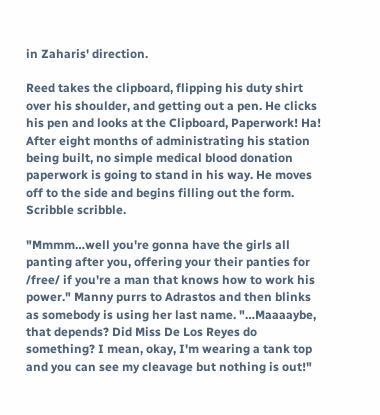in Zaharis' direction.

Reed takes the clipboard, flipping his duty shirt over his shoulder, and getting out a pen. He clicks his pen and looks at the Clipboard, Paperwork! Ha! After eight months of administrating his station being built, no simple medical blood donation paperwork is going to stand in his way. He moves off to the side and begins filling out the form. Scribble scribble.

"Mmmm…well you're gonna have the girls all panting after you, offering your their panties for /free/ if you're a man that knows how to work his power." Manny purrs to Adrastos and then blinks as somebody is using her last name. "…Maaaaybe, that depends? Did Miss De Los Reyes do something? I mean, okay, I'm wearing a tank top and you can see my cleavage but nothing is out!"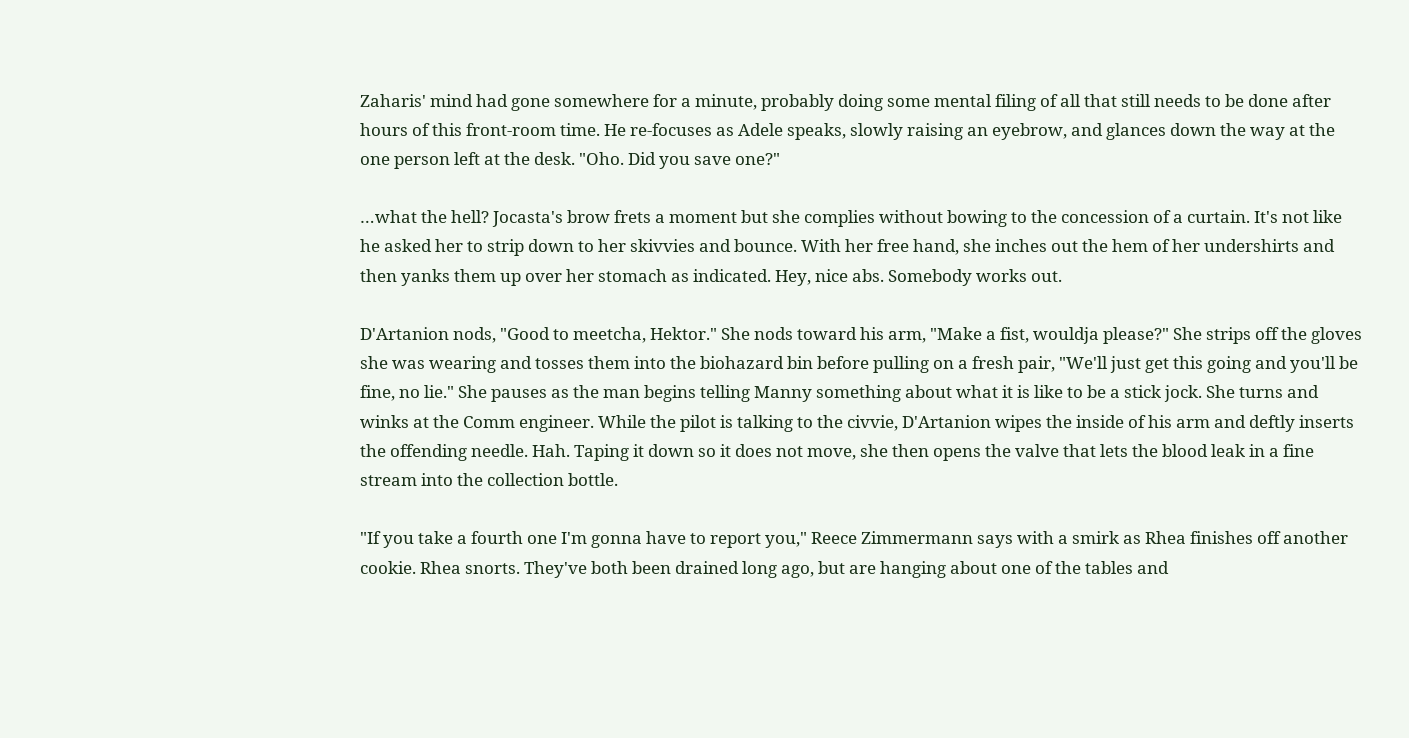Zaharis' mind had gone somewhere for a minute, probably doing some mental filing of all that still needs to be done after hours of this front-room time. He re-focuses as Adele speaks, slowly raising an eyebrow, and glances down the way at the one person left at the desk. "Oho. Did you save one?"

…what the hell? Jocasta's brow frets a moment but she complies without bowing to the concession of a curtain. It's not like he asked her to strip down to her skivvies and bounce. With her free hand, she inches out the hem of her undershirts and then yanks them up over her stomach as indicated. Hey, nice abs. Somebody works out.

D'Artanion nods, "Good to meetcha, Hektor." She nods toward his arm, "Make a fist, wouldja please?" She strips off the gloves she was wearing and tosses them into the biohazard bin before pulling on a fresh pair, "We'll just get this going and you'll be fine, no lie." She pauses as the man begins telling Manny something about what it is like to be a stick jock. She turns and winks at the Comm engineer. While the pilot is talking to the civvie, D'Artanion wipes the inside of his arm and deftly inserts the offending needle. Hah. Taping it down so it does not move, she then opens the valve that lets the blood leak in a fine stream into the collection bottle.

"If you take a fourth one I'm gonna have to report you," Reece Zimmermann says with a smirk as Rhea finishes off another cookie. Rhea snorts. They've both been drained long ago, but are hanging about one of the tables and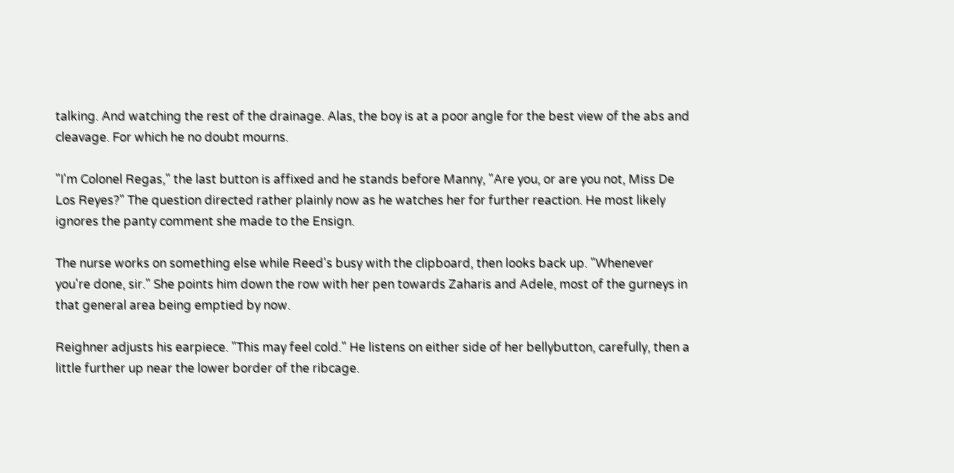talking. And watching the rest of the drainage. Alas, the boy is at a poor angle for the best view of the abs and cleavage. For which he no doubt mourns.

"I'm Colonel Regas," the last button is affixed and he stands before Manny, "Are you, or are you not, Miss De Los Reyes?" The question directed rather plainly now as he watches her for further reaction. He most likely ignores the panty comment she made to the Ensign.

The nurse works on something else while Reed's busy with the clipboard, then looks back up. "Whenever you're done, sir." She points him down the row with her pen towards Zaharis and Adele, most of the gurneys in that general area being emptied by now.

Reighner adjusts his earpiece. "This may feel cold." He listens on either side of her bellybutton, carefully, then a little further up near the lower border of the ribcage.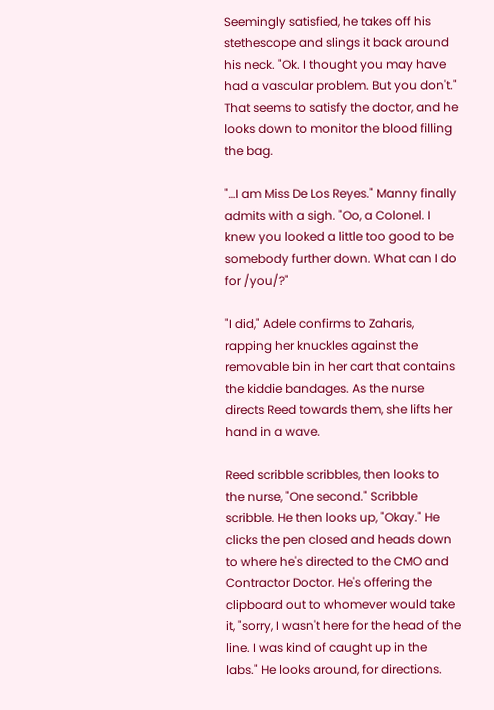Seemingly satisfied, he takes off his stethescope and slings it back around his neck. "Ok. I thought you may have had a vascular problem. But you don't." That seems to satisfy the doctor, and he looks down to monitor the blood filling the bag.

"…I am Miss De Los Reyes." Manny finally admits with a sigh. "Oo, a Colonel. I knew you looked a little too good to be somebody further down. What can I do for /you/?"

"I did," Adele confirms to Zaharis, rapping her knuckles against the removable bin in her cart that contains the kiddie bandages. As the nurse directs Reed towards them, she lifts her hand in a wave.

Reed scribble scribbles, then looks to the nurse, "One second." Scribble scribble. He then looks up, "Okay." He clicks the pen closed and heads down to where he's directed to the CMO and Contractor Doctor. He's offering the clipboard out to whomever would take it, "sorry, I wasn't here for the head of the line. I was kind of caught up in the labs." He looks around, for directions.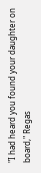"I had heard you found your daughter on board," Regas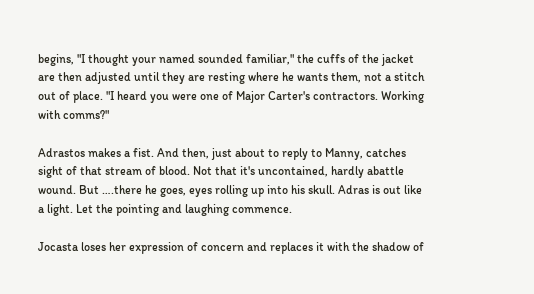begins, "I thought your named sounded familiar," the cuffs of the jacket are then adjusted until they are resting where he wants them, not a stitch out of place. "I heard you were one of Major Carter's contractors. Working with comms?"

Adrastos makes a fist. And then, just about to reply to Manny, catches sight of that stream of blood. Not that it's uncontained, hardly abattle wound. But ….there he goes, eyes rolling up into his skull. Adras is out like a light. Let the pointing and laughing commence.

Jocasta loses her expression of concern and replaces it with the shadow of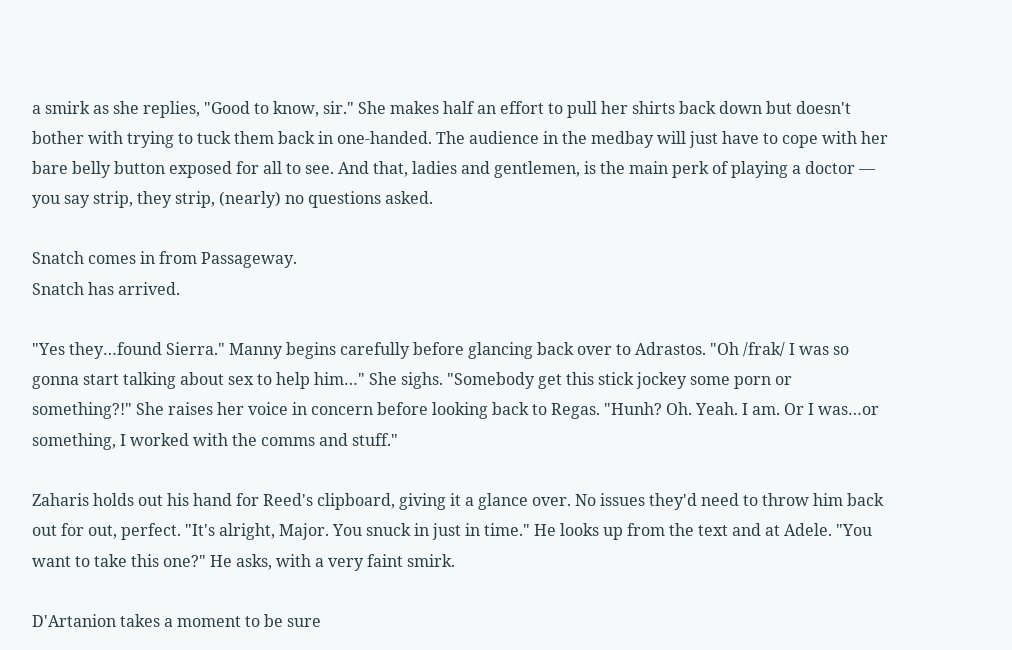a smirk as she replies, "Good to know, sir." She makes half an effort to pull her shirts back down but doesn't bother with trying to tuck them back in one-handed. The audience in the medbay will just have to cope with her bare belly button exposed for all to see. And that, ladies and gentlemen, is the main perk of playing a doctor — you say strip, they strip, (nearly) no questions asked.

Snatch comes in from Passageway.
Snatch has arrived.

"Yes they…found Sierra." Manny begins carefully before glancing back over to Adrastos. "Oh /frak/ I was so gonna start talking about sex to help him…" She sighs. "Somebody get this stick jockey some porn or something?!" She raises her voice in concern before looking back to Regas. "Hunh? Oh. Yeah. I am. Or I was…or something, I worked with the comms and stuff."

Zaharis holds out his hand for Reed's clipboard, giving it a glance over. No issues they'd need to throw him back out for out, perfect. "It's alright, Major. You snuck in just in time." He looks up from the text and at Adele. "You want to take this one?" He asks, with a very faint smirk.

D'Artanion takes a moment to be sure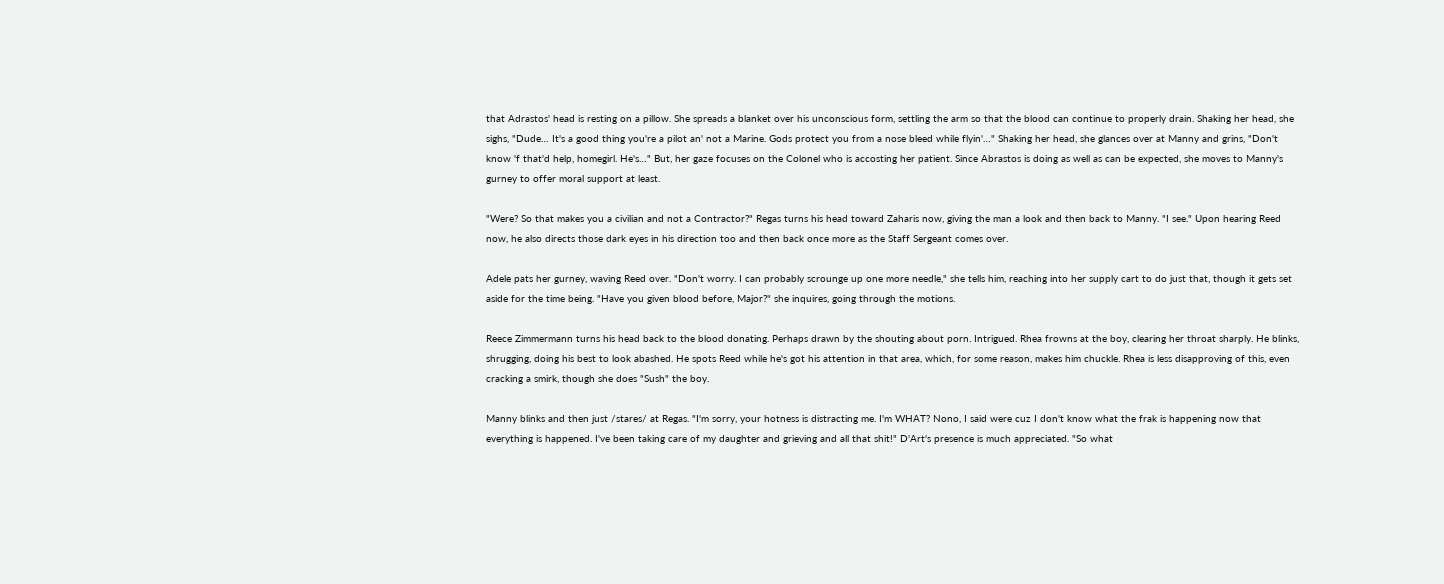that Adrastos' head is resting on a pillow. She spreads a blanket over his unconscious form, settling the arm so that the blood can continue to properly drain. Shaking her head, she sighs, "Dude… It's a good thing you're a pilot an' not a Marine. Gods protect you from a nose bleed while flyin'…" Shaking her head, she glances over at Manny and grins, "Don't know 'f that'd help, homegirl. He's…" But, her gaze focuses on the Colonel who is accosting her patient. Since Abrastos is doing as well as can be expected, she moves to Manny's gurney to offer moral support at least.

"Were? So that makes you a civilian and not a Contractor?" Regas turns his head toward Zaharis now, giving the man a look and then back to Manny. "I see." Upon hearing Reed now, he also directs those dark eyes in his direction too and then back once more as the Staff Sergeant comes over.

Adele pats her gurney, waving Reed over. "Don't worry. I can probably scrounge up one more needle," she tells him, reaching into her supply cart to do just that, though it gets set aside for the time being. "Have you given blood before, Major?" she inquires, going through the motions.

Reece Zimmermann turns his head back to the blood donating. Perhaps drawn by the shouting about porn. Intrigued. Rhea frowns at the boy, clearing her throat sharply. He blinks, shrugging, doing his best to look abashed. He spots Reed while he's got his attention in that area, which, for some reason, makes him chuckle. Rhea is less disapproving of this, even cracking a smirk, though she does "Sush" the boy.

Manny blinks and then just /stares/ at Regas. "I'm sorry, your hotness is distracting me. I'm WHAT? Nono, I said were cuz I don't know what the frak is happening now that everything is happened. I've been taking care of my daughter and grieving and all that shit!" D'Art's presence is much appreciated. "So what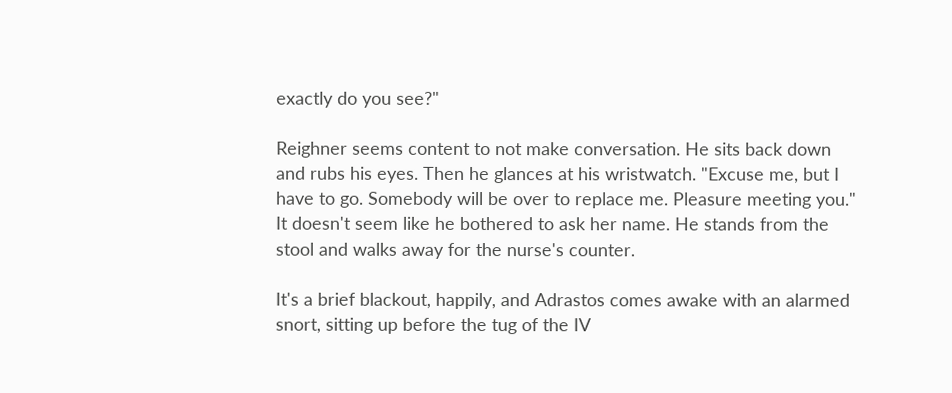exactly do you see?"

Reighner seems content to not make conversation. He sits back down and rubs his eyes. Then he glances at his wristwatch. "Excuse me, but I have to go. Somebody will be over to replace me. Pleasure meeting you." It doesn't seem like he bothered to ask her name. He stands from the stool and walks away for the nurse's counter.

It's a brief blackout, happily, and Adrastos comes awake with an alarmed snort, sitting up before the tug of the IV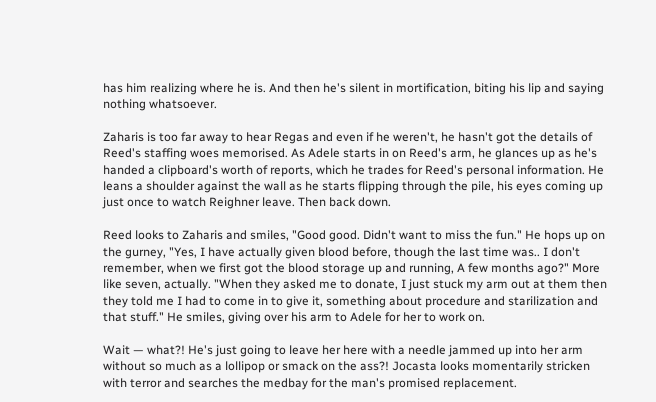has him realizing where he is. And then he's silent in mortification, biting his lip and saying nothing whatsoever.

Zaharis is too far away to hear Regas and even if he weren't, he hasn't got the details of Reed's staffing woes memorised. As Adele starts in on Reed's arm, he glances up as he's handed a clipboard's worth of reports, which he trades for Reed's personal information. He leans a shoulder against the wall as he starts flipping through the pile, his eyes coming up just once to watch Reighner leave. Then back down.

Reed looks to Zaharis and smiles, "Good good. Didn't want to miss the fun." He hops up on the gurney, "Yes, I have actually given blood before, though the last time was.. I don't remember, when we first got the blood storage up and running, A few months ago?" More like seven, actually. "When they asked me to donate, I just stuck my arm out at them then they told me I had to come in to give it, something about procedure and starilization and that stuff." He smiles, giving over his arm to Adele for her to work on.

Wait — what?! He's just going to leave her here with a needle jammed up into her arm without so much as a lollipop or smack on the ass?! Jocasta looks momentarily stricken with terror and searches the medbay for the man's promised replacement.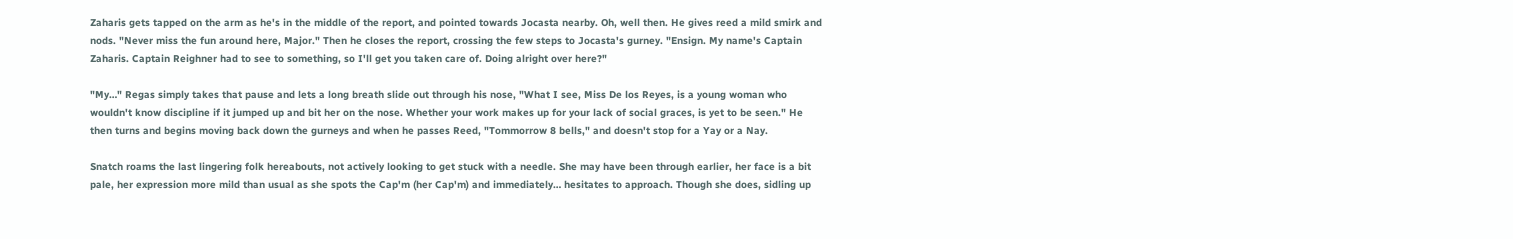Zaharis gets tapped on the arm as he's in the middle of the report, and pointed towards Jocasta nearby. Oh, well then. He gives reed a mild smirk and nods. "Never miss the fun around here, Major." Then he closes the report, crossing the few steps to Jocasta's gurney. "Ensign. My name's Captain Zaharis. Captain Reighner had to see to something, so I'll get you taken care of. Doing alright over here?"

"My…" Regas simply takes that pause and lets a long breath slide out through his nose, "What I see, Miss De los Reyes, is a young woman who wouldn't know discipline if it jumped up and bit her on the nose. Whether your work makes up for your lack of social graces, is yet to be seen." He then turns and begins moving back down the gurneys and when he passes Reed, "Tommorrow 8 bells," and doesn't stop for a Yay or a Nay.

Snatch roams the last lingering folk hereabouts, not actively looking to get stuck with a needle. She may have been through earlier, her face is a bit pale, her expression more mild than usual as she spots the Cap'm (her Cap'm) and immediately… hesitates to approach. Though she does, sidling up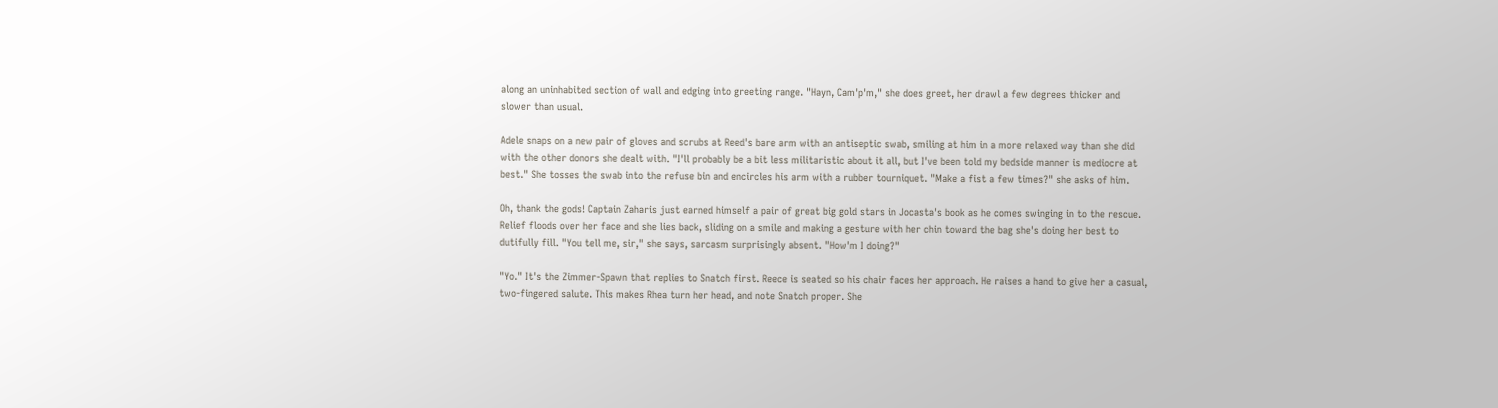along an uninhabited section of wall and edging into greeting range. "Hayn, Cam'p'm," she does greet, her drawl a few degrees thicker and slower than usual.

Adele snaps on a new pair of gloves and scrubs at Reed's bare arm with an antiseptic swab, smiling at him in a more relaxed way than she did with the other donors she dealt with. "I'll probably be a bit less militaristic about it all, but I've been told my bedside manner is mediocre at best." She tosses the swab into the refuse bin and encircles his arm with a rubber tourniquet. "Make a fist a few times?" she asks of him.

Oh, thank the gods! Captain Zaharis just earned himself a pair of great big gold stars in Jocasta's book as he comes swinging in to the rescue. Relief floods over her face and she lies back, sliding on a smile and making a gesture with her chin toward the bag she's doing her best to dutifully fill. "You tell me, sir," she says, sarcasm surprisingly absent. "How'm I doing?"

"Yo." It's the Zimmer-Spawn that replies to Snatch first. Reece is seated so his chair faces her approach. He raises a hand to give her a casual, two-fingered salute. This makes Rhea turn her head, and note Snatch proper. She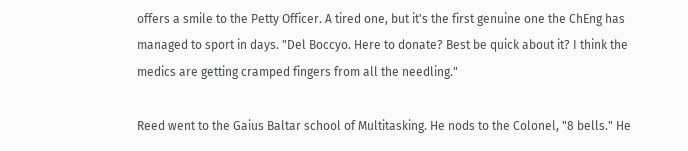offers a smile to the Petty Officer. A tired one, but it's the first genuine one the ChEng has managed to sport in days. "Del Boccyo. Here to donate? Best be quick about it? I think the medics are getting cramped fingers from all the needling."

Reed went to the Gaius Baltar school of Multitasking. He nods to the Colonel, "8 bells." He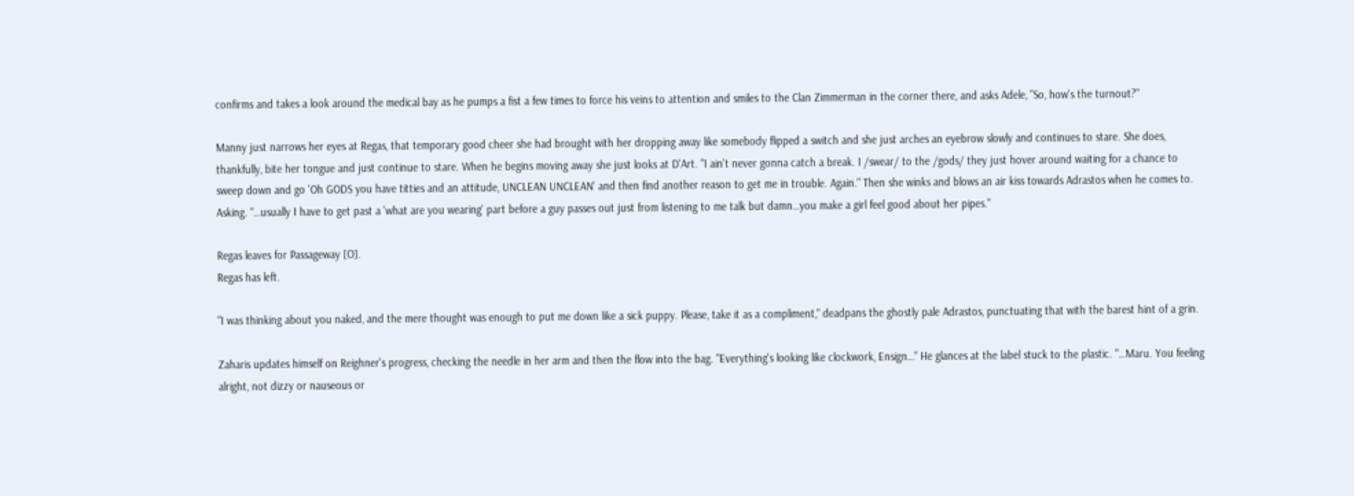confirms and takes a look around the medical bay as he pumps a fist a few times to force his veins to attention and smiles to the Clan Zimmerman in the corner there, and asks Adele, "So, how's the turnout?"

Manny just narrows her eyes at Regas, that temporary good cheer she had brought with her dropping away like somebody flipped a switch and she just arches an eyebrow slowly and continues to stare. She does, thankfully, bite her tongue and just continue to stare. When he begins moving away she just looks at D'Art. "I ain't never gonna catch a break. I /swear/ to the /gods/ they just hover around waiting for a chance to sweep down and go 'Oh GODS you have titties and an attitude, UNCLEAN UNCLEAN' and then find another reason to get me in trouble. Again." Then she winks and blows an air kiss towards Adrastos when he comes to. Asking. "…usually I have to get past a 'what are you wearing' part before a guy passes out just from listening to me talk but damn…you make a girl feel good about her pipes."

Regas leaves for Passageway [O].
Regas has left.

"I was thinking about you naked, and the mere thought was enough to put me down like a sick puppy. Please, take it as a compliment," deadpans the ghostly pale Adrastos, punctuating that with the barest hint of a grin.

Zaharis updates himself on Reighner's progress, checking the needle in her arm and then the flow into the bag. "Everything's looking like clockwork, Ensign…" He glances at the label stuck to the plastic. "…Maru. You feeling alright, not dizzy or nauseous or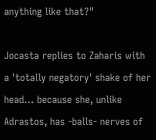anything like that?"

Jocasta replies to Zaharis with a 'totally negatory' shake of her head… because she, unlike Adrastos, has -balls- nerves of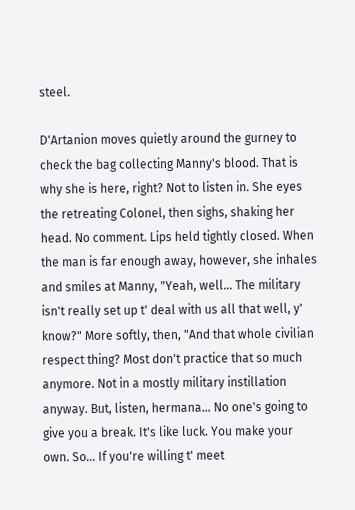steel.

D'Artanion moves quietly around the gurney to check the bag collecting Manny's blood. That is why she is here, right? Not to listen in. She eyes the retreating Colonel, then sighs, shaking her head. No comment. Lips held tightly closed. When the man is far enough away, however, she inhales and smiles at Manny, "Yeah, well… The military isn't really set up t' deal with us all that well, y' know?" More softly, then, "And that whole civilian respect thing? Most don't practice that so much anymore. Not in a mostly military instillation anyway. But, listen, hermana… No one's going to give you a break. It's like luck. You make your own. So… If you're willing t' meet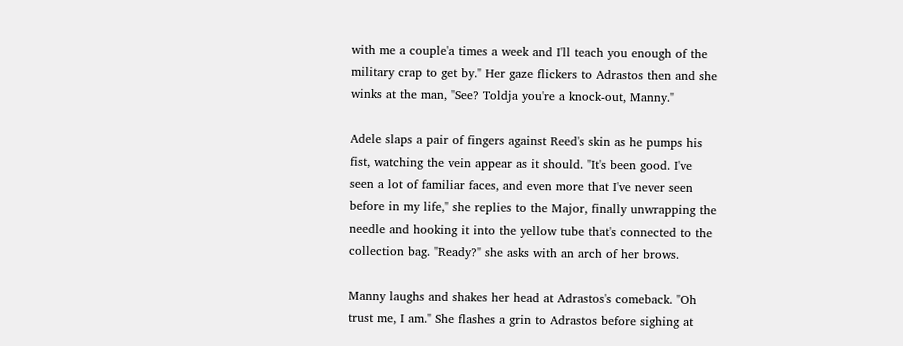with me a couple'a times a week and I'll teach you enough of the military crap to get by." Her gaze flickers to Adrastos then and she winks at the man, "See? Toldja you're a knock-out, Manny."

Adele slaps a pair of fingers against Reed's skin as he pumps his fist, watching the vein appear as it should. "It's been good. I've seen a lot of familiar faces, and even more that I've never seen before in my life," she replies to the Major, finally unwrapping the needle and hooking it into the yellow tube that's connected to the collection bag. "Ready?" she asks with an arch of her brows.

Manny laughs and shakes her head at Adrastos's comeback. "Oh trust me, I am." She flashes a grin to Adrastos before sighing at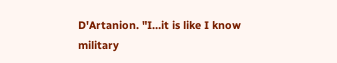D'Artanion. "I…it is like I know military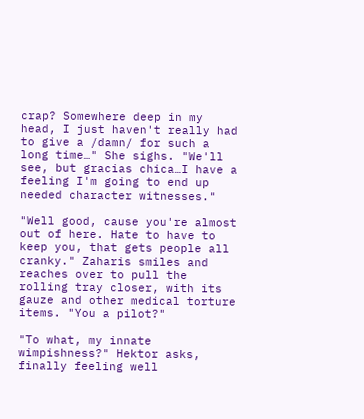crap? Somewhere deep in my head, I just haven't really had to give a /damn/ for such a long time…" She sighs. "We'll see, but gracias chica…I have a feeling I'm going to end up needed character witnesses."

"Well good, cause you're almost out of here. Hate to have to keep you, that gets people all cranky." Zaharis smiles and reaches over to pull the rolling tray closer, with its gauze and other medical torture items. "You a pilot?"

"To what, my innate wimpishness?" Hektor asks, finally feeling well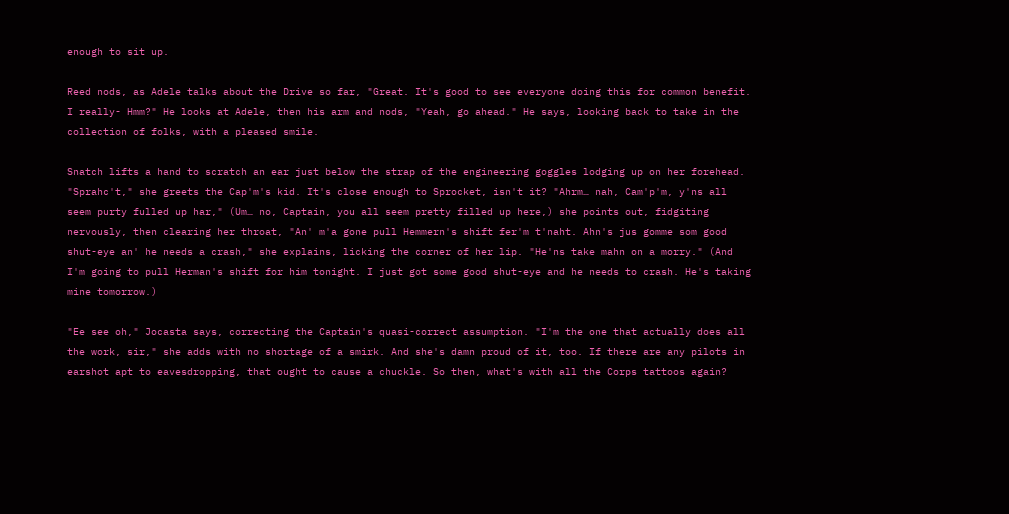enough to sit up.

Reed nods, as Adele talks about the Drive so far, "Great. It's good to see everyone doing this for common benefit. I really- Hmm?" He looks at Adele, then his arm and nods, "Yeah, go ahead." He says, looking back to take in the collection of folks, with a pleased smile.

Snatch lifts a hand to scratch an ear just below the strap of the engineering goggles lodging up on her forehead. "Sprahc't," she greets the Cap'm's kid. It's close enough to Sprocket, isn't it? "Ahrm… nah, Cam'p'm, y'ns all seem purty fulled up har," (Um… no, Captain, you all seem pretty filled up here,) she points out, fidgiting nervously, then clearing her throat, "An' m'a gone pull Hemmern's shift fer'm t'naht. Ahn's jus gomme som good shut-eye an' he needs a crash," she explains, licking the corner of her lip. "He'ns take mahn on a morry." (And I'm going to pull Herman's shift for him tonight. I just got some good shut-eye and he needs to crash. He's taking mine tomorrow.)

"Ee see oh," Jocasta says, correcting the Captain's quasi-correct assumption. "I'm the one that actually does all the work, sir," she adds with no shortage of a smirk. And she's damn proud of it, too. If there are any pilots in earshot apt to eavesdropping, that ought to cause a chuckle. So then, what's with all the Corps tattoos again?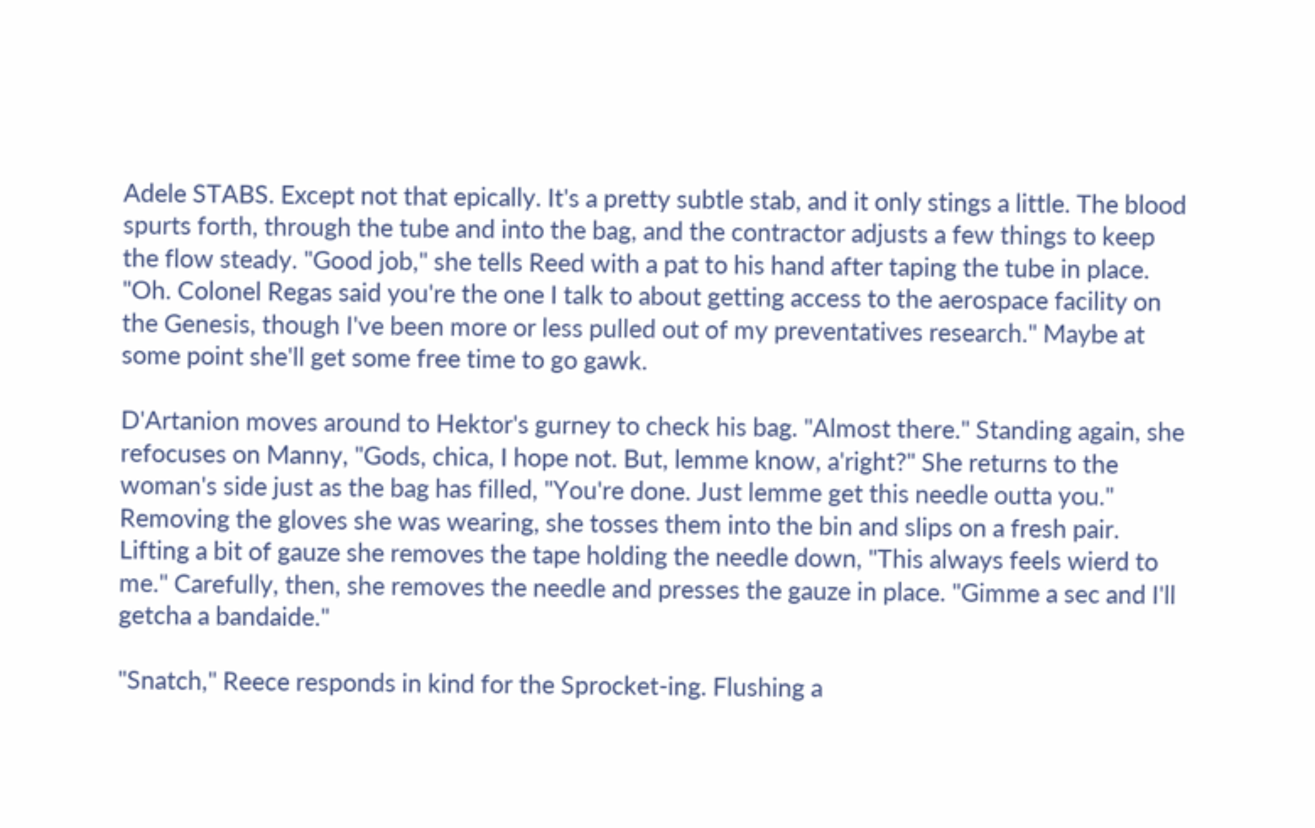Adele STABS. Except not that epically. It's a pretty subtle stab, and it only stings a little. The blood spurts forth, through the tube and into the bag, and the contractor adjusts a few things to keep the flow steady. "Good job," she tells Reed with a pat to his hand after taping the tube in place. "Oh. Colonel Regas said you're the one I talk to about getting access to the aerospace facility on the Genesis, though I've been more or less pulled out of my preventatives research." Maybe at some point she'll get some free time to go gawk.

D'Artanion moves around to Hektor's gurney to check his bag. "Almost there." Standing again, she refocuses on Manny, "Gods, chica, I hope not. But, lemme know, a'right?" She returns to the woman's side just as the bag has filled, "You're done. Just lemme get this needle outta you." Removing the gloves she was wearing, she tosses them into the bin and slips on a fresh pair. Lifting a bit of gauze she removes the tape holding the needle down, "This always feels wierd to me." Carefully, then, she removes the needle and presses the gauze in place. "Gimme a sec and I'll getcha a bandaide."

"Snatch," Reece responds in kind for the Sprocket-ing. Flushing a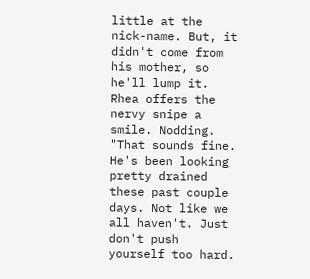little at the nick-name. But, it didn't come from his mother, so he'll lump it. Rhea offers the nervy snipe a smile. Nodding. "That sounds fine. He's been looking pretty drained these past couple days. Not like we all haven't. Just don't push yourself too hard.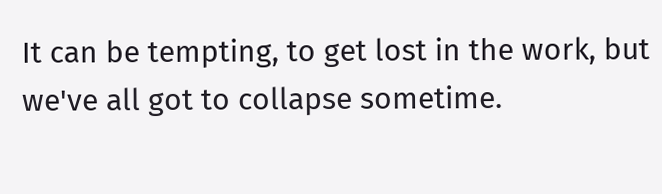It can be tempting, to get lost in the work, but we've all got to collapse sometime.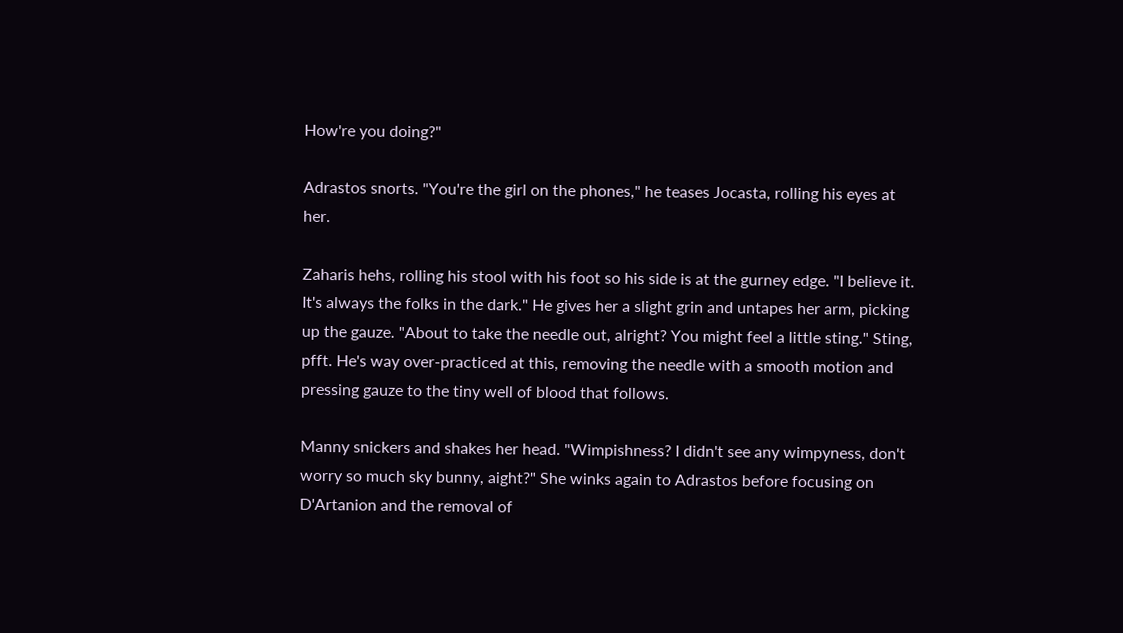How're you doing?"

Adrastos snorts. "You're the girl on the phones," he teases Jocasta, rolling his eyes at her.

Zaharis hehs, rolling his stool with his foot so his side is at the gurney edge. "I believe it. It's always the folks in the dark." He gives her a slight grin and untapes her arm, picking up the gauze. "About to take the needle out, alright? You might feel a little sting." Sting, pfft. He's way over-practiced at this, removing the needle with a smooth motion and pressing gauze to the tiny well of blood that follows.

Manny snickers and shakes her head. "Wimpishness? I didn't see any wimpyness, don't worry so much sky bunny, aight?" She winks again to Adrastos before focusing on D'Artanion and the removal of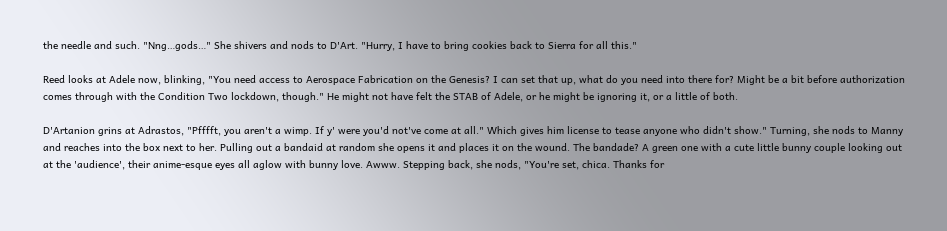the needle and such. "Nng…gods…" She shivers and nods to D'Art. "Hurry, I have to bring cookies back to Sierra for all this."

Reed looks at Adele now, blinking, "You need access to Aerospace Fabrication on the Genesis? I can set that up, what do you need into there for? Might be a bit before authorization comes through with the Condition Two lockdown, though." He might not have felt the STAB of Adele, or he might be ignoring it, or a little of both.

D'Artanion grins at Adrastos, "Pfffft, you aren't a wimp. If y' were you'd not've come at all." Which gives him license to tease anyone who didn't show." Turning, she nods to Manny and reaches into the box next to her. Pulling out a bandaid at random she opens it and places it on the wound. The bandade? A green one with a cute little bunny couple looking out at the 'audience', their anime-esque eyes all aglow with bunny love. Awww. Stepping back, she nods, "You're set, chica. Thanks for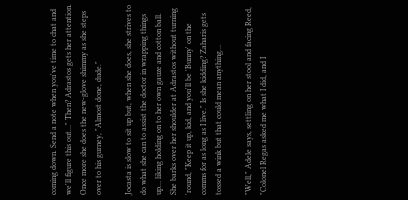coming down. Send a note when you've time to chat and we'll figure this out…" Then? Adrastos gets her attention. Once more she does the new-glove shimmy as she steps over to his gurney, "Almost done, dude."

Jocasta is slow to sit up but, when she does, she strives to do what she can to assist the doctor in wrapping things up… liking holding on to her own gauze and cotton ball. She barks over her shoulder at Adrastos without turning 'round, "Keep it up, kid, and you'll be 'Bunny' on the comms for as long as I live." Is she kidding? Zaharis gets tossed a wink but that could mean anything…

"Well," Adele says, settling on her stool and facing Reed, "Colonel Regas asked me what I did, and I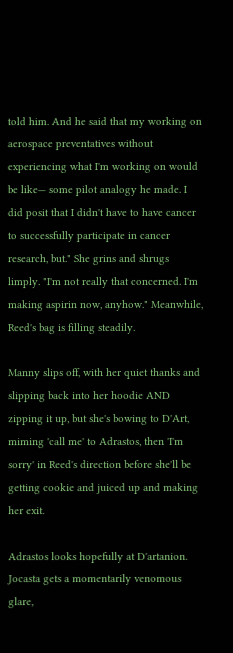told him. And he said that my working on aerospace preventatives without experiencing what I'm working on would be like— some pilot analogy he made. I did posit that I didn't have to have cancer to successfully participate in cancer research, but." She grins and shrugs limply. "I'm not really that concerned. I'm making aspirin now, anyhow." Meanwhile, Reed's bag is filling steadily.

Manny slips off, with her quiet thanks and slipping back into her hoodie AND zipping it up, but she's bowing to D'Art, miming 'call me' to Adrastos, then 'I'm sorry' in Reed's direction before she'll be getting cookie and juiced up and making her exit.

Adrastos looks hopefully at D'artanion. Jocasta gets a momentarily venomous glare,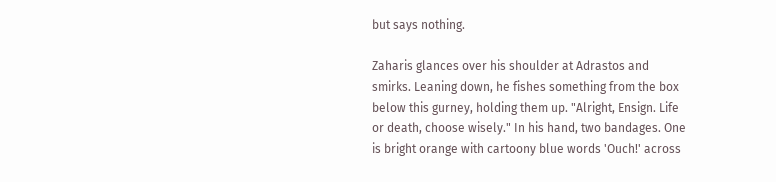but says nothing.

Zaharis glances over his shoulder at Adrastos and smirks. Leaning down, he fishes something from the box below this gurney, holding them up. "Alright, Ensign. Life or death, choose wisely." In his hand, two bandages. One is bright orange with cartoony blue words 'Ouch!' across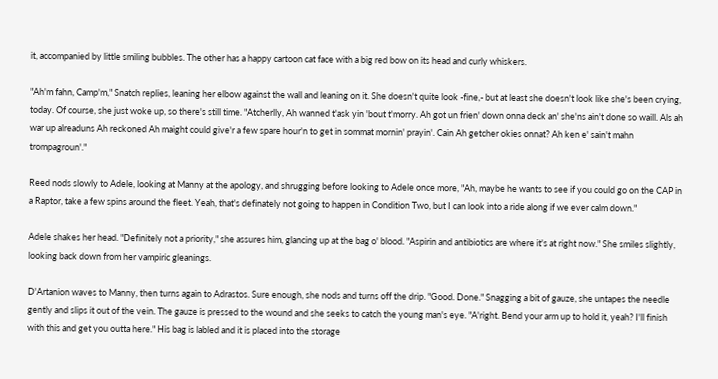it, accompanied by little smiling bubbles. The other has a happy cartoon cat face with a big red bow on its head and curly whiskers.

"Ah'm fahn, Camp'm," Snatch replies, leaning her elbow against the wall and leaning on it. She doesn't quite look -fine,- but at least she doesn't look like she's been crying, today. Of course, she just woke up, so there's still time. "Atcherlly, Ah wanned t'ask yin 'bout t'morry. Ah got un frien' down onna deck an' she'ns ain't done so waill. Als ah war up alreaduns Ah reckoned Ah maight could give'r a few spare hour'n to get in sommat mornin' prayin'. Cain Ah getcher okies onnat? Ah ken e' sain't mahn trompagroun'."

Reed nods slowly to Adele, looking at Manny at the apology, and shrugging before looking to Adele once more, "Ah, maybe he wants to see if you could go on the CAP in a Raptor, take a few spins around the fleet. Yeah, that's definately not going to happen in Condition Two, but I can look into a ride along if we ever calm down."

Adele shakes her head. "Definitely not a priority," she assures him, glancing up at the bag o' blood. "Aspirin and antibiotics are where it's at right now." She smiles slightly, looking back down from her vampiric gleanings.

D'Artanion waves to Manny, then turns again to Adrastos. Sure enough, she nods and turns off the drip. "Good. Done." Snagging a bit of gauze, she untapes the needle gently and slips it out of the vein. The gauze is pressed to the wound and she seeks to catch the young man's eye. "A'right. Bend your arm up to hold it, yeah? I'll finish with this and get you outta here." His bag is labled and it is placed into the storage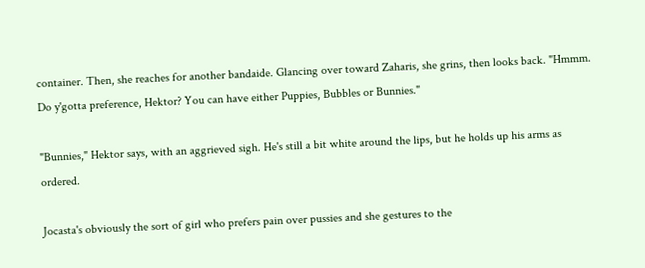container. Then, she reaches for another bandaide. Glancing over toward Zaharis, she grins, then looks back. "Hmmm. Do y'gotta preference, Hektor? You can have either Puppies, Bubbles or Bunnies."

"Bunnies," Hektor says, with an aggrieved sigh. He's still a bit white around the lips, but he holds up his arms as ordered.

Jocasta's obviously the sort of girl who prefers pain over pussies and she gestures to the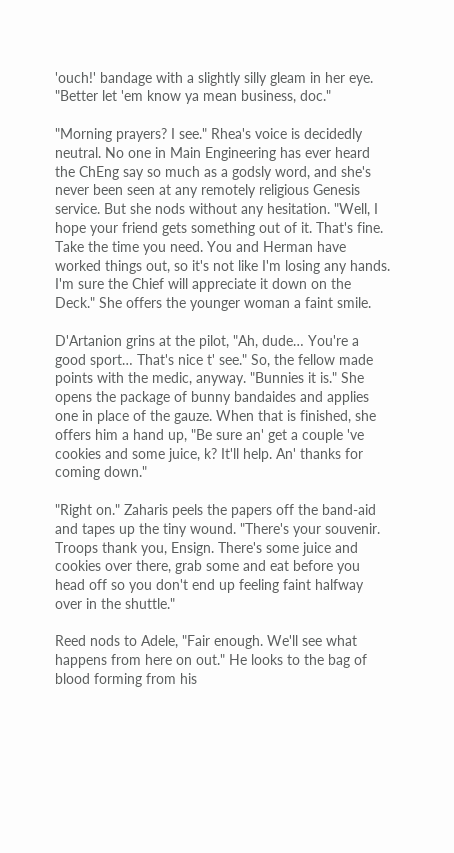'ouch!' bandage with a slightly silly gleam in her eye. "Better let 'em know ya mean business, doc."

"Morning prayers? I see." Rhea's voice is decidedly neutral. No one in Main Engineering has ever heard the ChEng say so much as a godsly word, and she's never been seen at any remotely religious Genesis service. But she nods without any hesitation. "Well, I hope your friend gets something out of it. That's fine. Take the time you need. You and Herman have worked things out, so it's not like I'm losing any hands. I'm sure the Chief will appreciate it down on the Deck." She offers the younger woman a faint smile.

D'Artanion grins at the pilot, "Ah, dude… You're a good sport… That's nice t' see." So, the fellow made points with the medic, anyway. "Bunnies it is." She opens the package of bunny bandaides and applies one in place of the gauze. When that is finished, she offers him a hand up, "Be sure an' get a couple 've cookies and some juice, k? It'll help. An' thanks for coming down."

"Right on." Zaharis peels the papers off the band-aid and tapes up the tiny wound. "There's your souvenir. Troops thank you, Ensign. There's some juice and cookies over there, grab some and eat before you head off so you don't end up feeling faint halfway over in the shuttle."

Reed nods to Adele, "Fair enough. We'll see what happens from here on out." He looks to the bag of blood forming from his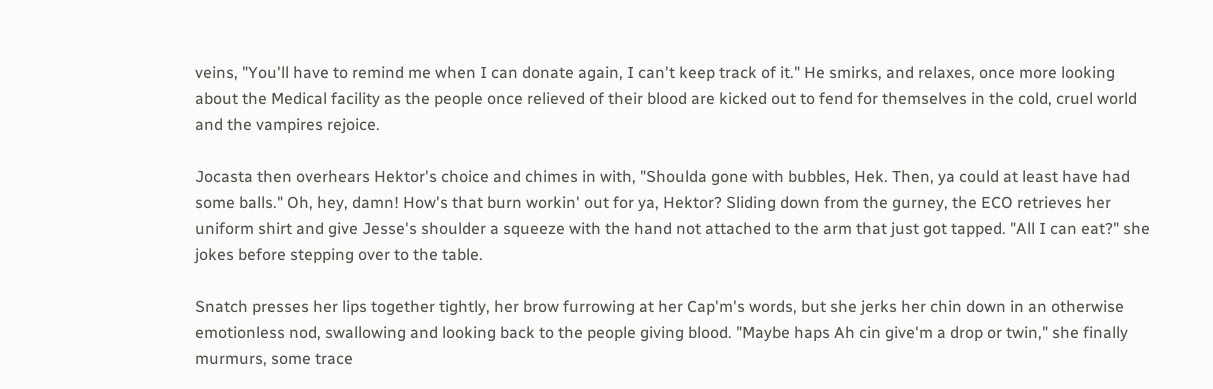veins, "You'll have to remind me when I can donate again, I can't keep track of it." He smirks, and relaxes, once more looking about the Medical facility as the people once relieved of their blood are kicked out to fend for themselves in the cold, cruel world and the vampires rejoice.

Jocasta then overhears Hektor's choice and chimes in with, "Shoulda gone with bubbles, Hek. Then, ya could at least have had some balls." Oh, hey, damn! How's that burn workin' out for ya, Hektor? Sliding down from the gurney, the ECO retrieves her uniform shirt and give Jesse's shoulder a squeeze with the hand not attached to the arm that just got tapped. "All I can eat?" she jokes before stepping over to the table.

Snatch presses her lips together tightly, her brow furrowing at her Cap'm's words, but she jerks her chin down in an otherwise emotionless nod, swallowing and looking back to the people giving blood. "Maybe haps Ah cin give'm a drop or twin," she finally murmurs, some trace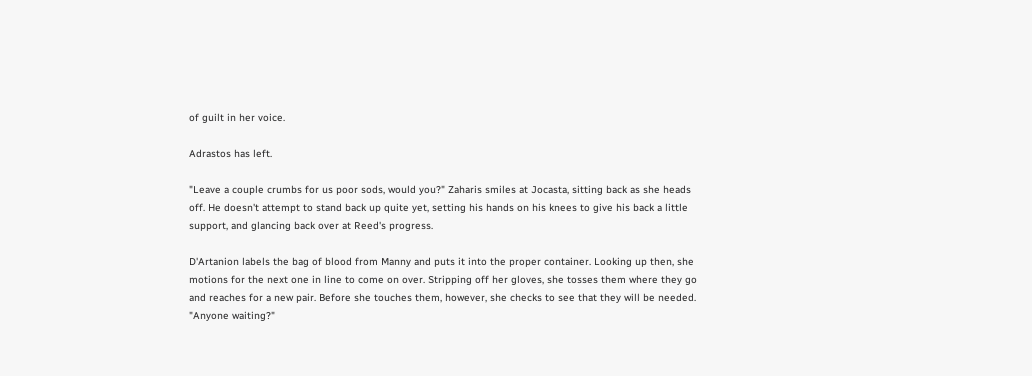of guilt in her voice.

Adrastos has left.

"Leave a couple crumbs for us poor sods, would you?" Zaharis smiles at Jocasta, sitting back as she heads off. He doesn't attempt to stand back up quite yet, setting his hands on his knees to give his back a little support, and glancing back over at Reed's progress.

D'Artanion labels the bag of blood from Manny and puts it into the proper container. Looking up then, she motions for the next one in line to come on over. Stripping off her gloves, she tosses them where they go and reaches for a new pair. Before she touches them, however, she checks to see that they will be needed. "Anyone waiting?"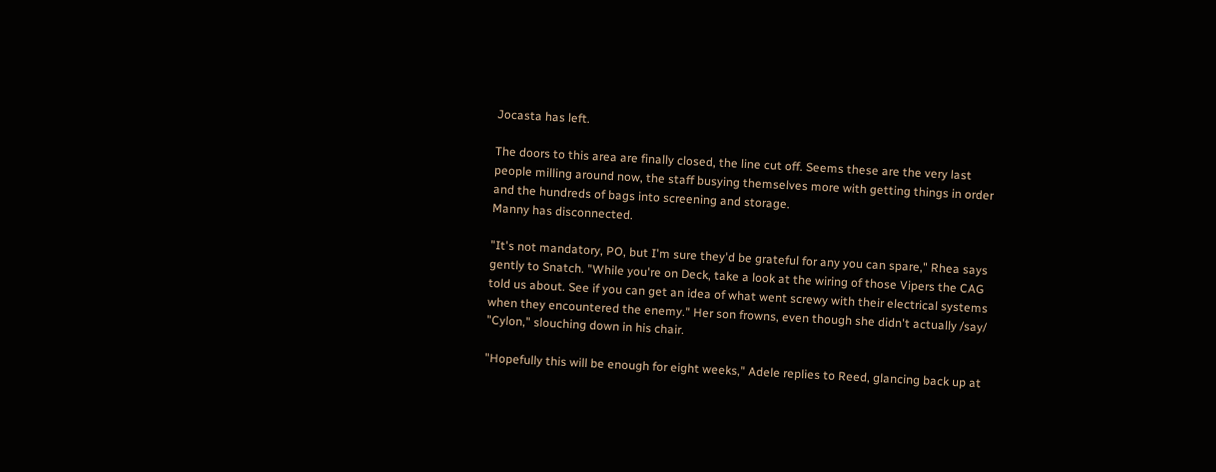Jocasta has left.

The doors to this area are finally closed, the line cut off. Seems these are the very last people milling around now, the staff busying themselves more with getting things in order and the hundreds of bags into screening and storage.
Manny has disconnected.

"It's not mandatory, PO, but I'm sure they'd be grateful for any you can spare," Rhea says gently to Snatch. "While you're on Deck, take a look at the wiring of those Vipers the CAG told us about. See if you can get an idea of what went screwy with their electrical systems when they encountered the enemy." Her son frowns, even though she didn't actually /say/ "Cylon," slouching down in his chair.

"Hopefully this will be enough for eight weeks," Adele replies to Reed, glancing back up at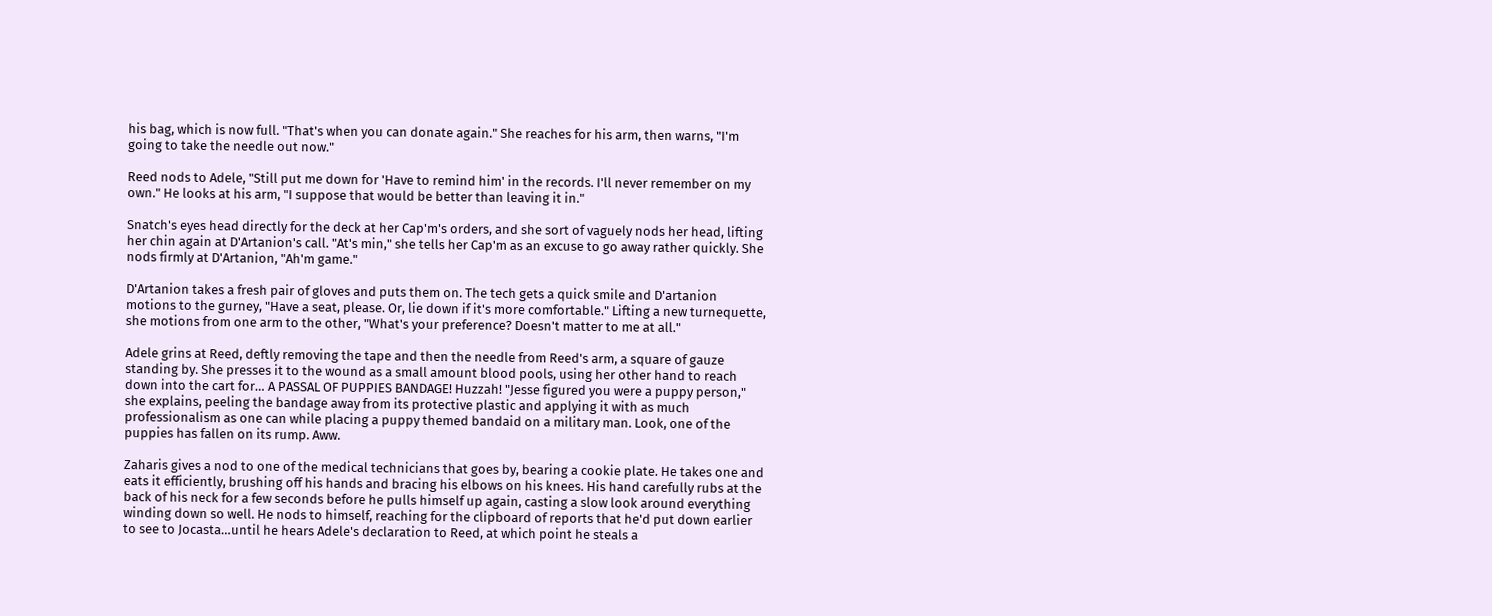his bag, which is now full. "That's when you can donate again." She reaches for his arm, then warns, "I'm going to take the needle out now."

Reed nods to Adele, "Still put me down for 'Have to remind him' in the records. I'll never remember on my own." He looks at his arm, "I suppose that would be better than leaving it in."

Snatch's eyes head directly for the deck at her Cap'm's orders, and she sort of vaguely nods her head, lifting her chin again at D'Artanion's call. "At's min," she tells her Cap'm as an excuse to go away rather quickly. She nods firmly at D'Artanion, "Ah'm game."

D'Artanion takes a fresh pair of gloves and puts them on. The tech gets a quick smile and D'artanion motions to the gurney, "Have a seat, please. Or, lie down if it's more comfortable." Lifting a new turnequette, she motions from one arm to the other, "What's your preference? Doesn't matter to me at all."

Adele grins at Reed, deftly removing the tape and then the needle from Reed's arm, a square of gauze standing by. She presses it to the wound as a small amount blood pools, using her other hand to reach down into the cart for… A PASSAL OF PUPPIES BANDAGE! Huzzah! "Jesse figured you were a puppy person," she explains, peeling the bandage away from its protective plastic and applying it with as much professionalism as one can while placing a puppy themed bandaid on a military man. Look, one of the puppies has fallen on its rump. Aww.

Zaharis gives a nod to one of the medical technicians that goes by, bearing a cookie plate. He takes one and eats it efficiently, brushing off his hands and bracing his elbows on his knees. His hand carefully rubs at the back of his neck for a few seconds before he pulls himself up again, casting a slow look around everything winding down so well. He nods to himself, reaching for the clipboard of reports that he'd put down earlier to see to Jocasta…until he hears Adele's declaration to Reed, at which point he steals a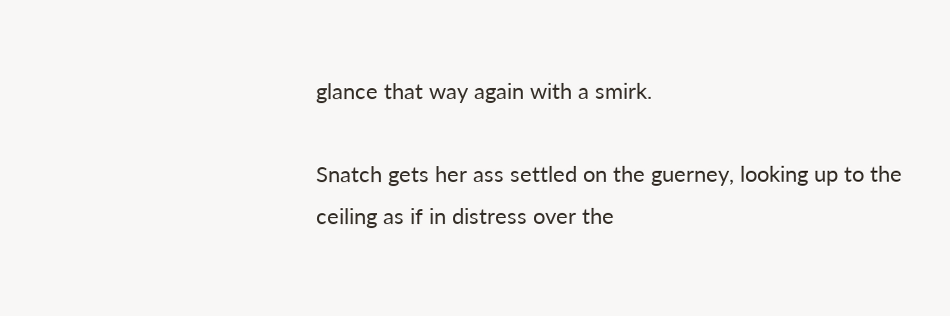glance that way again with a smirk.

Snatch gets her ass settled on the guerney, looking up to the ceiling as if in distress over the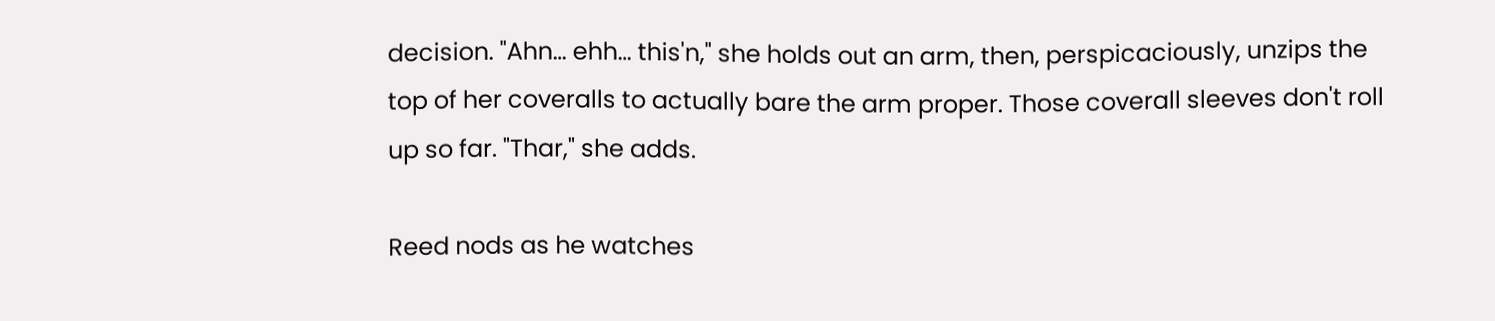decision. "Ahn… ehh… this'n," she holds out an arm, then, perspicaciously, unzips the top of her coveralls to actually bare the arm proper. Those coverall sleeves don't roll up so far. "Thar," she adds.

Reed nods as he watches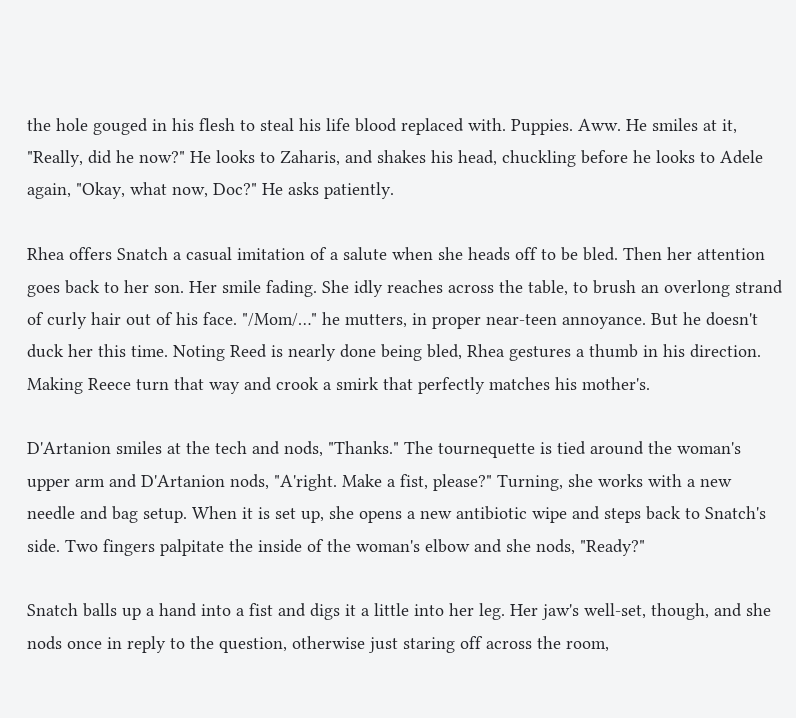the hole gouged in his flesh to steal his life blood replaced with. Puppies. Aww. He smiles at it, "Really, did he now?" He looks to Zaharis, and shakes his head, chuckling before he looks to Adele again, "Okay, what now, Doc?" He asks patiently.

Rhea offers Snatch a casual imitation of a salute when she heads off to be bled. Then her attention goes back to her son. Her smile fading. She idly reaches across the table, to brush an overlong strand of curly hair out of his face. "/Mom/…" he mutters, in proper near-teen annoyance. But he doesn't duck her this time. Noting Reed is nearly done being bled, Rhea gestures a thumb in his direction. Making Reece turn that way and crook a smirk that perfectly matches his mother's.

D'Artanion smiles at the tech and nods, "Thanks." The tournequette is tied around the woman's upper arm and D'Artanion nods, "A'right. Make a fist, please?" Turning, she works with a new needle and bag setup. When it is set up, she opens a new antibiotic wipe and steps back to Snatch's side. Two fingers palpitate the inside of the woman's elbow and she nods, "Ready?"

Snatch balls up a hand into a fist and digs it a little into her leg. Her jaw's well-set, though, and she nods once in reply to the question, otherwise just staring off across the room,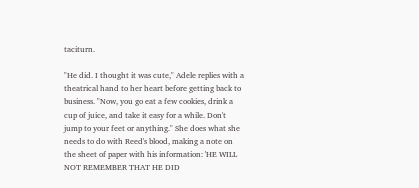taciturn.

"He did. I thought it was cute," Adele replies with a theatrical hand to her heart before getting back to business. "Now, you go eat a few cookies, drink a cup of juice, and take it easy for a while. Don't jump to your feet or anything." She does what she needs to do with Reed's blood, making a note on the sheet of paper with his information: 'HE WILL NOT REMEMBER THAT HE DID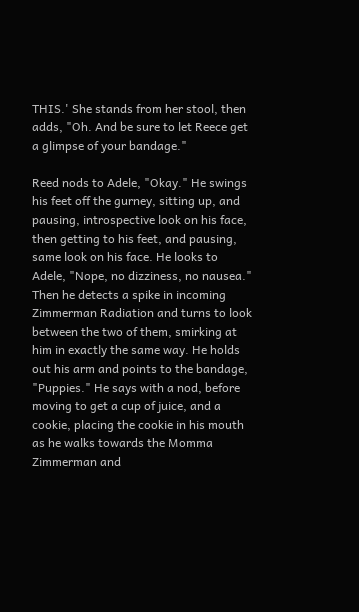THIS.' She stands from her stool, then adds, "Oh. And be sure to let Reece get a glimpse of your bandage."

Reed nods to Adele, "Okay." He swings his feet off the gurney, sitting up, and pausing, introspective look on his face, then getting to his feet, and pausing, same look on his face. He looks to Adele, "Nope, no dizziness, no nausea." Then he detects a spike in incoming Zimmerman Radiation and turns to look between the two of them, smirking at him in exactly the same way. He holds out his arm and points to the bandage, "Puppies." He says with a nod, before moving to get a cup of juice, and a cookie, placing the cookie in his mouth as he walks towards the Momma Zimmerman and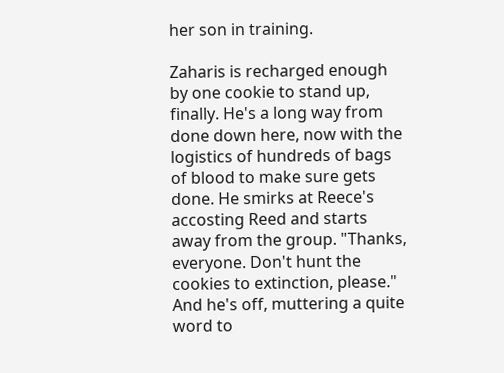her son in training.

Zaharis is recharged enough by one cookie to stand up, finally. He's a long way from done down here, now with the logistics of hundreds of bags of blood to make sure gets done. He smirks at Reece's accosting Reed and starts away from the group. "Thanks, everyone. Don't hunt the cookies to extinction, please." And he's off, muttering a quite word to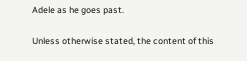Adele as he goes past.

Unless otherwise stated, the content of this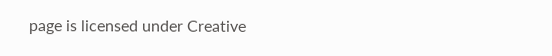page is licensed under Creative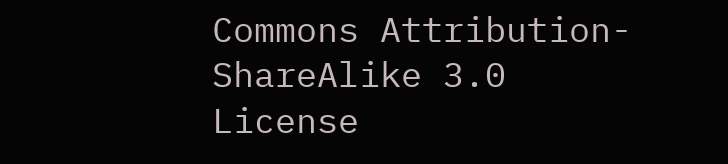Commons Attribution-ShareAlike 3.0 License